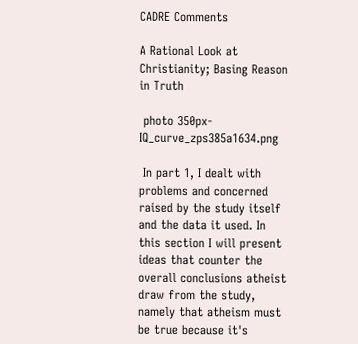CADRE Comments

A Rational Look at Christianity; Basing Reason in Truth

 photo 350px-IQ_curve_zps385a1634.png

 In part 1, I dealt with problems and concerned raised by the study itself and the data it used. In this section I will present ideas that counter the overall conclusions atheist draw from the study, namely that atheism must be true because it's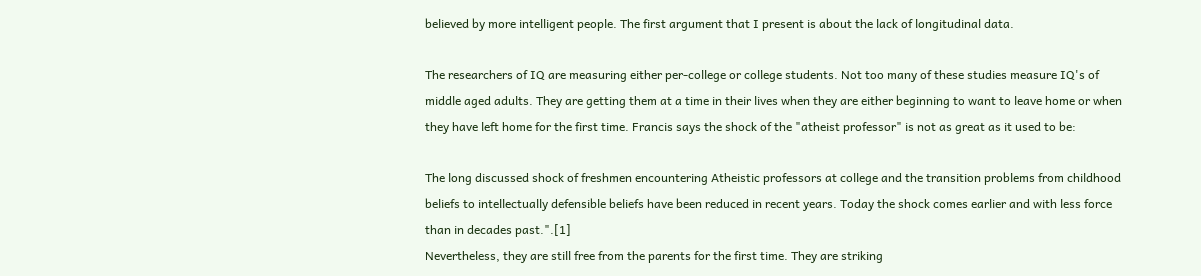believed by more intelligent people. The first argument that I present is about the lack of longitudinal data.

The researchers of IQ are measuring either per-college or college students. Not too many of these studies measure IQ's of middle aged adults. They are getting them at a time in their lives when they are either beginning to want to leave home or when they have left home for the first time. Francis says the shock of the "atheist professor" is not as great as it used to be:

The long discussed shock of freshmen encountering Atheistic professors at college and the transition problems from childhood beliefs to intellectually defensible beliefs have been reduced in recent years. Today the shock comes earlier and with less force than in decades past.".[1]
Nevertheless, they are still free from the parents for the first time. They are striking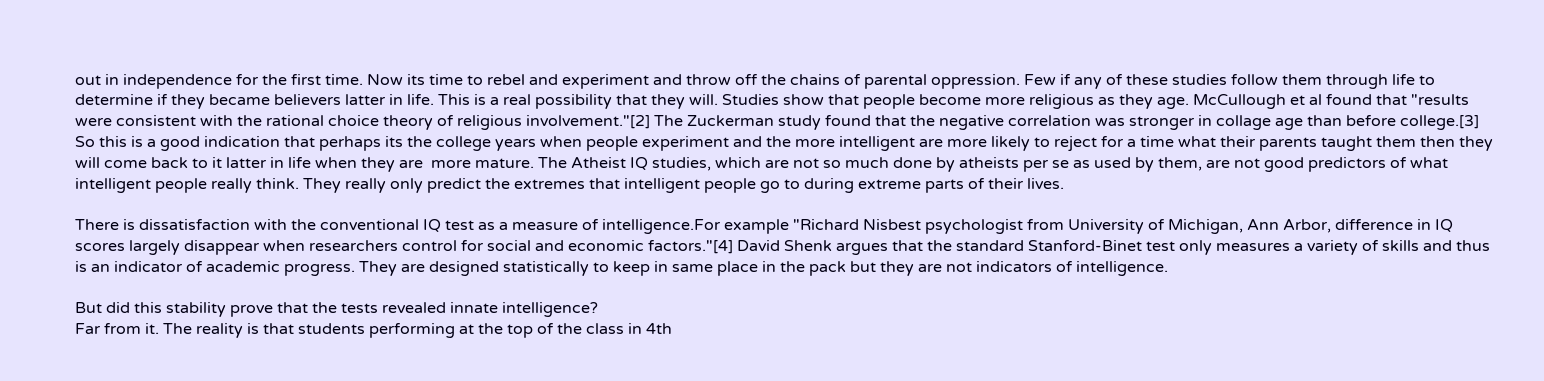out in independence for the first time. Now its time to rebel and experiment and throw off the chains of parental oppression. Few if any of these studies follow them through life to determine if they became believers latter in life. This is a real possibility that they will. Studies show that people become more religious as they age. McCullough et al found that "results were consistent with the rational choice theory of religious involvement."[2] The Zuckerman study found that the negative correlation was stronger in collage age than before college.[3] So this is a good indication that perhaps its the college years when people experiment and the more intelligent are more likely to reject for a time what their parents taught them then they will come back to it latter in life when they are  more mature. The Atheist IQ studies, which are not so much done by atheists per se as used by them, are not good predictors of what intelligent people really think. They really only predict the extremes that intelligent people go to during extreme parts of their lives.

There is dissatisfaction with the conventional IQ test as a measure of intelligence.For example "Richard Nisbest psychologist from University of Michigan, Ann Arbor, difference in IQ scores largely disappear when researchers control for social and economic factors."[4] David Shenk argues that the standard Stanford-Binet test only measures a variety of skills and thus is an indicator of academic progress. They are designed statistically to keep in same place in the pack but they are not indicators of intelligence.

But did this stability prove that the tests revealed innate intelligence?
Far from it. The reality is that students performing at the top of the class in 4th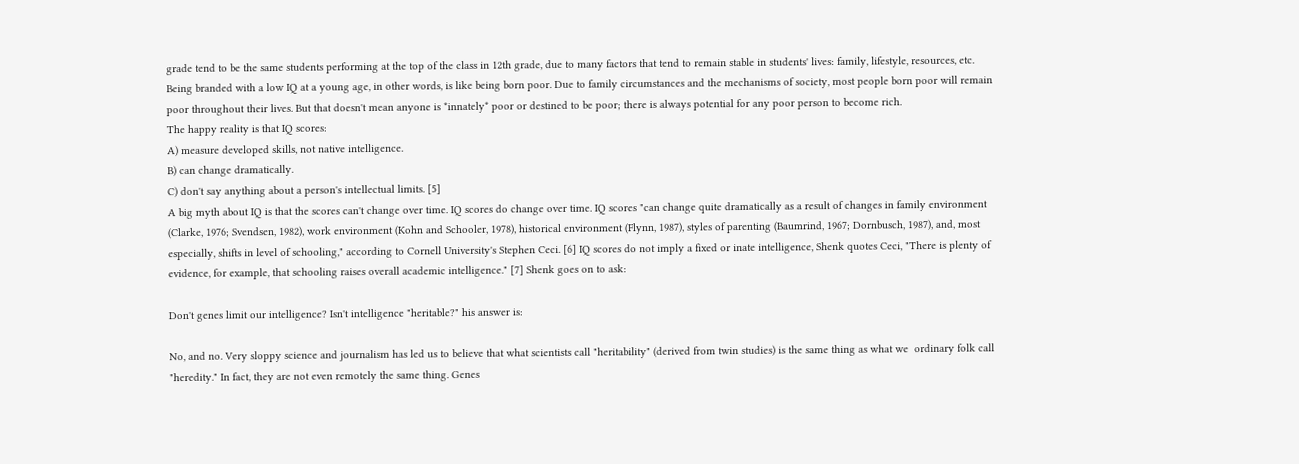grade tend to be the same students performing at the top of the class in 12th grade, due to many factors that tend to remain stable in students' lives: family, lifestyle, resources, etc.
Being branded with a low IQ at a young age, in other words, is like being born poor. Due to family circumstances and the mechanisms of society, most people born poor will remain poor throughout their lives. But that doesn't mean anyone is *innately* poor or destined to be poor; there is always potential for any poor person to become rich.
The happy reality is that IQ scores:
A) measure developed skills, not native intelligence.
B) can change dramatically.
C) don't say anything about a person's intellectual limits. [5]
A big myth about IQ is that the scores can't change over time. IQ scores do change over time. IQ scores "can change quite dramatically as a result of changes in family environment (Clarke, 1976; Svendsen, 1982), work environment (Kohn and Schooler, 1978), historical environment (Flynn, 1987), styles of parenting (Baumrind, 1967; Dornbusch, 1987), and, most especially, shifts in level of schooling," according to Cornell University's Stephen Ceci. [6] IQ scores do not imply a fixed or inate intelligence, Shenk quotes Ceci, "There is plenty of evidence, for example, that schooling raises overall academic intelligence." [7] Shenk goes on to ask:

Don't genes limit our intelligence? Isn't intelligence "heritable?" his answer is:

No, and no. Very sloppy science and journalism has led us to believe that what scientists call "heritability" (derived from twin studies) is the same thing as what we  ordinary folk call "heredity." In fact, they are not even remotely the same thing. Genes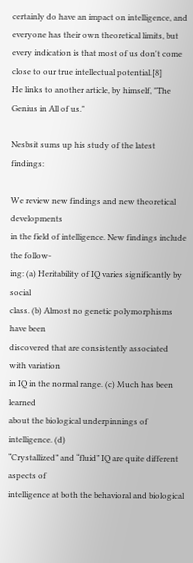certainly do have an impact on intelligence, and everyone has their own theoretical limits, but every indication is that most of us don't come close to our true intellectual potential.[8]
He links to another article, by himself, "The Genius in All of us."

Nesbsit sums up his study of the latest findings:

We review new findings and new theoretical developments
in the field of intelligence. New findings include the follow-
ing: (a) Heritability of IQ varies significantly by social
class. (b) Almost no genetic polymorphisms have been
discovered that are consistently associated with variation
in IQ in the normal range. (c) Much has been learned
about the biological underpinnings of intelligence. (d)
“Crystallized” and “fluid” IQ are quite different aspects of
intelligence at both the behavioral and biological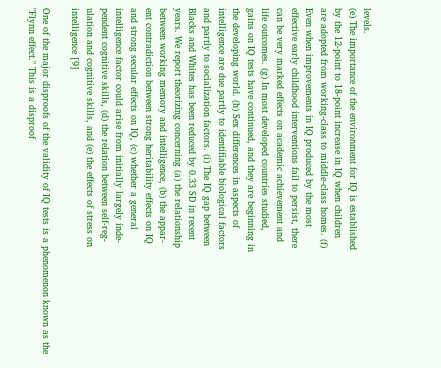levels.
(e) The importance of the environment for IQ is established
by the 12-point to 18-point increase in IQ when children
are adopted from working-class to middle-class homes. (f)
Even when improvements in IQ produced by the most
effective early childhood interventions fail to persist, there
can be very marked effects on academic achievement and
life outcomes. (g) In most developed countries studied,
gains on IQ tests have continued, and they are beginning in
the developing world. (h) Sex differences in aspects of
intelligence are due partly to identifiable biological factors
and partly to socialization factors. (i) The IQ gap between
Blacks and Whites has been reduced by 0.33 SD in recent
years. We report theorizing concerning (a) the relationship
between working memory and intelligence, (b) the appar-
ent contradiction between strong heritability effects on IQ
and strong secular effects on IQ, (c) whether a general
intelligence factor could arise from initially largely inde-
pendent cognitive skills, (d) the relation between self-reg-
ulation and cognitive skills, and (e) the effects of stress on
intelligence [9]

One of the major disproofs of the validity of IQ tests is a phenomenon known as the "Flynn effect." This is a disproof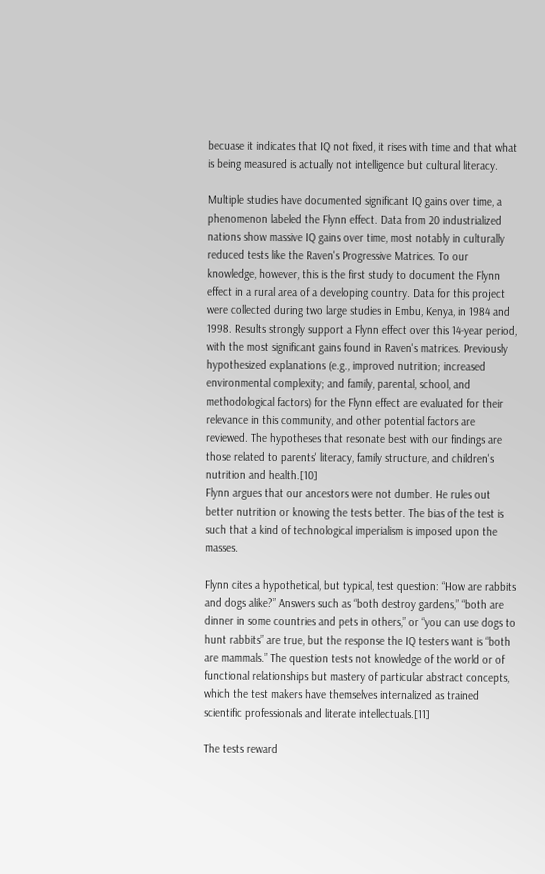becuase it indicates that IQ not fixed, it rises with time and that what is being measured is actually not intelligence but cultural literacy.

Multiple studies have documented significant IQ gains over time, a phenomenon labeled the Flynn effect. Data from 20 industrialized nations show massive IQ gains over time, most notably in culturally reduced tests like the Raven's Progressive Matrices. To our knowledge, however, this is the first study to document the Flynn effect in a rural area of a developing country. Data for this project were collected during two large studies in Embu, Kenya, in 1984 and 1998. Results strongly support a Flynn effect over this 14-year period, with the most significant gains found in Raven's matrices. Previously hypothesized explanations (e.g., improved nutrition; increased environmental complexity; and family, parental, school, and methodological factors) for the Flynn effect are evaluated for their relevance in this community, and other potential factors are reviewed. The hypotheses that resonate best with our findings are those related to parents' literacy, family structure, and children's nutrition and health.[10]
Flynn argues that our ancestors were not dumber. He rules out better nutrition or knowing the tests better. The bias of the test is such that a kind of technological imperialism is imposed upon the masses.

Flynn cites a hypothetical, but typical, test question: “How are rabbits and dogs alike?” Answers such as “both destroy gardens,” “both are dinner in some countries and pets in others,” or “you can use dogs to hunt rabbits” are true, but the response the IQ testers want is “both are mammals.” The question tests not knowledge of the world or of functional relationships but mastery of particular abstract concepts, which the test makers have themselves internalized as trained scientific professionals and literate intellectuals.[11]

The tests reward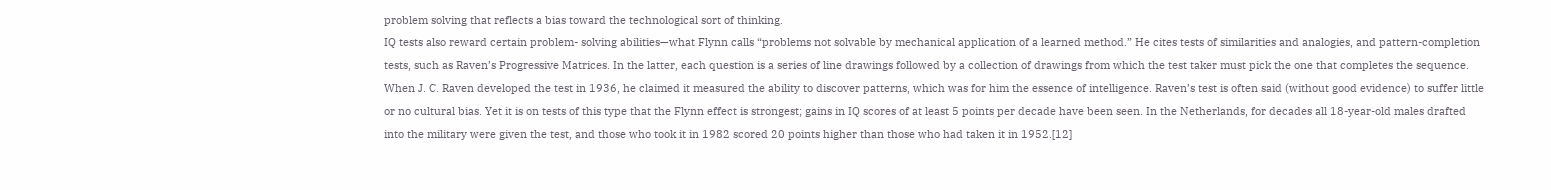problem solving that reflects a bias toward the technological sort of thinking.
IQ tests also reward certain problem- solving abilities—what Flynn calls “problems not solvable by mechanical application of a learned method.” He cites tests of similarities and analogies, and pattern-completion tests, such as Raven’s Progressive Matrices. In the latter, each question is a series of line drawings followed by a collection of drawings from which the test taker must pick the one that completes the sequence. When J. C. Raven developed the test in 1936, he claimed it measured the ability to discover patterns, which was for him the essence of intelligence. Raven’s test is often said (without good evidence) to suffer little or no cultural bias. Yet it is on tests of this type that the Flynn effect is strongest; gains in IQ scores of at least 5 points per decade have been seen. In the Netherlands, for decades all 18-year-old males drafted into the military were given the test, and those who took it in 1982 scored 20 points higher than those who had taken it in 1952.[12]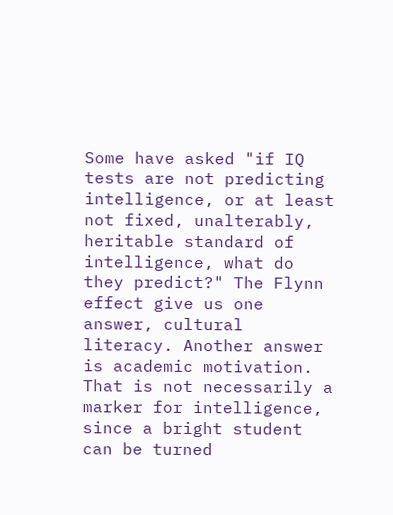Some have asked "if IQ tests are not predicting intelligence, or at least not fixed, unalterably, heritable standard of intelligence, what do they predict?" The Flynn effect give us one answer, cultural literacy. Another answer is academic motivation. That is not necessarily a marker for intelligence, since a bright student can be turned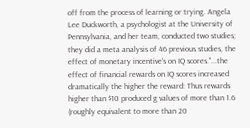off from the process of learning or trying. Angela Lee Duckworth, a psychologist at the University of Pennsylvania, and her team, conducted two studies; they did a meta analysis of 46 previous studies, the effect of monetary incentive's on IQ scores."...the effect of financial rewards on IQ scores increased dramatically the higher the reward: Thus rewards higher than $10 produced g values of more than 1.6 (roughly equivalent to more than 20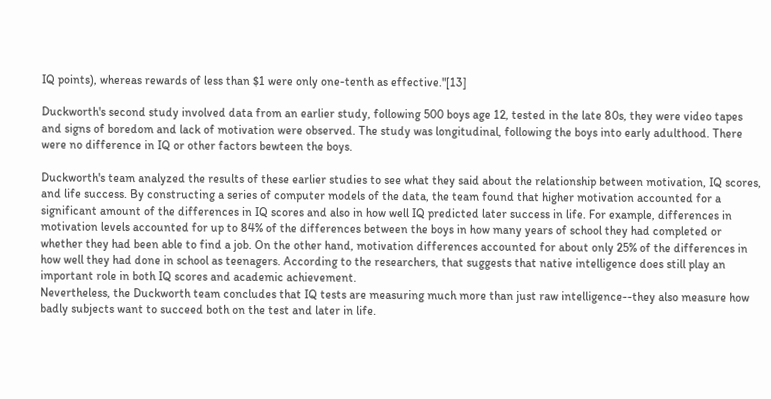IQ points), whereas rewards of less than $1 were only one-tenth as effective."[13]

Duckworth's second study involved data from an earlier study, following 500 boys age 12, tested in the late 80s, they were video tapes and signs of boredom and lack of motivation were observed. The study was longitudinal, following the boys into early adulthood. There were no difference in IQ or other factors bewteen the boys.

Duckworth's team analyzed the results of these earlier studies to see what they said about the relationship between motivation, IQ scores, and life success. By constructing a series of computer models of the data, the team found that higher motivation accounted for a significant amount of the differences in IQ scores and also in how well IQ predicted later success in life. For example, differences in motivation levels accounted for up to 84% of the differences between the boys in how many years of school they had completed or whether they had been able to find a job. On the other hand, motivation differences accounted for about only 25% of the differences in how well they had done in school as teenagers. According to the researchers, that suggests that native intelligence does still play an important role in both IQ scores and academic achievement.
Nevertheless, the Duckworth team concludes that IQ tests are measuring much more than just raw intelligence--they also measure how badly subjects want to succeed both on the test and later in life.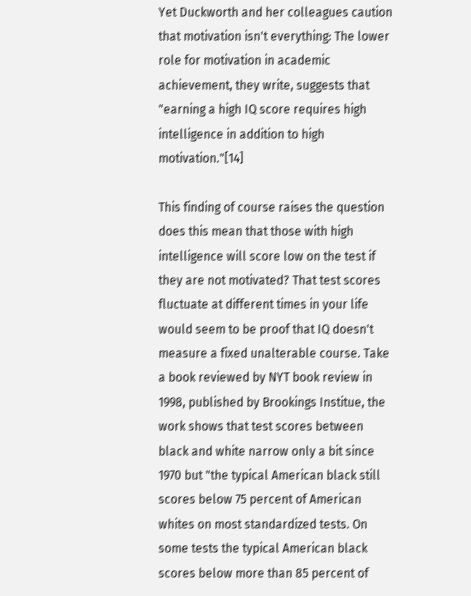Yet Duckworth and her colleagues caution that motivation isn't everything: The lower role for motivation in academic achievement, they write, suggests that "earning a high IQ score requires high intelligence in addition to high motivation."[14]

This finding of course raises the question does this mean that those with high intelligence will score low on the test if they are not motivated? That test scores fluctuate at different times in your life would seem to be proof that IQ doesn't measure a fixed unalterable course. Take a book reviewed by NYT book review in 1998, published by Brookings Institue, the work shows that test scores between black and white narrow only a bit since 1970 but "the typical American black still scores below 75 percent of American whites on most standardized tests. On some tests the typical American black scores below more than 85 percent of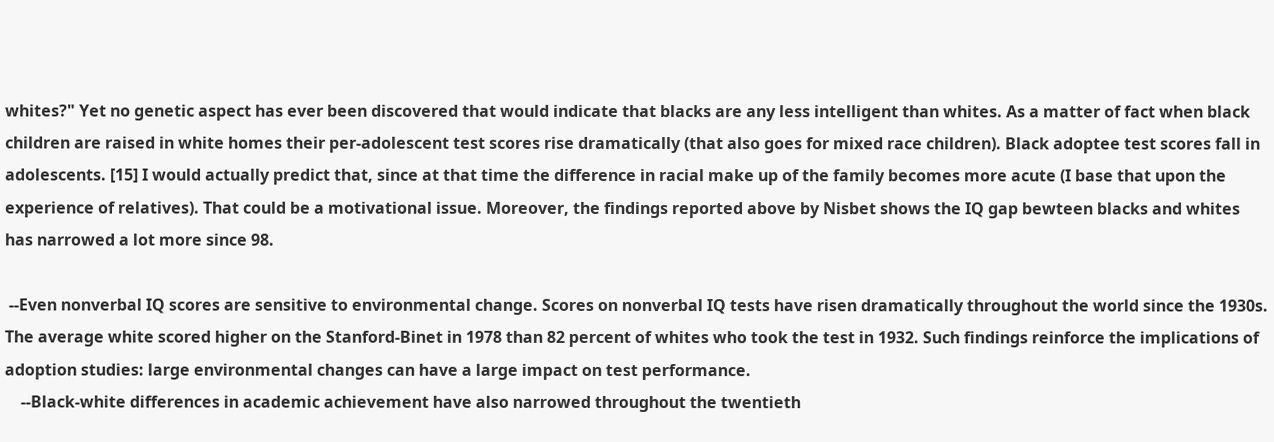whites?" Yet no genetic aspect has ever been discovered that would indicate that blacks are any less intelligent than whites. As a matter of fact when black children are raised in white homes their per-adolescent test scores rise dramatically (that also goes for mixed race children). Black adoptee test scores fall in adolescents. [15] I would actually predict that, since at that time the difference in racial make up of the family becomes more acute (I base that upon the experience of relatives). That could be a motivational issue. Moreover, the findings reported above by Nisbet shows the IQ gap bewteen blacks and whites has narrowed a lot more since 98.

 --Even nonverbal IQ scores are sensitive to environmental change. Scores on nonverbal IQ tests have risen dramatically throughout the world since the 1930s. The average white scored higher on the Stanford-Binet in 1978 than 82 percent of whites who took the test in 1932. Such findings reinforce the implications of adoption studies: large environmental changes can have a large impact on test performance.
    --Black-white differences in academic achievement have also narrowed throughout the twentieth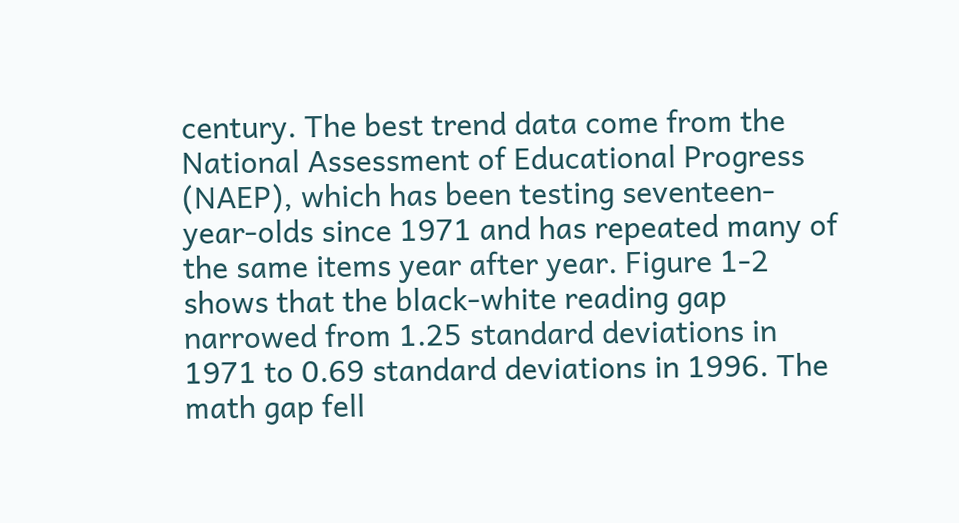century. The best trend data come from the National Assessment of Educational Progress (NAEP), which has been testing seventeen-year-olds since 1971 and has repeated many of the same items year after year. Figure 1-2 shows that the black-white reading gap narrowed from 1.25 standard deviations in 1971 to 0.69 standard deviations in 1996. The math gap fell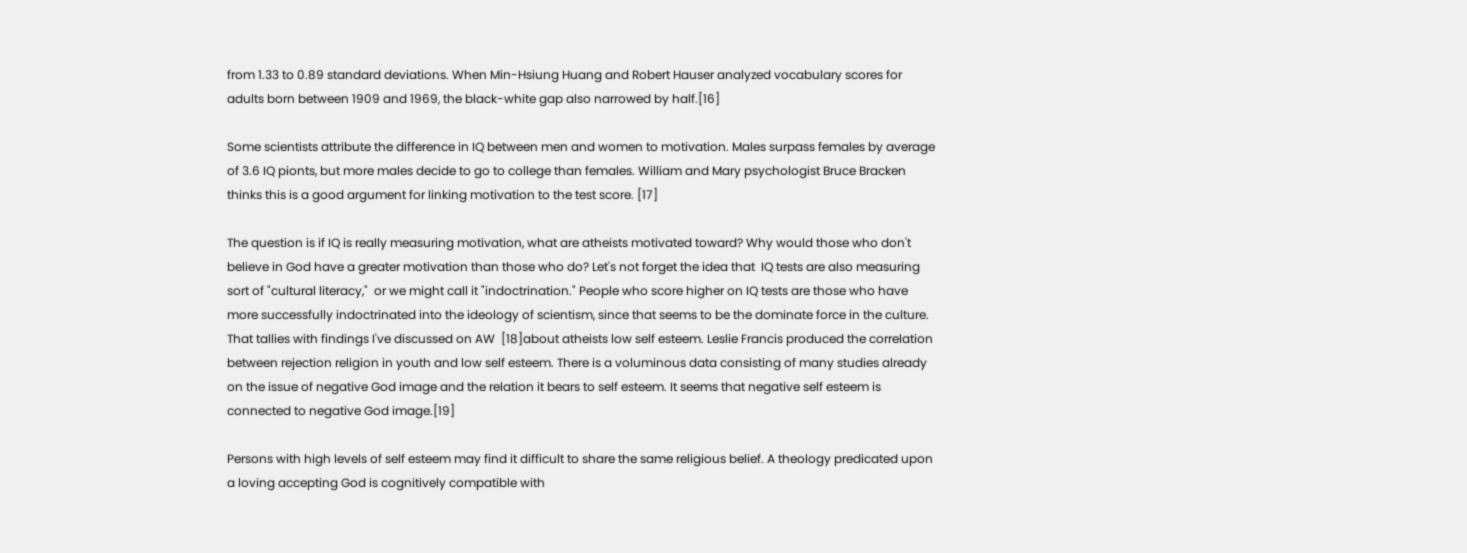from 1.33 to 0.89 standard deviations. When Min-Hsiung Huang and Robert Hauser analyzed vocabulary scores for adults born between 1909 and 1969, the black-white gap also narrowed by half.[16]

Some scientists attribute the difference in IQ between men and women to motivation. Males surpass females by average of 3.6 IQ pionts, but more males decide to go to college than females. William and Mary psychologist Bruce Bracken thinks this is a good argument for linking motivation to the test score. [17]

The question is if IQ is really measuring motivation, what are atheists motivated toward? Why would those who don't believe in God have a greater motivation than those who do? Let's not forget the idea that  IQ tests are also measuring sort of "cultural literacy,"  or we might call it "indoctrination." People who score higher on IQ tests are those who have more successfully indoctrinated into the ideology of scientism, since that seems to be the dominate force in the culture. That tallies with findings I've discussed on AW  [18]about atheists low self esteem. Leslie Francis produced the correlation between rejection religion in youth and low self esteem. There is a voluminous data consisting of many studies already on the issue of negative God image and the relation it bears to self esteem. It seems that negative self esteem is connected to negative God image.[19]

Persons with high levels of self esteem may find it difficult to share the same religious belief. A theology predicated upon a loving accepting God is cognitively compatible with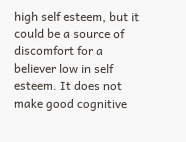high self esteem, but it could be a source of discomfort for a believer low in self esteem. It does not make good cognitive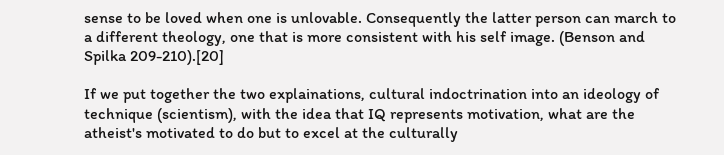sense to be loved when one is unlovable. Consequently the latter person can march to a different theology, one that is more consistent with his self image. (Benson and Spilka 209-210).[20]

If we put together the two explainations, cultural indoctrination into an ideology of technique (scientism), with the idea that IQ represents motivation, what are the atheist's motivated to do but to excel at the culturally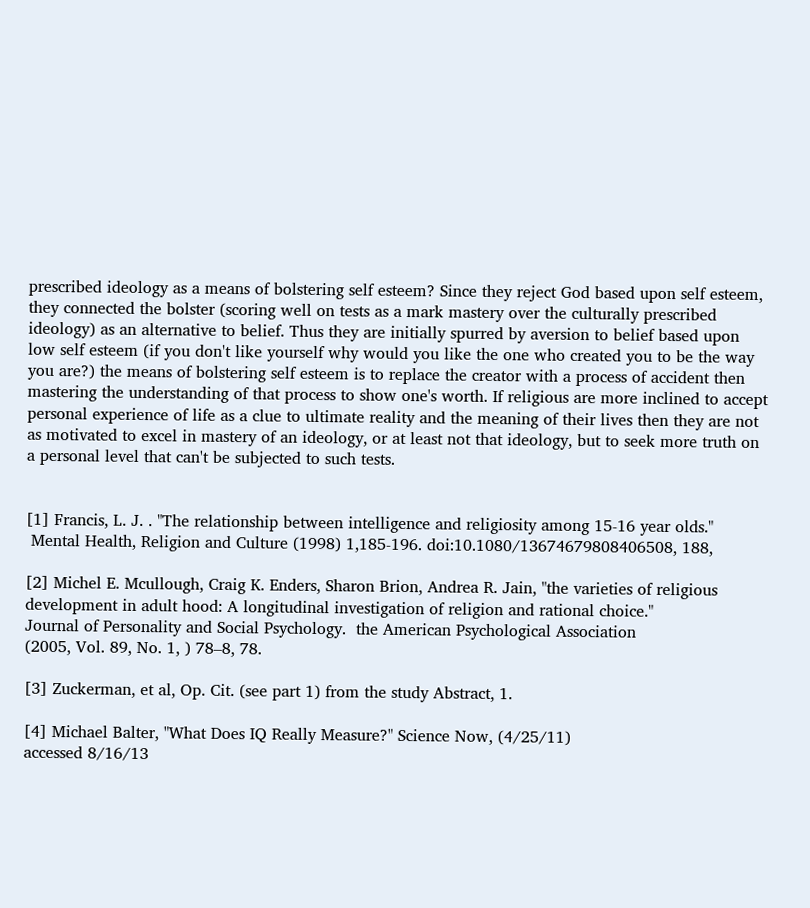prescribed ideology as a means of bolstering self esteem? Since they reject God based upon self esteem, they connected the bolster (scoring well on tests as a mark mastery over the culturally prescribed ideology) as an alternative to belief. Thus they are initially spurred by aversion to belief based upon low self esteem (if you don't like yourself why would you like the one who created you to be the way you are?) the means of bolstering self esteem is to replace the creator with a process of accident then mastering the understanding of that process to show one's worth. If religious are more inclined to accept personal experience of life as a clue to ultimate reality and the meaning of their lives then they are not as motivated to excel in mastery of an ideology, or at least not that ideology, but to seek more truth on a personal level that can't be subjected to such tests.


[1] Francis, L. J. . "The relationship between intelligence and religiosity among 15-16 year olds."
 Mental Health, Religion and Culture (1998) 1,185-196. doi:10.1080/13674679808406508, 188,

[2] Michel E. Mcullough, Craig K. Enders, Sharon Brion, Andrea R. Jain, "the varieties of religious development in adult hood: A longitudinal investigation of religion and rational choice."
Journal of Personality and Social Psychology.  the American Psychological Association
(2005, Vol. 89, No. 1, ) 78–8, 78.

[3] Zuckerman, et al, Op. Cit. (see part 1) from the study Abstract, 1.

[4] Michael Balter, "What Does IQ Really Measure?" Science Now, (4/25/11)
accessed 8/16/13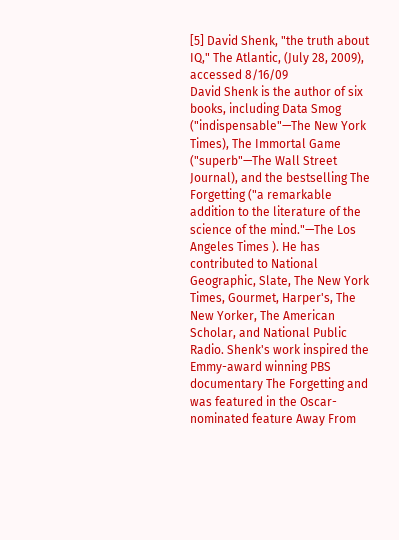[5] David Shenk, "the truth about IQ," The Atlantic, (July 28, 2009),
accessed 8/16/09
David Shenk is the author of six books, including Data Smog ("indispensable"—The New York Times), The Immortal Game ("superb"—The Wall Street Journal), and the bestselling The Forgetting ("a remarkable addition to the literature of the science of the mind."—The Los Angeles Times ). He has contributed to National Geographic, Slate, The New York Times, Gourmet, Harper's, The New Yorker, The American Scholar, and National Public Radio. Shenk's work inspired the Emmy-award winning PBS documentary The Forgetting and was featured in the Oscar-nominated feature Away From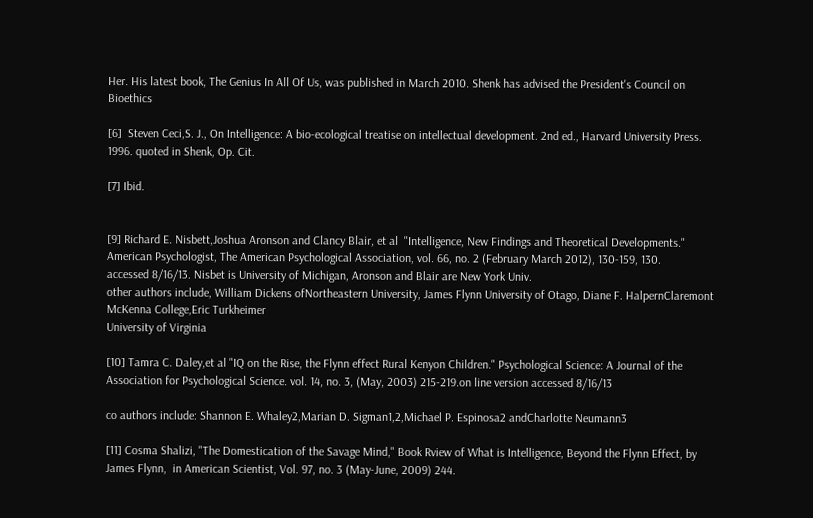Her. His latest book, The Genius In All Of Us, was published in March 2010. Shenk has advised the President's Council on Bioethics

[6]  Steven Ceci,S. J., On Intelligence: A bio-ecological treatise on intellectual development. 2nd ed., Harvard University Press. 1996. quoted in Shenk, Op. Cit.

[7] Ibid.


[9] Richard E. Nisbett,Joshua Aronson and Clancy Blair, et al  "Intelligence, New Findings and Theoretical Developments." American Psychologist, The American Psychological Association, vol. 66, no. 2 (February March 2012), 130-159, 130.
accessed 8/16/13. Nisbet is University of Michigan, Aronson and Blair are New York Univ.
other authors include, William Dickens ofNortheastern University, James Flynn University of Otago, Diane F. HalpernClaremont McKenna College,Eric Turkheimer
University of Virginia

[10] Tamra C. Daley,et al "IQ on the Rise, the Flynn effect Rural Kenyon Children." Psychological Science: A Journal of the Association for Psychological Science. vol. 14, no. 3, (May, 2003) 215-219.on line version accessed 8/16/13

co authors include: Shannon E. Whaley2,Marian D. Sigman1,2,Michael P. Espinosa2 andCharlotte Neumann3

[11] Cosma Shalizi, "The Domestication of the Savage Mind," Book Rview of What is Intelligence, Beyond the Flynn Effect, by James Flynn,  in American Scientist, Vol. 97, no. 3 (May-June, 2009) 244.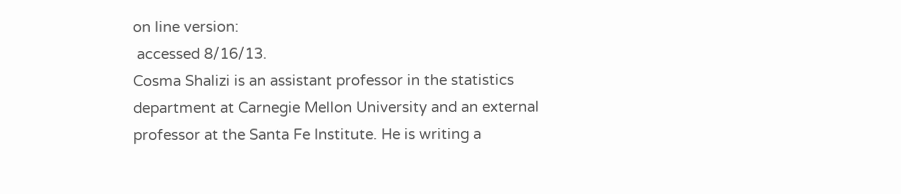on line version:
 accessed 8/16/13.
Cosma Shalizi is an assistant professor in the statistics department at Carnegie Mellon University and an external professor at the Santa Fe Institute. He is writing a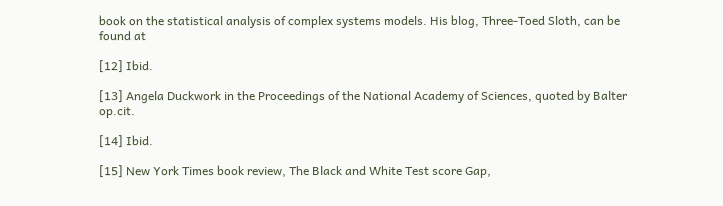book on the statistical analysis of complex systems models. His blog, Three-Toed Sloth, can be found at

[12] Ibid.

[13] Angela Duckwork in the Proceedings of the National Academy of Sciences, quoted by Balter op.cit.

[14] Ibid.

[15] New York Times book review, The Black and White Test score Gap,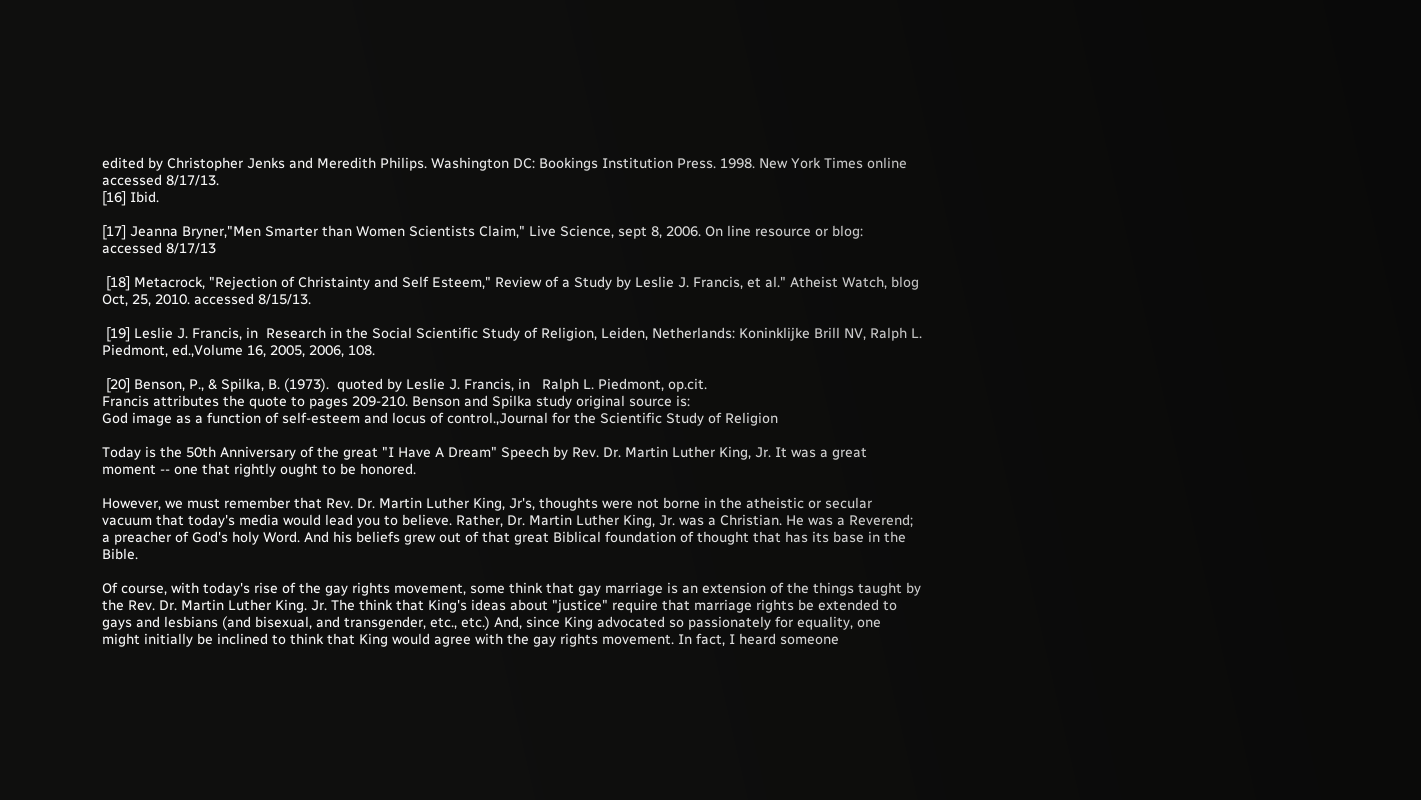edited by Christopher Jenks and Meredith Philips. Washington DC: Bookings Institution Press. 1998. New York Times online
accessed 8/17/13.
[16] Ibid.

[17] Jeanna Bryner,"Men Smarter than Women Scientists Claim," Live Science, sept 8, 2006. On line resource or blog:
accessed 8/17/13

 [18] Metacrock, "Rejection of Christainty and Self Esteem," Review of a Study by Leslie J. Francis, et al." Atheist Watch, blog Oct, 25, 2010. accessed 8/15/13.

 [19] Leslie J. Francis, in  Research in the Social Scientific Study of Religion, Leiden, Netherlands: Koninklijke Brill NV, Ralph L. Piedmont, ed.,Volume 16, 2005, 2006, 108.

 [20] Benson, P., & Spilka, B. (1973).  quoted by Leslie J. Francis, in   Ralph L. Piedmont, op.cit.
Francis attributes the quote to pages 209-210. Benson and Spilka study original source is:
God image as a function of self-esteem and locus of control.,Journal for the Scientific Study of Religion

Today is the 50th Anniversary of the great "I Have A Dream" Speech by Rev. Dr. Martin Luther King, Jr. It was a great moment -- one that rightly ought to be honored.

However, we must remember that Rev. Dr. Martin Luther King, Jr's, thoughts were not borne in the atheistic or secular vacuum that today's media would lead you to believe. Rather, Dr. Martin Luther King, Jr. was a Christian. He was a Reverend; a preacher of God's holy Word. And his beliefs grew out of that great Biblical foundation of thought that has its base in the Bible.

Of course, with today's rise of the gay rights movement, some think that gay marriage is an extension of the things taught by the Rev. Dr. Martin Luther King. Jr. The think that King's ideas about "justice" require that marriage rights be extended to gays and lesbians (and bisexual, and transgender, etc., etc.) And, since King advocated so passionately for equality, one might initially be inclined to think that King would agree with the gay rights movement. In fact, I heard someone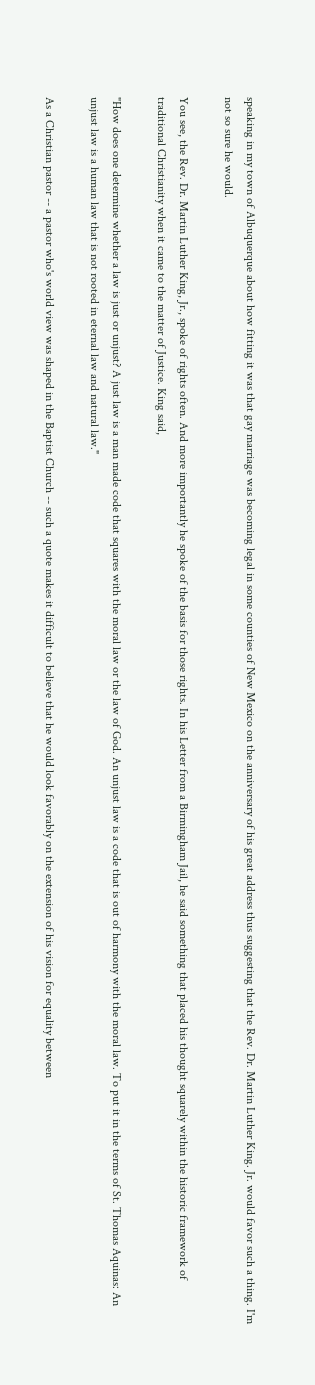speaking in my town of Albuquerque about how fitting it was that gay marriage was becoming legal in some counties of New Mexico on the anniversary of his great address thus suggesting that the Rev. Dr. Martin Luther King. Jr. would favor such a thing. I'm not so sure he would.

You see, the Rev. Dr. Martin Luther King, Jr., spoke of rights often. And more importantly he spoke of the basis for those rights. In his Letter from a Birmingham Jail, he said something that placed his thought squarely within the historic framework of traditional Christianity when it came to the matter of Justice. King said,

"How does one determine whether a law is just or unjust? A just law is a man made code that squares with the moral law or the law of God. An unjust law is a code that is out of harmony with the moral law. To put it in the terms of St. Thomas Aquinas: An unjust law is a human law that is not rooted in eternal law and natural law."

As a Christian pastor -- a pastor who's world view was shaped in the Baptist Church -- such a quote makes it difficult to believe that he would look favorably on the extension of his vision for equality between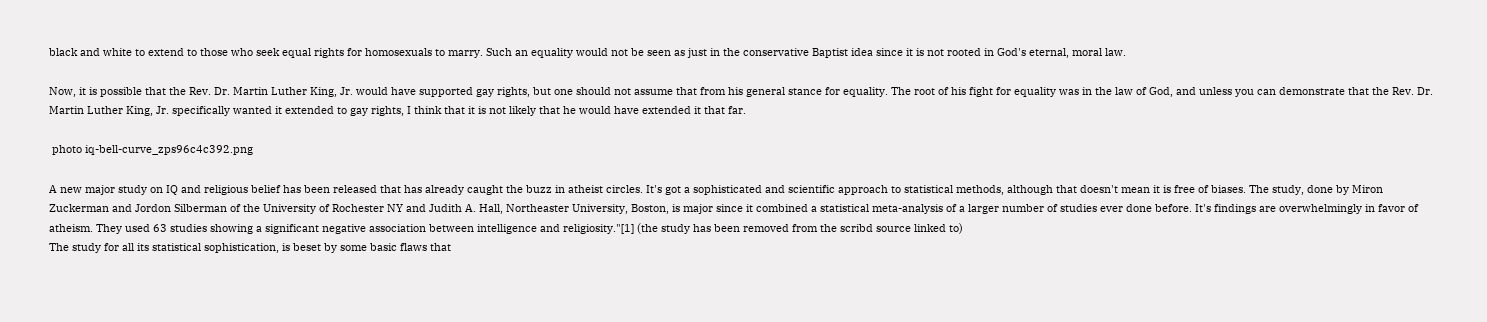black and white to extend to those who seek equal rights for homosexuals to marry. Such an equality would not be seen as just in the conservative Baptist idea since it is not rooted in God's eternal, moral law.

Now, it is possible that the Rev. Dr. Martin Luther King, Jr. would have supported gay rights, but one should not assume that from his general stance for equality. The root of his fight for equality was in the law of God, and unless you can demonstrate that the Rev. Dr. Martin Luther King, Jr. specifically wanted it extended to gay rights, I think that it is not likely that he would have extended it that far.

 photo iq-bell-curve_zps96c4c392.png

A new major study on IQ and religious belief has been released that has already caught the buzz in atheist circles. It's got a sophisticated and scientific approach to statistical methods, although that doesn't mean it is free of biases. The study, done by Miron Zuckerman and Jordon Silberman of the University of Rochester NY and Judith A. Hall, Northeaster University, Boston, is major since it combined a statistical meta-analysis of a larger number of studies ever done before. It's findings are overwhelmingly in favor of atheism. They used 63 studies showing a significant negative association between intelligence and religiosity."[1] (the study has been removed from the scribd source linked to)
The study for all its statistical sophistication, is beset by some basic flaws that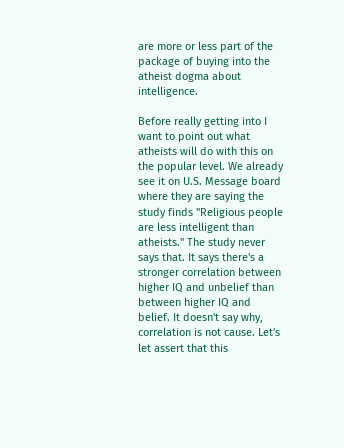are more or less part of the package of buying into the atheist dogma about intelligence.

Before really getting into I want to point out what atheists will do with this on the popular level. We already see it on U.S. Message board  where they are saying the study finds "Religious people are less intelligent than atheists." The study never says that. It says there's a stronger correlation between higher IQ and unbelief than between higher IQ and belief. It doesn't say why, correlation is not cause. Let's let assert that this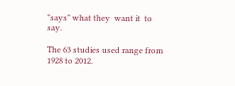"says" what they  want it  to say.

The 63 studies used range from 1928 to 2012.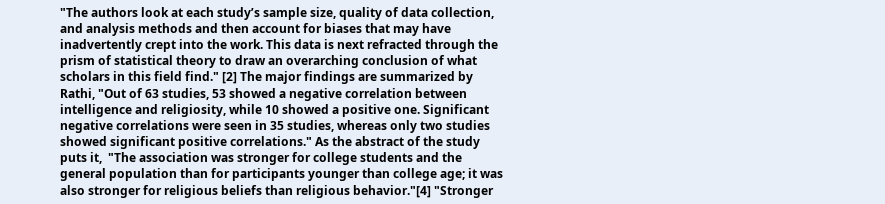"The authors look at each study’s sample size, quality of data collection, and analysis methods and then account for biases that may have inadvertently crept into the work. This data is next refracted through the prism of statistical theory to draw an overarching conclusion of what scholars in this field find." [2] The major findings are summarized by Rathi, "Out of 63 studies, 53 showed a negative correlation between intelligence and religiosity, while 10 showed a positive one. Significant negative correlations were seen in 35 studies, whereas only two studies showed significant positive correlations." As the abstract of the study puts it,  "The association was stronger for college students and the general population than for participants younger than college age; it was also stronger for religious beliefs than religious behavior."[4] "Stronger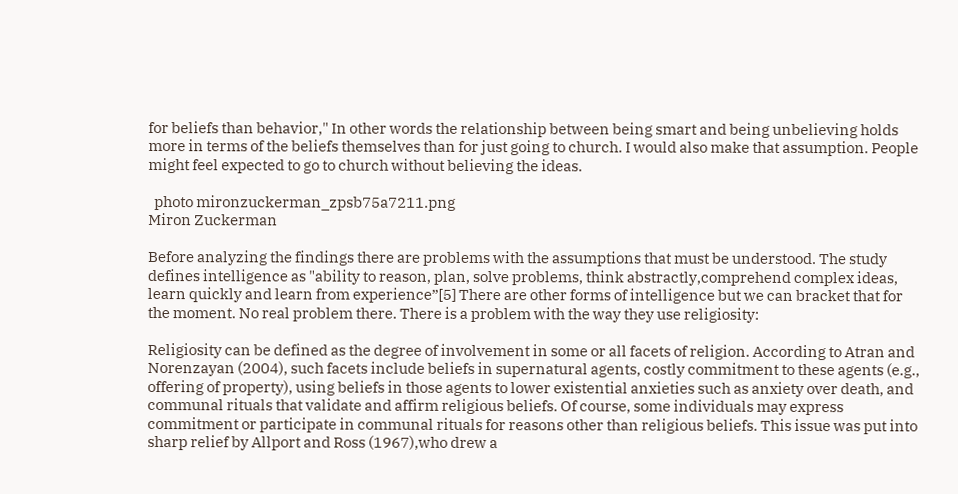for beliefs than behavior," In other words the relationship between being smart and being unbelieving holds more in terms of the beliefs themselves than for just going to church. I would also make that assumption. People might feel expected to go to church without believing the ideas.

  photo mironzuckerman_zpsb75a7211.png
Miron Zuckerman

Before analyzing the findings there are problems with the assumptions that must be understood. The study defines intelligence as "ability to reason, plan, solve problems, think abstractly,comprehend complex ideas, learn quickly and learn from experience”[5] There are other forms of intelligence but we can bracket that for the moment. No real problem there. There is a problem with the way they use religiosity:

Religiosity can be defined as the degree of involvement in some or all facets of religion. According to Atran and Norenzayan (2004), such facets include beliefs in supernatural agents, costly commitment to these agents (e.g., offering of property), using beliefs in those agents to lower existential anxieties such as anxiety over death, and communal rituals that validate and affirm religious beliefs. Of course, some individuals may express commitment or participate in communal rituals for reasons other than religious beliefs. This issue was put into sharp relief by Allport and Ross (1967),who drew a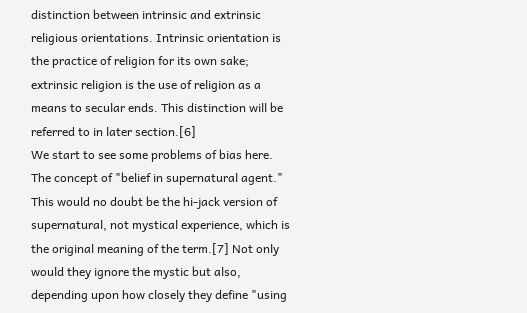distinction between intrinsic and extrinsic religious orientations. Intrinsic orientation is the practice of religion for its own sake; extrinsic religion is the use of religion as a means to secular ends. This distinction will be referred to in later section.[6]
We start to see some problems of bias here. The concept of "belief in supernatural agent." This would no doubt be the hi-jack version of supernatural, not mystical experience, which is the original meaning of the term.[7] Not only would they ignore the mystic but also, depending upon how closely they define "using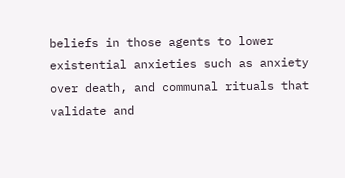beliefs in those agents to lower existential anxieties such as anxiety over death, and communal rituals that validate and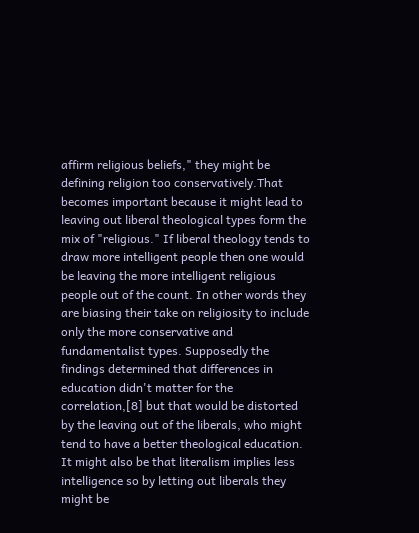affirm religious beliefs," they might be defining religion too conservatively.That becomes important because it might lead to leaving out liberal theological types form the mix of "religious." If liberal theology tends to draw more intelligent people then one would be leaving the more intelligent religious people out of the count. In other words they are biasing their take on religiosity to include only the more conservative and fundamentalist types. Supposedly the findings determined that differences in education didn't matter for the correlation,[8] but that would be distorted by the leaving out of the liberals, who might tend to have a better theological education. It might also be that literalism implies less intelligence so by letting out liberals they might be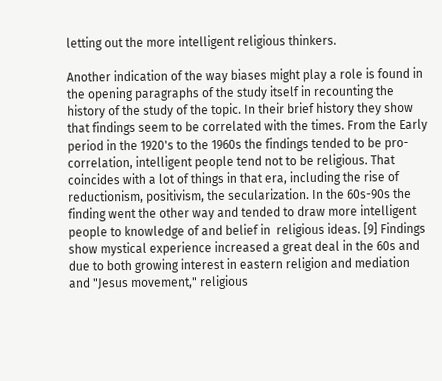letting out the more intelligent religious thinkers.

Another indication of the way biases might play a role is found in the opening paragraphs of the study itself in recounting the history of the study of the topic. In their brief history they show that findings seem to be correlated with the times. From the Early period in the 1920's to the 1960s the findings tended to be pro-correlation, intelligent people tend not to be religious. That coincides with a lot of things in that era, including the rise of reductionism, positivism, the secularization. In the 60s-90s the finding went the other way and tended to draw more intelligent people to knowledge of and belief in  religious ideas. [9] Findings show mystical experience increased a great deal in the 60s and due to both growing interest in eastern religion and mediation and "Jesus movement," religious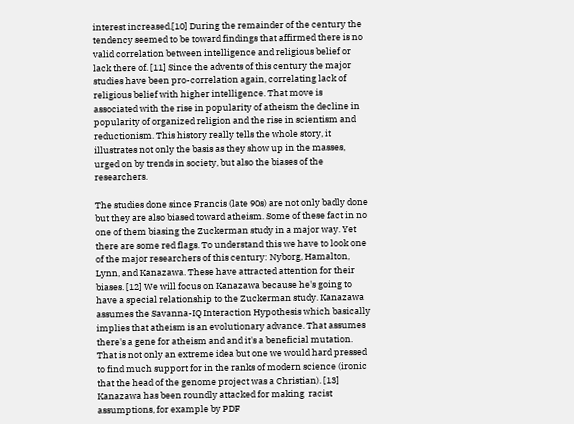interest increased.[10] During the remainder of the century the tendency seemed to be toward findings that affirmed there is no valid correlation between intelligence and religious belief or lack there of. [11] Since the advents of this century the major studies have been pro-correlation again, correlating lack of religious belief with higher intelligence. That move is associated with the rise in popularity of atheism the decline in popularity of organized religion and the rise in scientism and reductionism. This history really tells the whole story, it illustrates not only the basis as they show up in the masses, urged on by trends in society, but also the biases of the researchers.

The studies done since Francis (late 90s) are not only badly done but they are also biased toward atheism. Some of these fact in no one of them biasing the Zuckerman study in a major way. Yet there are some red flags. To understand this we have to look one of the major researchers of this century: Nyborg, Hamalton, Lynn, and Kanazawa. These have attracted attention for their biases. [12] We will focus on Kanazawa because he's going to have a special relationship to the Zuckerman study. Kanazawa assumes the Savanna-IQ Interaction Hypothesis which basically implies that atheism is an evolutionary advance. That assumes there's a gene for atheism and and it's a beneficial mutation. That is not only an extreme idea but one we would hard pressed to find much support for in the ranks of modern science (ironic that the head of the genome project was a Christian). [13] Kanazawa has been roundly attacked for making  racist assumptions, for example by PDF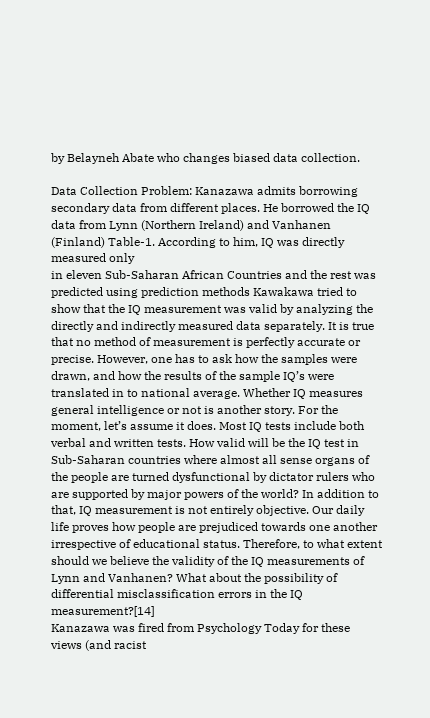by Belayneh Abate who changes biased data collection.

Data Collection Problem: Kanazawa admits borrowing secondary data from different places. He borrowed the IQ data from Lynn (Northern Ireland) and Vanhanen (Finland) Table-1. According to him, IQ was directly measured only
in eleven Sub-Saharan African Countries and the rest was predicted using prediction methods Kawakawa tried to show that the IQ measurement was valid by analyzing the directly and indirectly measured data separately. It is true that no method of measurement is perfectly accurate or precise. However, one has to ask how the samples were drawn, and how the results of the sample IQ’s were translated in to national average. Whether IQ measures general intelligence or not is another story. For the moment, let’s assume it does. Most IQ tests include both verbal and written tests. How valid will be the IQ test in Sub-Saharan countries where almost all sense organs of the people are turned dysfunctional by dictator rulers who are supported by major powers of the world? In addition to that, IQ measurement is not entirely objective. Our daily life proves how people are prejudiced towards one another irrespective of educational status. Therefore, to what extent should we believe the validity of the IQ measurements of Lynn and Vanhanen? What about the possibility of differential misclassification errors in the IQ measurement?[14]
Kanazawa was fired from Psychology Today for these views (and racist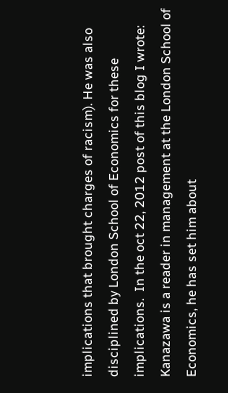implications that brought charges of racism). He was also disciplined by London School of Economics for these implications.  In the oct 22, 2012 post of this blog I wrote:
Kanazawa is a reader in management at the London School of Economics, he has set him about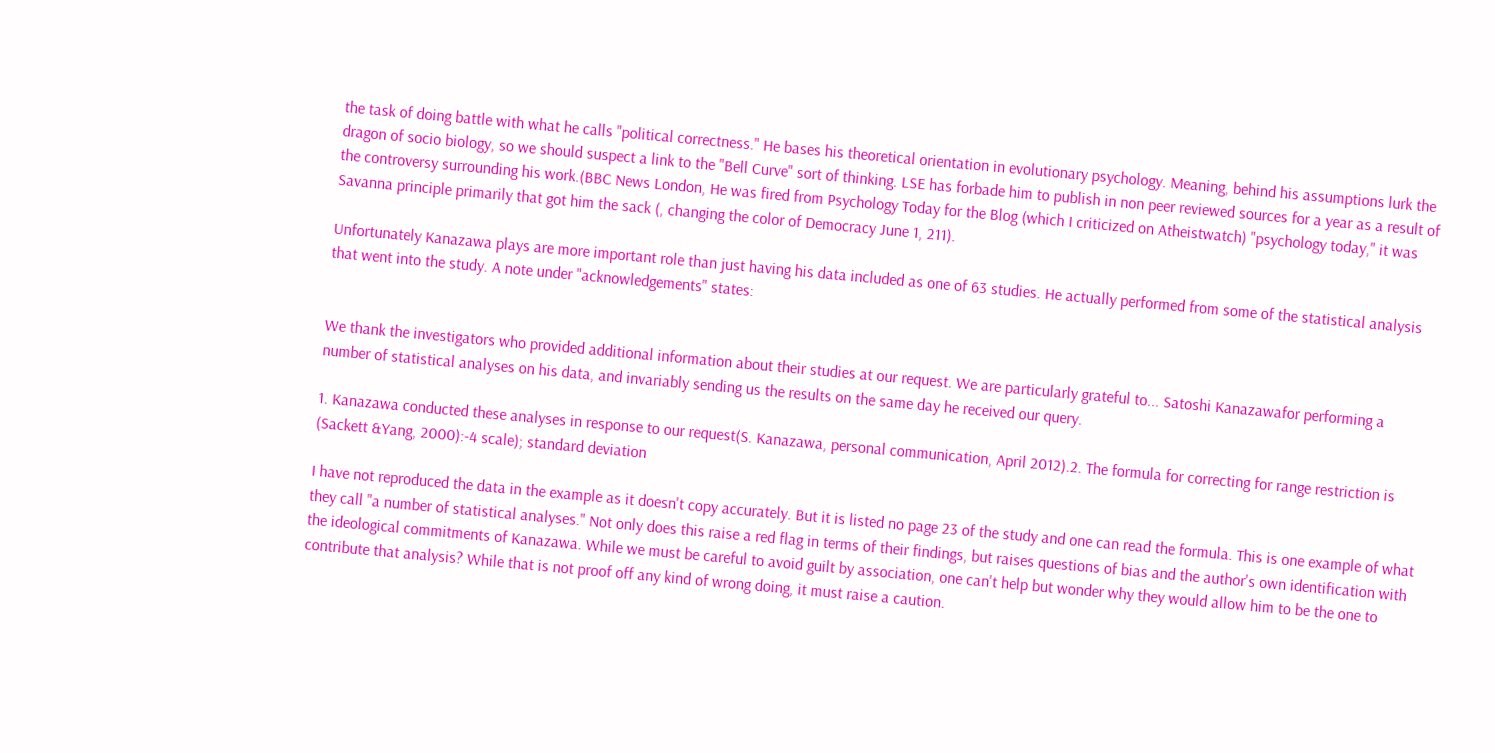the task of doing battle with what he calls "political correctness." He bases his theoretical orientation in evolutionary psychology. Meaning, behind his assumptions lurk the dragon of socio biology, so we should suspect a link to the "Bell Curve" sort of thinking. LSE has forbade him to publish in non peer reviewed sources for a year as a result of the controversy surrounding his work.(BBC News London, He was fired from Psychology Today for the Blog (which I criticized on Atheistwatch) "psychology today," it was Savanna principle primarily that got him the sack (, changing the color of Democracy June 1, 211).

Unfortunately Kanazawa plays are more important role than just having his data included as one of 63 studies. He actually performed from some of the statistical analysis that went into the study. A note under "acknowledgements" states:


We thank the investigators who provided additional information about their studies at our request. We are particularly grateful to... Satoshi Kanazawafor performing a number of statistical analyses on his data, and invariably sending us the results on the same day he received our query.

1. Kanazawa conducted these analyses in response to our request(S. Kanazawa, personal communication, April 2012).2. The formula for correcting for range restriction is (Sackett &Yang, 2000):-4 scale); standard deviation

I have not reproduced the data in the example as it doesn't copy accurately. But it is listed no page 23 of the study and one can read the formula. This is one example of what they call "a number of statistical analyses." Not only does this raise a red flag in terms of their findings, but raises questions of bias and the author's own identification with the ideological commitments of Kanazawa. While we must be careful to avoid guilt by association, one can't help but wonder why they would allow him to be the one to contribute that analysis? While that is not proof off any kind of wrong doing, it must raise a caution.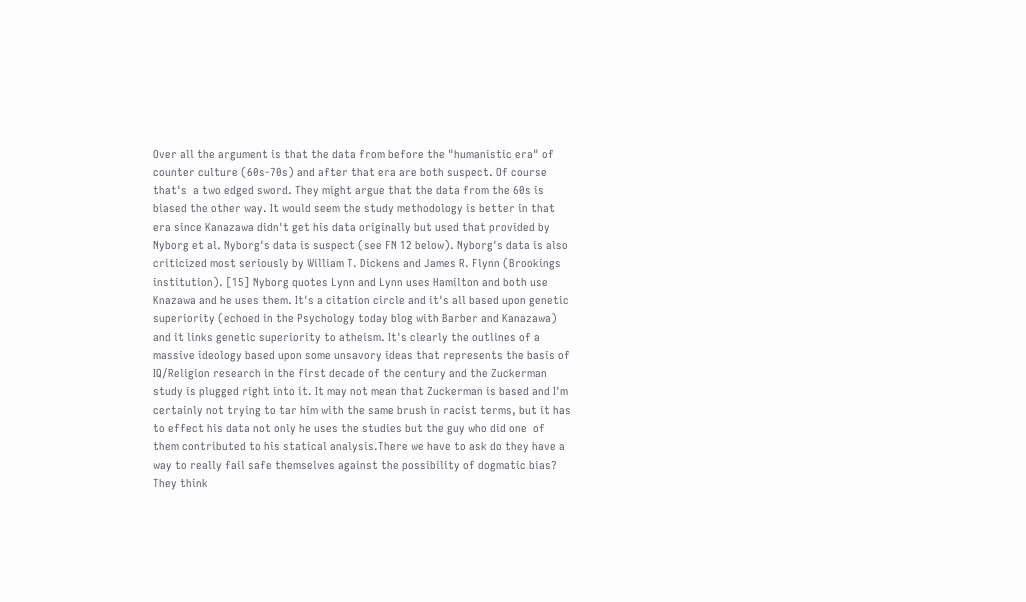Over all the argument is that the data from before the "humanistic era" of counter culture (60s-70s) and after that era are both suspect. Of course that's  a two edged sword. They might argue that the data from the 60s is biased the other way. It would seem the study methodology is better in that era since Kanazawa didn't get his data originally but used that provided by Nyborg et al. Nyborg's data is suspect (see FN 12 below). Nyborg's data is also criticized most seriously by William T. Dickens and James R. Flynn (Brookings institution). [15] Nyborg quotes Lynn and Lynn uses Hamilton and both use Knazawa and he uses them. It's a citation circle and it's all based upon genetic superiority (echoed in the Psychology today blog with Barber and Kanazawa) and it links genetic superiority to atheism. It's clearly the outlines of a massive ideology based upon some unsavory ideas that represents the basis of IQ/Religion research in the first decade of the century and the Zuckerman study is plugged right into it. It may not mean that Zuckerman is based and I'm certainly not trying to tar him with the same brush in racist terms, but it has to effect his data not only he uses the studies but the guy who did one  of them contributed to his statical analysis.There we have to ask do they have a way to really fail safe themselves against the possibility of dogmatic bias? They think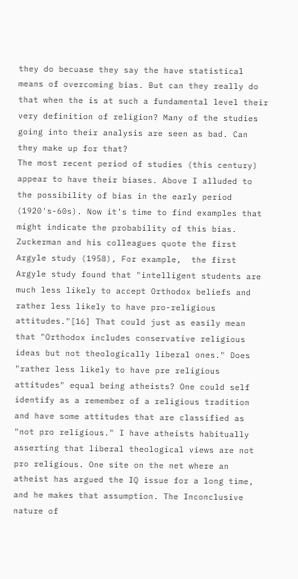they do becuase they say the have statistical means of overcoming bias. But can they really do that when the is at such a fundamental level their very definition of religion? Many of the studies going into their analysis are seen as bad. Can they make up for that?
The most recent period of studies (this century) appear to have their biases. Above I alluded to the possibility of bias in the early period (1920's-60s). Now it's time to find examples that might indicate the probability of this bias. Zuckerman and his colleagues quote the first Argyle study (1958), For example,  the first Argyle study found that "intelligent students are much less likely to accept Orthodox beliefs and rather less likely to have pro-religious attitudes."[16] That could just as easily mean that "Orthodox includes conservative religious ideas but not theologically liberal ones." Does "rather less likely to have pre religious attitudes" equal being atheists? One could self identify as a remember of a religious tradition and have some attitudes that are classified as "not pro religious." I have atheists habitually asserting that liberal theological views are not pro religious. One site on the net where an atheist has argued the IQ issue for a long time, and he makes that assumption. The Inconclusive nature of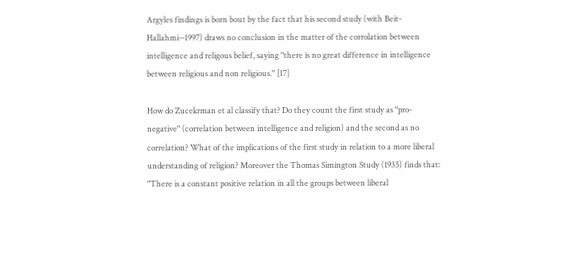Argyles findings is born bout by the fact that his second study (with Beit-Hallahmi--1997) draws no conclusion in the matter of the corrolation between intelligence and religous belief, saying "there is no great difference in intelligence between religious and non religious." [17]

How do Zucekrman et al classify that? Do they count the first study as "pro-negative" (correlation between intelligence and religion) and the second as no correlation? What of the implications of the first study in relation to a more liberal understanding of religion? Moreover the Thomas Simington Study (1935) finds that: "There is a constant positive relation in all the groups between liberal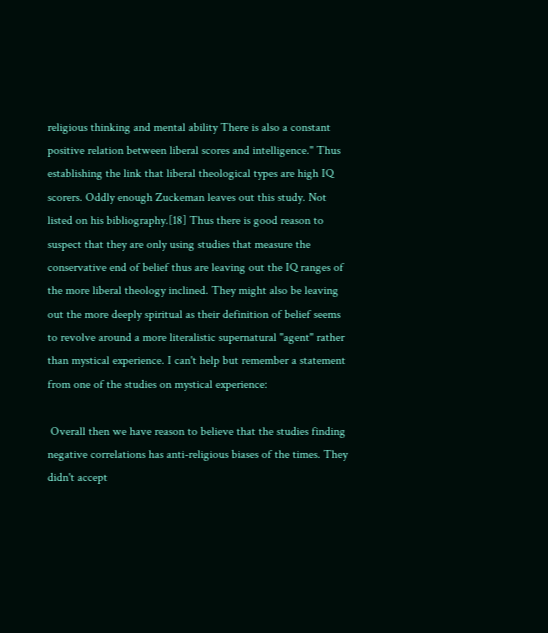religious thinking and mental ability There is also a constant positive relation between liberal scores and intelligence." Thus establishing the link that liberal theological types are high IQ scorers. Oddly enough Zuckeman leaves out this study. Not listed on his bibliography.[18] Thus there is good reason to suspect that they are only using studies that measure the conservative end of belief thus are leaving out the IQ ranges of the more liberal theology inclined. They might also be leaving out the more deeply spiritual as their definition of belief seems to revolve around a more literalistic supernatural "agent" rather than mystical experience. I can't help but remember a statement from one of the studies on mystical experience:

 Overall then we have reason to believe that the studies finding negative correlations has anti-religious biases of the times. They didn't accept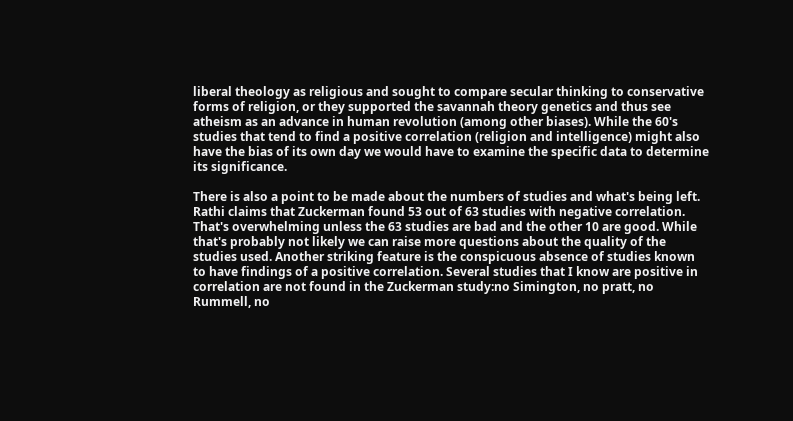liberal theology as religious and sought to compare secular thinking to conservative forms of religion, or they supported the savannah theory genetics and thus see atheism as an advance in human revolution (among other biases). While the 60's studies that tend to find a positive correlation (religion and intelligence) might also have the bias of its own day we would have to examine the specific data to determine its significance.

There is also a point to be made about the numbers of studies and what's being left. Rathi claims that Zuckerman found 53 out of 63 studies with negative correlation. That's overwhelming unless the 63 studies are bad and the other 10 are good. While that's probably not likely we can raise more questions about the quality of the studies used. Another striking feature is the conspicuous absence of studies known to have findings of a positive correlation. Several studies that I know are positive in correlation are not found in the Zuckerman study:no Simington, no pratt, no Rummell, no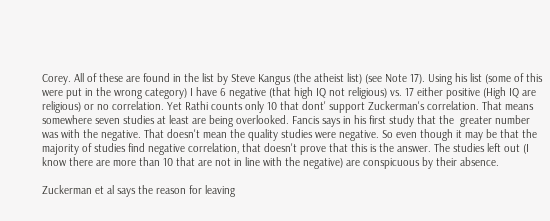Corey. All of these are found in the list by Steve Kangus (the atheist list) (see Note 17). Using his list (some of this were put in the wrong category) I have 6 negative (that high IQ not religious) vs. 17 either positive (High IQ are religious) or no correlation. Yet Rathi counts only 10 that dont' support Zuckerman's correlation. That means somewhere seven studies at least are being overlooked. Fancis says in his first study that the  greater number was with the negative. That doesn't mean the quality studies were negative. So even though it may be that the majority of studies find negative correlation, that doesn't prove that this is the answer. The studies left out (I know there are more than 10 that are not in line with the negative) are conspicuous by their absence.

Zuckerman et al says the reason for leaving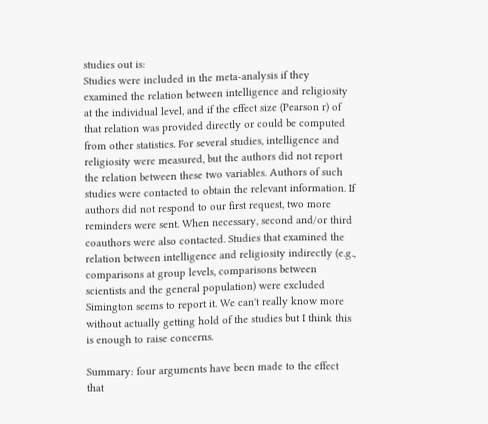studies out is:
Studies were included in the meta-analysis if they examined the relation between intelligence and religiosity at the individual level, and if the effect size (Pearson r) of that relation was provided directly or could be computed from other statistics. For several studies, intelligence and religiosity were measured, but the authors did not report the relation between these two variables. Authors of such studies were contacted to obtain the relevant information. If authors did not respond to our first request, two more reminders were sent. When necessary, second and/or third coauthors were also contacted. Studies that examined the relation between intelligence and religiosity indirectly (e.g., comparisons at group levels, comparisons between scientists and the general population) were excluded
Simington seems to report it. We can't really know more without actually getting hold of the studies but I think this is enough to raise concerns.

Summary: four arguments have been made to the effect that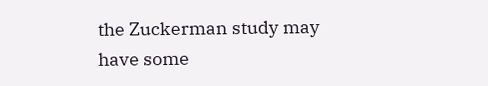the Zuckerman study may have some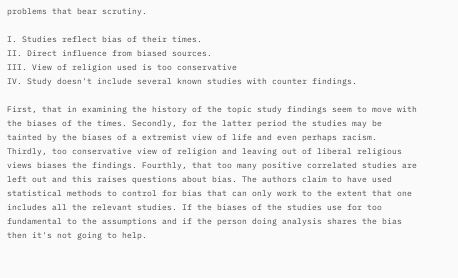problems that bear scrutiny.

I. Studies reflect bias of their times.
II. Direct influence from biased sources.
III. View of religion used is too conservative
IV. Study doesn't include several known studies with counter findings.

First, that in examining the history of the topic study findings seem to move with the biases of the times. Secondly, for the latter period the studies may be tainted by the biases of a extremist view of life and even perhaps racism. Thirdly, too conservative view of religion and leaving out of liberal religious views biases the findings. Fourthly, that too many positive correlated studies are left out and this raises questions about bias. The authors claim to have used statistical methods to control for bias that can only work to the extent that one includes all the relevant studies. If the biases of the studies use for too fundamental to the assumptions and if the person doing analysis shares the bias then it's not going to help.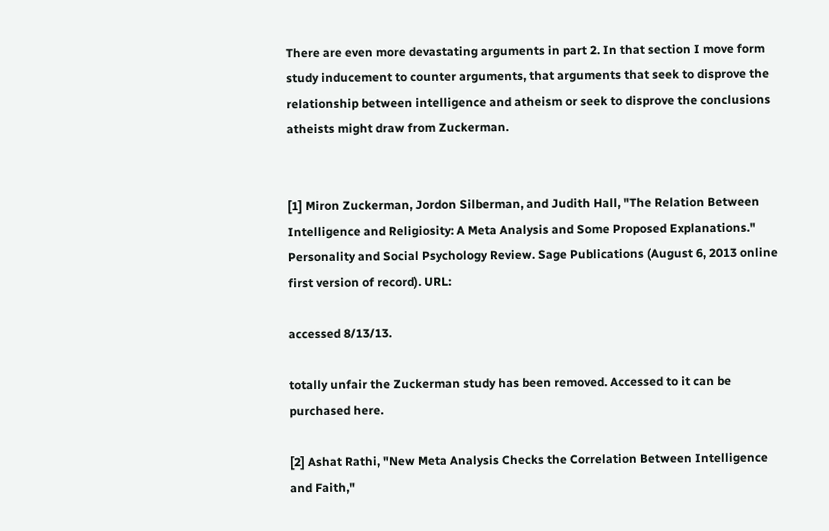There are even more devastating arguments in part 2. In that section I move form study inducement to counter arguments, that arguments that seek to disprove the relationship between intelligence and atheism or seek to disprove the conclusions atheists might draw from Zuckerman.


[1] Miron Zuckerman, Jordon Silberman, and Judith Hall, "The Relation Between Intelligence and Religiosity: A Meta Analysis and Some Proposed Explanations." Personality and Social Psychology Review. Sage Publications (August 6, 2013 online first version of record). URL:

accessed 8/13/13.

totally unfair the Zuckerman study has been removed. Accessed to it can be purchased here.

[2] Ashat Rathi, "New Meta Analysis Checks the Correlation Between Intelligence and Faith,"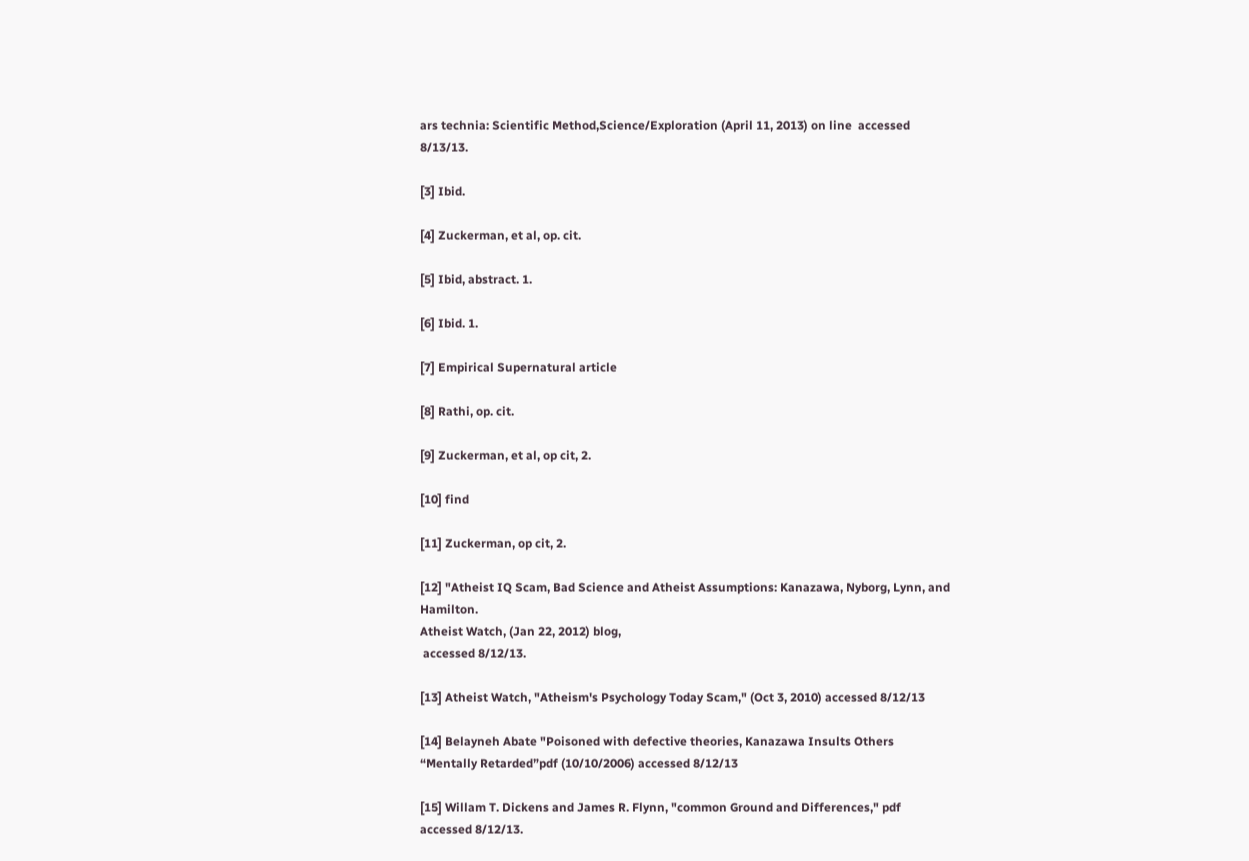ars technia: Scientific Method,Science/Exploration (April 11, 2013) on line  accessed 8/13/13.

[3] Ibid.

[4] Zuckerman, et al, op. cit.

[5] Ibid, abstract. 1.

[6] Ibid. 1.

[7] Empirical Supernatural article

[8] Rathi, op. cit.

[9] Zuckerman, et al, op cit, 2.

[10] find

[11] Zuckerman, op cit, 2.

[12] "Atheist IQ Scam, Bad Science and Atheist Assumptions: Kanazawa, Nyborg, Lynn, and Hamilton.
Atheist Watch, (Jan 22, 2012) blog,
 accessed 8/12/13.

[13] Atheist Watch, "Atheism's Psychology Today Scam," (Oct 3, 2010) accessed 8/12/13

[14] Belayneh Abate "Poisoned with defective theories, Kanazawa Insults Others “Mentally Retarded”pdf (10/10/2006) accessed 8/12/13

[15] Willam T. Dickens and James R. Flynn, "common Ground and Differences," pdf  accessed 8/12/13.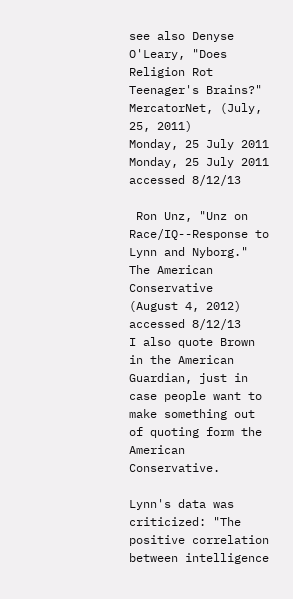see also Denyse O'Leary, "Does Religion Rot Teenager's Brains?" MercatorNet, (July, 25, 2011)
Monday, 25 July 2011
Monday, 25 July 2011 accessed 8/12/13

 Ron Unz, "Unz on Race/IQ--Response to Lynn and Nyborg." The American Conservative
(August 4, 2012)
accessed 8/12/13
I also quote Brown in the American Guardian, just in case people want to make something out of quoting form the American Conservative.

Lynn's data was criticized: "The positive correlation between intelligence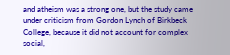and atheism was a strong one, but the study came under criticism from Gordon Lynch of Birkbeck College, because it did not account for complex social,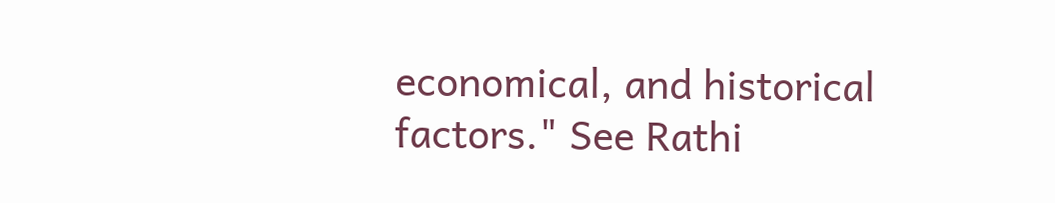economical, and historical factors." See Rathi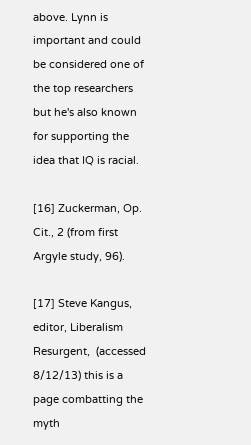above. Lynn is important and could be considered one of the top researchers but he's also known for supporting the idea that IQ is racial.

[16] Zuckerman, Op. Cit., 2 (from first Argyle study, 96).

[17] Steve Kangus, editor, Liberalism Resurgent,  (accessed 8/12/13) this is a page combatting the myth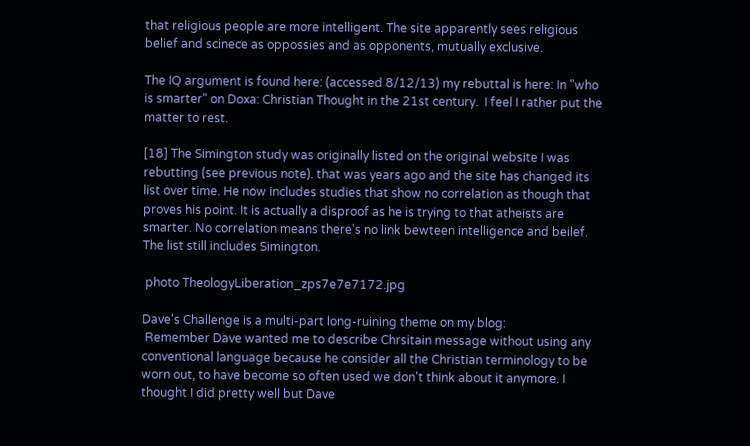that religious people are more intelligent. The site apparently sees religious belief and scinece as oppossies and as opponents, mutually exclusive.

The IQ argument is found here: (accessed 8/12/13) my rebuttal is here: In "who is smarter" on Doxa: Christian Thought in the 21st century.  I feel I rather put the matter to rest.

[18] The Simington study was originally listed on the original website I was rebutting (see previous note). that was years ago and the site has changed its list over time. He now includes studies that show no correlation as though that proves his point. It is actually a disproof as he is trying to that atheists are smarter. No correlation means there's no link bewteen intelligence and beilef. The list still includes Simington.

 photo TheologyLiberation_zps7e7e7172.jpg

Dave's Challenge is a multi-part long-ruining theme on my blog:
 Remember Dave wanted me to describe Chrsitain message without using any conventional language because he consider all the Christian terminology to be worn out, to have become so often used we don't think about it anymore. I thought I did pretty well but Dave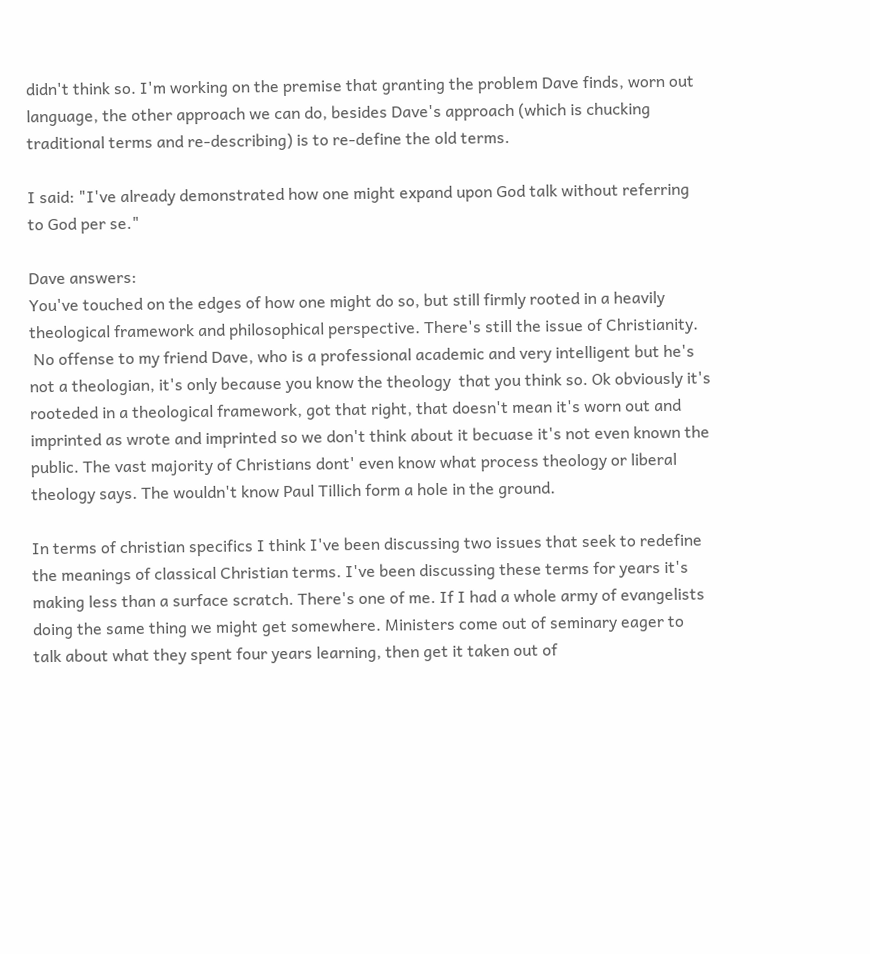didn't think so. I'm working on the premise that granting the problem Dave finds, worn out language, the other approach we can do, besides Dave's approach (which is chucking traditional terms and re-describing) is to re-define the old terms.

I said: "I've already demonstrated how one might expand upon God talk without referring to God per se."

Dave answers:
You've touched on the edges of how one might do so, but still firmly rooted in a heavily theological framework and philosophical perspective. There's still the issue of Christianity.
 No offense to my friend Dave, who is a professional academic and very intelligent but he's not a theologian, it's only because you know the theology  that you think so. Ok obviously it's rooteded in a theological framework, got that right, that doesn't mean it's worn out and imprinted as wrote and imprinted so we don't think about it becuase it's not even known the public. The vast majority of Christians dont' even know what process theology or liberal theology says. The wouldn't know Paul Tillich form a hole in the ground.

In terms of christian specifics I think I've been discussing two issues that seek to redefine the meanings of classical Christian terms. I've been discussing these terms for years it's making less than a surface scratch. There's one of me. If I had a whole army of evangelists doing the same thing we might get somewhere. Ministers come out of seminary eager to talk about what they spent four years learning, then get it taken out of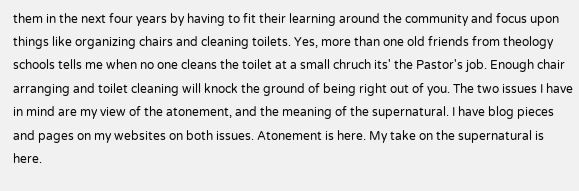them in the next four years by having to fit their learning around the community and focus upon things like organizing chairs and cleaning toilets. Yes, more than one old friends from theology schools tells me when no one cleans the toilet at a small chruch its' the Pastor's job. Enough chair arranging and toilet cleaning will knock the ground of being right out of you. The two issues I have in mind are my view of the atonement, and the meaning of the supernatural. I have blog pieces and pages on my websites on both issues. Atonement is here. My take on the supernatural is here.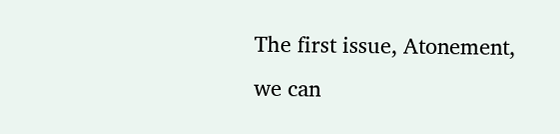The first issue, Atonement, we can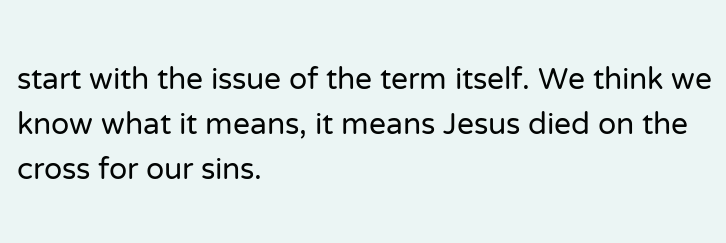start with the issue of the term itself. We think we know what it means, it means Jesus died on the cross for our sins.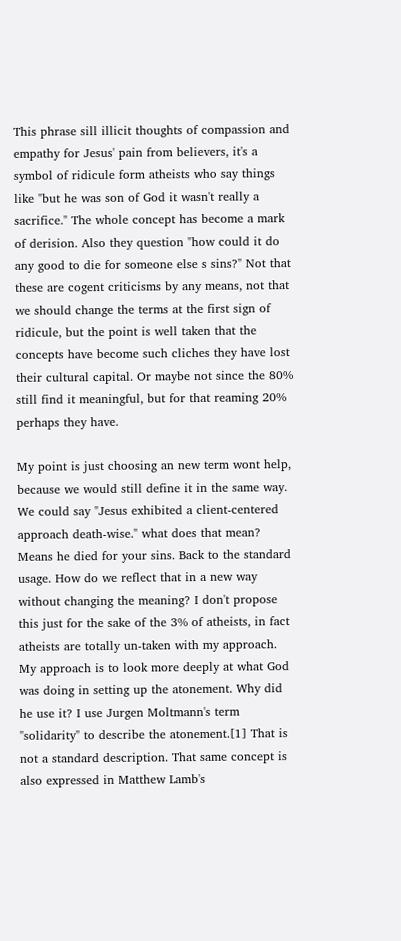This phrase sill illicit thoughts of compassion and empathy for Jesus' pain from believers, it's a symbol of ridicule form atheists who say things like "but he was son of God it wasn't really a sacrifice." The whole concept has become a mark of derision. Also they question "how could it do any good to die for someone else s sins?" Not that these are cogent criticisms by any means, not that we should change the terms at the first sign of ridicule, but the point is well taken that the concepts have become such cliches they have lost their cultural capital. Or maybe not since the 80% still find it meaningful, but for that reaming 20% perhaps they have.

My point is just choosing an new term wont help, because we would still define it in the same way. We could say "Jesus exhibited a client-centered approach death-wise." what does that mean? Means he died for your sins. Back to the standard usage. How do we reflect that in a new way without changing the meaning? I don't propose this just for the sake of the 3% of atheists, in fact atheists are totally un-taken with my approach. My approach is to look more deeply at what God was doing in setting up the atonement. Why did he use it? I use Jurgen Moltmann's term "solidarity" to describe the atonement.[1] That is not a standard description. That same concept is also expressed in Matthew Lamb's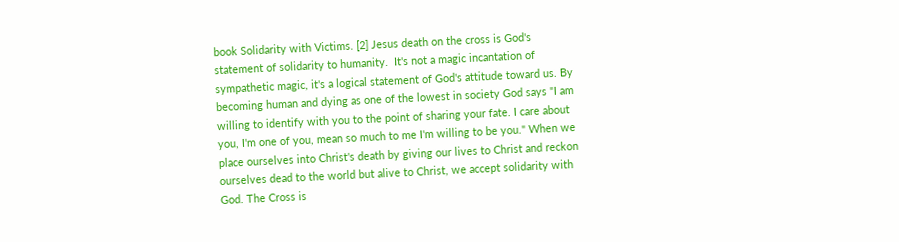book Solidarity with Victims. [2] Jesus death on the cross is God's statement of solidarity to humanity.  It's not a magic incantation of sympathetic magic, it's a logical statement of God's attitude toward us. By becoming human and dying as one of the lowest in society God says "I am willing to identify with you to the point of sharing your fate. I care about you, I'm one of you, mean so much to me I'm willing to be you." When we place ourselves into Christ's death by giving our lives to Christ and reckon ourselves dead to the world but alive to Christ, we accept solidarity with God. The Cross is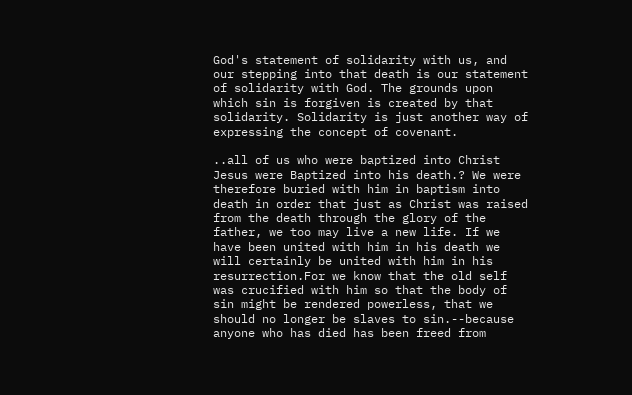God's statement of solidarity with us, and our stepping into that death is our statement of solidarity with God. The grounds upon which sin is forgiven is created by that solidarity. Solidarity is just another way of expressing the concept of covenant.

..all of us who were baptized into Christ Jesus were Baptized into his death.? We were therefore buried with him in baptism into death in order that just as Christ was raised from the death through the glory of the father, we too may live a new life. If we have been united with him in his death we will certainly be united with him in his resurrection.For we know that the old self was crucified with him so that the body of sin might be rendered powerless, that we should no longer be slaves to sin.--because anyone who has died has been freed from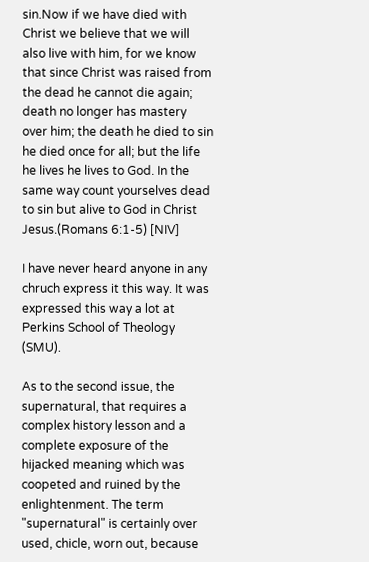sin.Now if we have died with Christ we believe that we will also live with him, for we know that since Christ was raised from the dead he cannot die again; death no longer has mastery over him; the death he died to sin he died once for all; but the life he lives he lives to God. In the same way count yourselves dead to sin but alive to God in Christ Jesus.(Romans 6:1-5) [NIV]

I have never heard anyone in any chruch express it this way. It was expressed this way a lot at Perkins School of Theology (SMU).

As to the second issue, the supernatural, that requires a complex history lesson and a complete exposure of the hijacked meaning which was coopeted and ruined by the enlightenment. The term "supernatural" is certainly over used, chicle, worn out, because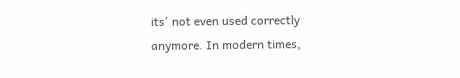its' not even used correctly anymore. In modern times,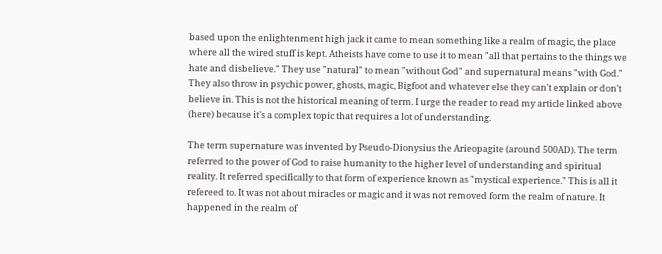based upon the enlightenment high jack it came to mean something like a realm of magic, the place where all the wired stuff is kept. Atheists have come to use it to mean "all that pertains to the things we hate and disbelieve." They use "natural" to mean "without God" and supernatural means "with God." They also throw in psychic power, ghosts, magic, Bigfoot and whatever else they can't explain or don't believe in. This is not the historical meaning of term. I urge the reader to read my article linked above (here) because it's a complex topic that requires a lot of understanding.

The term supernature was invented by Pseudo-Dionysius the Arieopagite (around 500AD). The term referred to the power of God to raise humanity to the higher level of understanding and spiritual reality. It referred specifically to that form of experience known as "mystical experience." This is all it refereed to. It was not about miracles or magic and it was not removed form the realm of nature. It happened in the realm of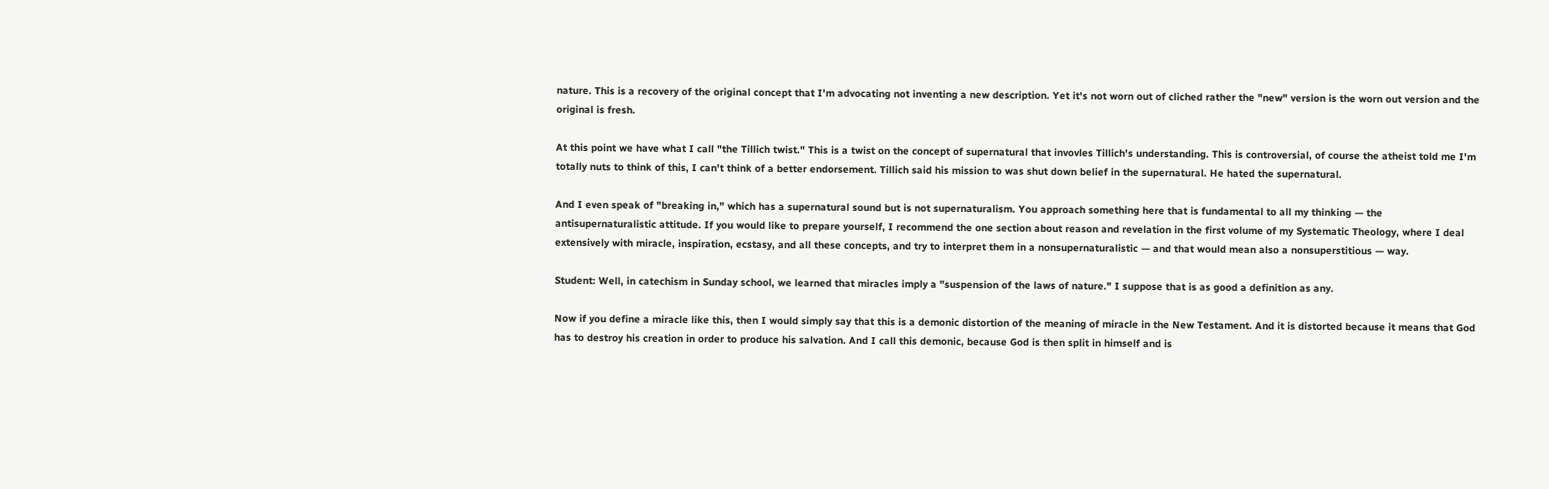nature. This is a recovery of the original concept that I'm advocating not inventing a new description. Yet it's not worn out of cliched rather the "new" version is the worn out version and the original is fresh.

At this point we have what I call "the Tillich twist." This is a twist on the concept of supernatural that invovles Tillich's understanding. This is controversial, of course the atheist told me I'm totally nuts to think of this, I can't think of a better endorsement. Tillich said his mission to was shut down belief in the supernatural. He hated the supernatural.

And I even speak of "breaking in," which has a supernatural sound but is not supernaturalism. You approach something here that is fundamental to all my thinking — the antisupernaturalistic attitude. If you would like to prepare yourself, I recommend the one section about reason and revelation in the first volume of my Systematic Theology, where I deal extensively with miracle, inspiration, ecstasy, and all these concepts, and try to interpret them in a nonsupernaturalistic — and that would mean also a nonsuperstitious — way.

Student: Well, in catechism in Sunday school, we learned that miracles imply a "suspension of the laws of nature." I suppose that is as good a definition as any.

Now if you define a miracle like this, then I would simply say that this is a demonic distortion of the meaning of miracle in the New Testament. And it is distorted because it means that God has to destroy his creation in order to produce his salvation. And I call this demonic, because God is then split in himself and is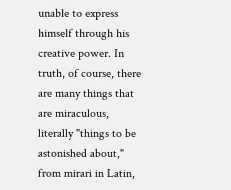unable to express himself through his creative power. In truth, of course, there are many things that are miraculous, literally "things to be astonished about," from mirari in Latin,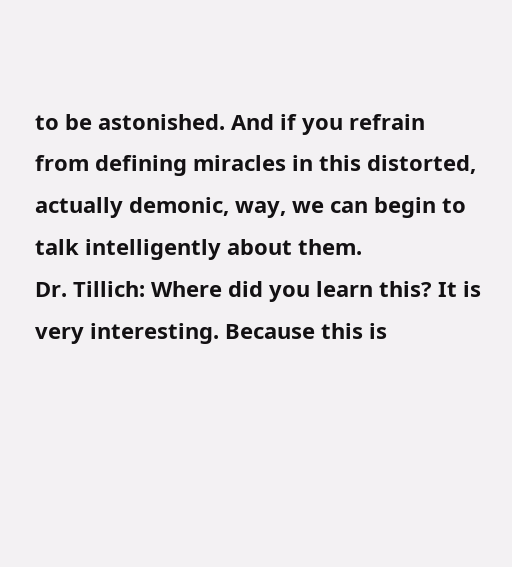to be astonished. And if you refrain from defining miracles in this distorted, actually demonic, way, we can begin to talk intelligently about them.
Dr. Tillich: Where did you learn this? It is very interesting. Because this is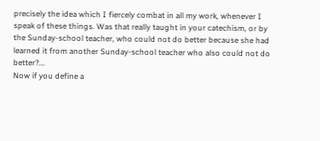precisely the idea which I fiercely combat in all my work, whenever I speak of these things. Was that really taught in your catechism, or by the Sunday-school teacher, who could not do better because she had learned it from another Sunday-school teacher who also could not do better?...
Now if you define a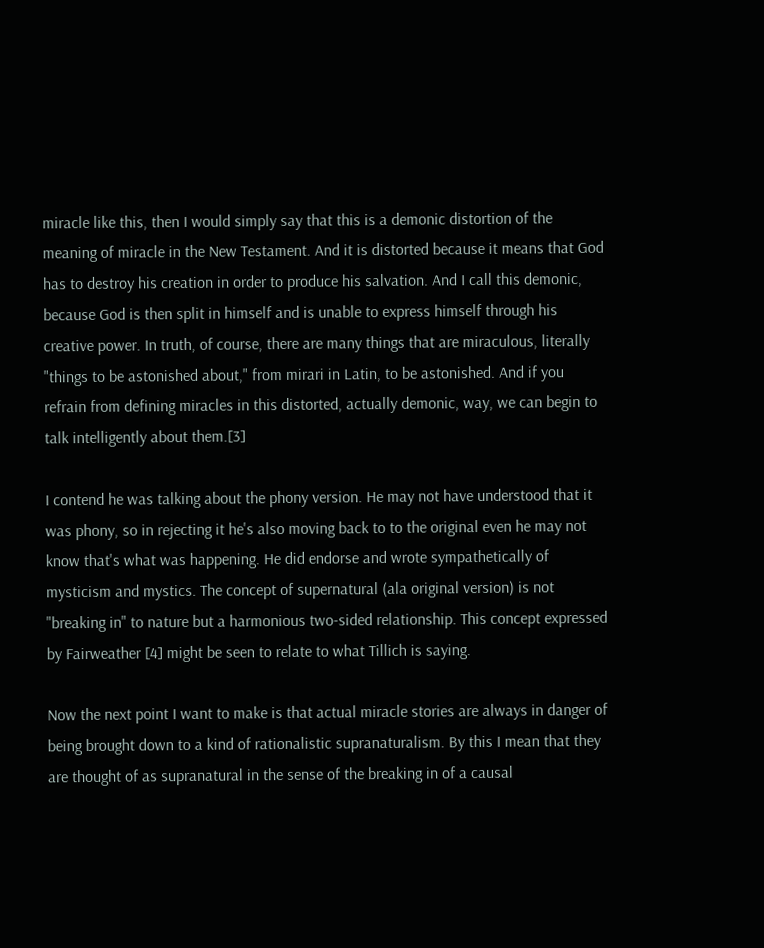miracle like this, then I would simply say that this is a demonic distortion of the meaning of miracle in the New Testament. And it is distorted because it means that God has to destroy his creation in order to produce his salvation. And I call this demonic, because God is then split in himself and is unable to express himself through his creative power. In truth, of course, there are many things that are miraculous, literally "things to be astonished about," from mirari in Latin, to be astonished. And if you refrain from defining miracles in this distorted, actually demonic, way, we can begin to talk intelligently about them.[3]

I contend he was talking about the phony version. He may not have understood that it was phony, so in rejecting it he's also moving back to to the original even he may not know that's what was happening. He did endorse and wrote sympathetically of mysticism and mystics. The concept of supernatural (ala original version) is not "breaking in" to nature but a harmonious two-sided relationship. This concept expressed by Fairweather [4] might be seen to relate to what Tillich is saying.

Now the next point I want to make is that actual miracle stories are always in danger of being brought down to a kind of rationalistic supranaturalism. By this I mean that they are thought of as supranatural in the sense of the breaking in of a causal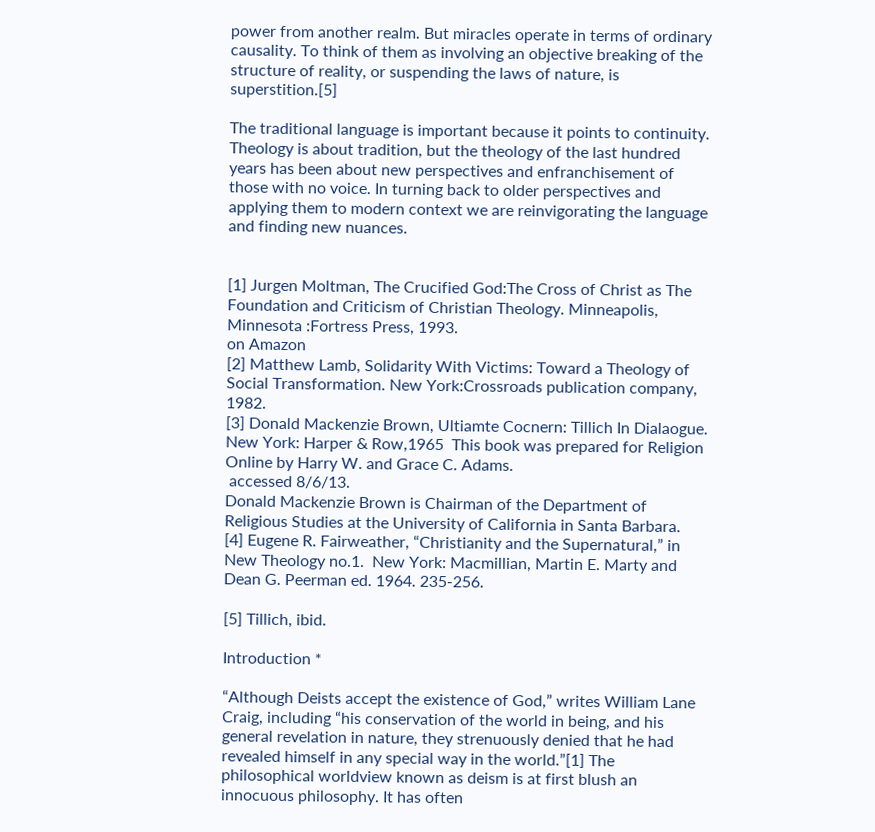power from another realm. But miracles operate in terms of ordinary causality. To think of them as involving an objective breaking of the structure of reality, or suspending the laws of nature, is superstition.[5]

The traditional language is important because it points to continuity. Theology is about tradition, but the theology of the last hundred years has been about new perspectives and enfranchisement of those with no voice. In turning back to older perspectives and applying them to modern context we are reinvigorating the language and finding new nuances.


[1] Jurgen Moltman, The Crucified God:The Cross of Christ as The Foundation and Criticism of Christian Theology. Minneapolis, Minnesota :Fortress Press, 1993.
on Amazon
[2] Matthew Lamb, Solidarity With Victims: Toward a Theology of Social Transformation. New York:Crossroads publication company, 1982.
[3] Donald Mackenzie Brown, Ultiamte Cocnern: Tillich In Dialaogue. New York: Harper & Row,1965  This book was prepared for Religion Online by Harry W. and Grace C. Adams.
 accessed 8/6/13.
Donald Mackenzie Brown is Chairman of the Department of Religious Studies at the University of California in Santa Barbara.
[4] Eugene R. Fairweather, “Christianity and the Supernatural,” in New Theology no.1.  New York: Macmillian, Martin E. Marty and Dean G. Peerman ed. 1964. 235-256.

[5] Tillich, ibid.

Introduction *

“Although Deists accept the existence of God,” writes William Lane Craig, including “his conservation of the world in being, and his general revelation in nature, they strenuously denied that he had revealed himself in any special way in the world.”[1] The philosophical worldview known as deism is at first blush an innocuous philosophy. It has often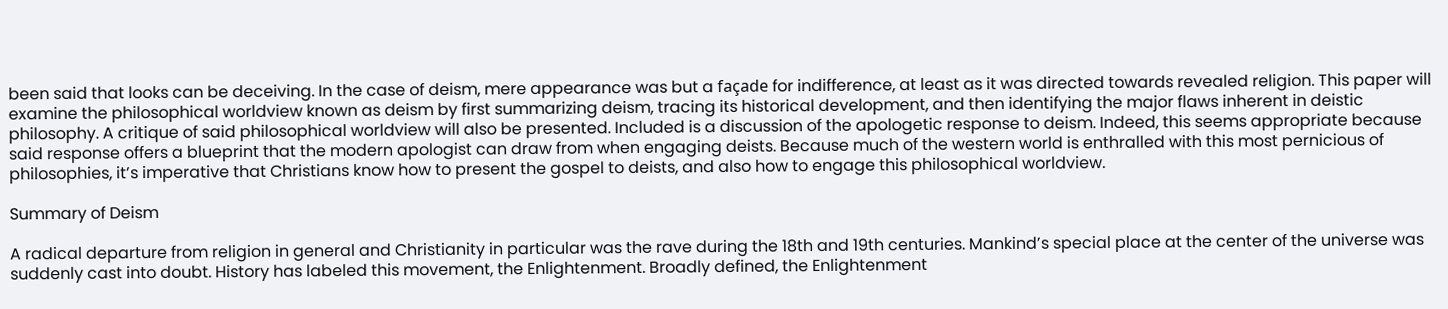been said that looks can be deceiving. In the case of deism, mere appearance was but a façade for indifference, at least as it was directed towards revealed religion. This paper will examine the philosophical worldview known as deism by first summarizing deism, tracing its historical development, and then identifying the major flaws inherent in deistic philosophy. A critique of said philosophical worldview will also be presented. Included is a discussion of the apologetic response to deism. Indeed, this seems appropriate because said response offers a blueprint that the modern apologist can draw from when engaging deists. Because much of the western world is enthralled with this most pernicious of philosophies, it’s imperative that Christians know how to present the gospel to deists, and also how to engage this philosophical worldview.

Summary of Deism

A radical departure from religion in general and Christianity in particular was the rave during the 18th and 19th centuries. Mankind’s special place at the center of the universe was suddenly cast into doubt. History has labeled this movement, the Enlightenment. Broadly defined, the Enlightenment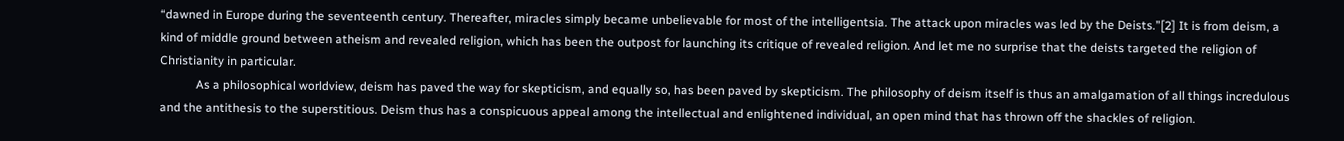“dawned in Europe during the seventeenth century. Thereafter, miracles simply became unbelievable for most of the intelligentsia. The attack upon miracles was led by the Deists.”[2] It is from deism, a kind of middle ground between atheism and revealed religion, which has been the outpost for launching its critique of revealed religion. And let me no surprise that the deists targeted the religion of Christianity in particular.
            As a philosophical worldview, deism has paved the way for skepticism, and equally so, has been paved by skepticism. The philosophy of deism itself is thus an amalgamation of all things incredulous and the antithesis to the superstitious. Deism thus has a conspicuous appeal among the intellectual and enlightened individual, an open mind that has thrown off the shackles of religion.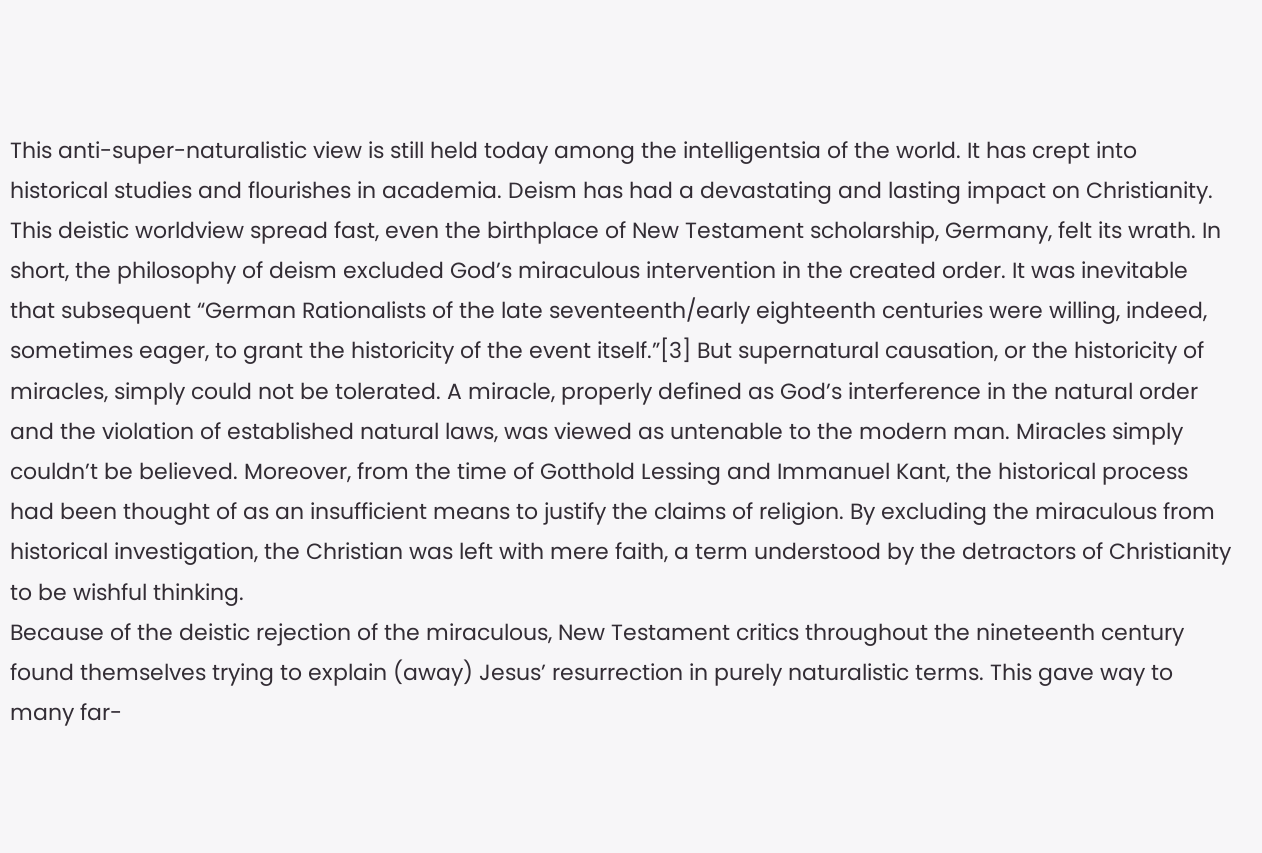This anti-super-naturalistic view is still held today among the intelligentsia of the world. It has crept into historical studies and flourishes in academia. Deism has had a devastating and lasting impact on Christianity. This deistic worldview spread fast, even the birthplace of New Testament scholarship, Germany, felt its wrath. In short, the philosophy of deism excluded God’s miraculous intervention in the created order. It was inevitable that subsequent “German Rationalists of the late seventeenth/early eighteenth centuries were willing, indeed, sometimes eager, to grant the historicity of the event itself.”[3] But supernatural causation, or the historicity of miracles, simply could not be tolerated. A miracle, properly defined as God’s interference in the natural order and the violation of established natural laws, was viewed as untenable to the modern man. Miracles simply couldn’t be believed. Moreover, from the time of Gotthold Lessing and Immanuel Kant, the historical process had been thought of as an insufficient means to justify the claims of religion. By excluding the miraculous from historical investigation, the Christian was left with mere faith, a term understood by the detractors of Christianity to be wishful thinking.
Because of the deistic rejection of the miraculous, New Testament critics throughout the nineteenth century found themselves trying to explain (away) Jesus’ resurrection in purely naturalistic terms. This gave way to many far-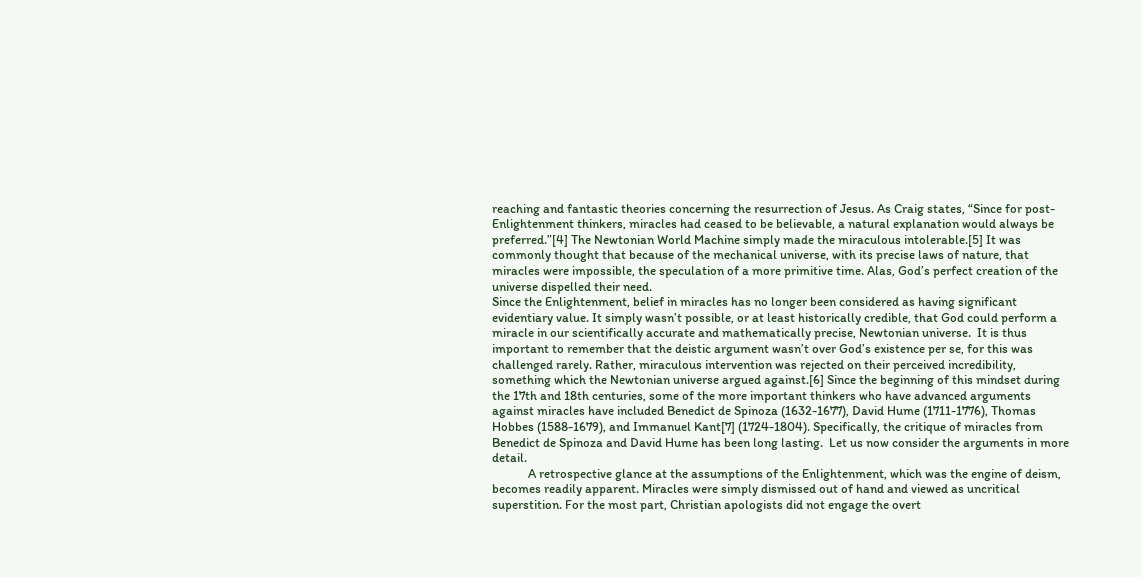reaching and fantastic theories concerning the resurrection of Jesus. As Craig states, “Since for post-Enlightenment thinkers, miracles had ceased to be believable, a natural explanation would always be preferred.”[4] The Newtonian World Machine simply made the miraculous intolerable.[5] It was commonly thought that because of the mechanical universe, with its precise laws of nature, that miracles were impossible, the speculation of a more primitive time. Alas, God’s perfect creation of the universe dispelled their need.
Since the Enlightenment, belief in miracles has no longer been considered as having significant evidentiary value. It simply wasn’t possible, or at least historically credible, that God could perform a miracle in our scientifically accurate and mathematically precise, Newtonian universe.  It is thus important to remember that the deistic argument wasn’t over God’s existence per se, for this was challenged rarely. Rather, miraculous intervention was rejected on their perceived incredibility, something which the Newtonian universe argued against.[6] Since the beginning of this mindset during the 17th and 18th centuries, some of the more important thinkers who have advanced arguments against miracles have included Benedict de Spinoza (1632-1677), David Hume (1711-1776), Thomas Hobbes (1588-1679), and Immanuel Kant[7] (1724-1804). Specifically, the critique of miracles from Benedict de Spinoza and David Hume has been long lasting.  Let us now consider the arguments in more detail.
            A retrospective glance at the assumptions of the Enlightenment, which was the engine of deism, becomes readily apparent. Miracles were simply dismissed out of hand and viewed as uncritical superstition. For the most part, Christian apologists did not engage the overt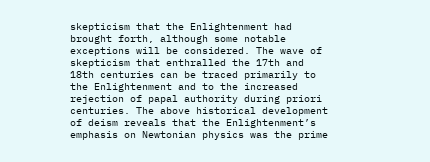skepticism that the Enlightenment had brought forth, although some notable exceptions will be considered. The wave of skepticism that enthralled the 17th and 18th centuries can be traced primarily to the Enlightenment and to the increased rejection of papal authority during priori centuries. The above historical development of deism reveals that the Enlightenment’s emphasis on Newtonian physics was the prime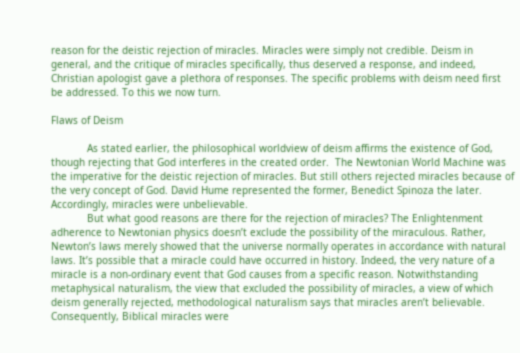reason for the deistic rejection of miracles. Miracles were simply not credible. Deism in general, and the critique of miracles specifically, thus deserved a response, and indeed, Christian apologist gave a plethora of responses. The specific problems with deism need first be addressed. To this we now turn.

Flaws of Deism

            As stated earlier, the philosophical worldview of deism affirms the existence of God, though rejecting that God interferes in the created order.  The Newtonian World Machine was the imperative for the deistic rejection of miracles. But still others rejected miracles because of the very concept of God. David Hume represented the former, Benedict Spinoza the later. Accordingly, miracles were unbelievable.
            But what good reasons are there for the rejection of miracles? The Enlightenment adherence to Newtonian physics doesn’t exclude the possibility of the miraculous. Rather, Newton’s laws merely showed that the universe normally operates in accordance with natural laws. It’s possible that a miracle could have occurred in history. Indeed, the very nature of a miracle is a non-ordinary event that God causes from a specific reason. Notwithstanding metaphysical naturalism, the view that excluded the possibility of miracles, a view of which deism generally rejected, methodological naturalism says that miracles aren’t believable. Consequently, Biblical miracles were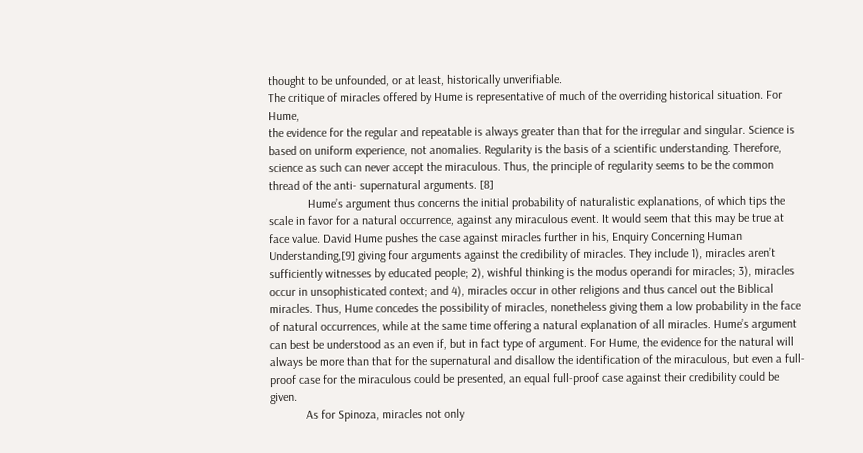thought to be unfounded, or at least, historically unverifiable.
The critique of miracles offered by Hume is representative of much of the overriding historical situation. For Hume,
the evidence for the regular and repeatable is always greater than that for the irregular and singular. Science is based on uniform experience, not anomalies. Regularity is the basis of a scientific understanding. Therefore, science as such can never accept the miraculous. Thus, the principle of regularity seems to be the common thread of the anti- supernatural arguments. [8]
             Hume’s argument thus concerns the initial probability of naturalistic explanations, of which tips the scale in favor for a natural occurrence, against any miraculous event. It would seem that this may be true at face value. David Hume pushes the case against miracles further in his, Enquiry Concerning Human Understanding,[9] giving four arguments against the credibility of miracles. They include 1), miracles aren’t sufficiently witnesses by educated people; 2), wishful thinking is the modus operandi for miracles; 3), miracles occur in unsophisticated context; and 4), miracles occur in other religions and thus cancel out the Biblical miracles. Thus, Hume concedes the possibility of miracles, nonetheless giving them a low probability in the face of natural occurrences, while at the same time offering a natural explanation of all miracles. Hume’s argument can best be understood as an even if, but in fact type of argument. For Hume, the evidence for the natural will always be more than that for the supernatural and disallow the identification of the miraculous, but even a full-proof case for the miraculous could be presented, an equal full-proof case against their credibility could be given.
            As for Spinoza, miracles not only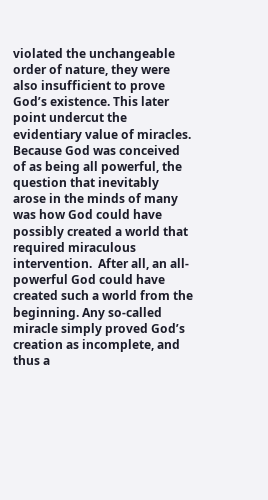violated the unchangeable order of nature, they were also insufficient to prove God’s existence. This later point undercut the evidentiary value of miracles. Because God was conceived of as being all powerful, the question that inevitably arose in the minds of many was how God could have possibly created a world that required miraculous intervention.  After all, an all-powerful God could have created such a world from the beginning. Any so-called miracle simply proved God’s creation as incomplete, and thus a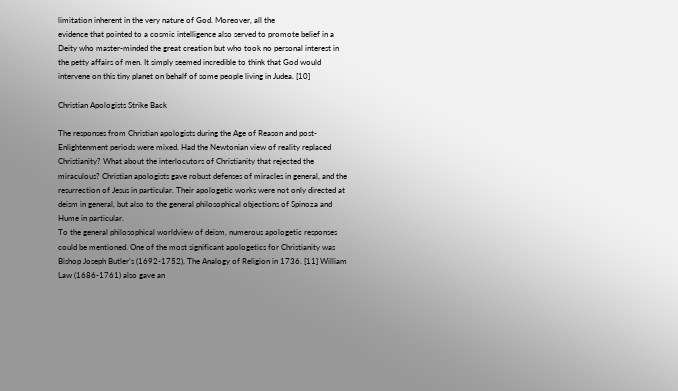limitation inherent in the very nature of God. Moreover, all the
evidence that pointed to a cosmic intelligence also served to promote belief in a Deity who master-minded the great creation but who took no personal interest in the petty affairs of men. It simply seemed incredible to think that God would intervene on this tiny planet on behalf of some people living in Judea. [10]

Christian Apologists Strike Back

The responses from Christian apologists during the Age of Reason and post-Enlightenment periods were mixed. Had the Newtonian view of reality replaced Christianity? What about the interlocutors of Christianity that rejected the miraculous? Christian apologists gave robust defenses of miracles in general, and the resurrection of Jesus in particular. Their apologetic works were not only directed at deism in general, but also to the general philosophical objections of Spinoza and Hume in particular.
To the general philosophical worldview of deism, numerous apologetic responses could be mentioned. One of the most significant apologetics for Christianity was Bishop Joseph Butler’s (1692-1752), The Analogy of Religion in 1736. [11] William Law (1686-1761) also gave an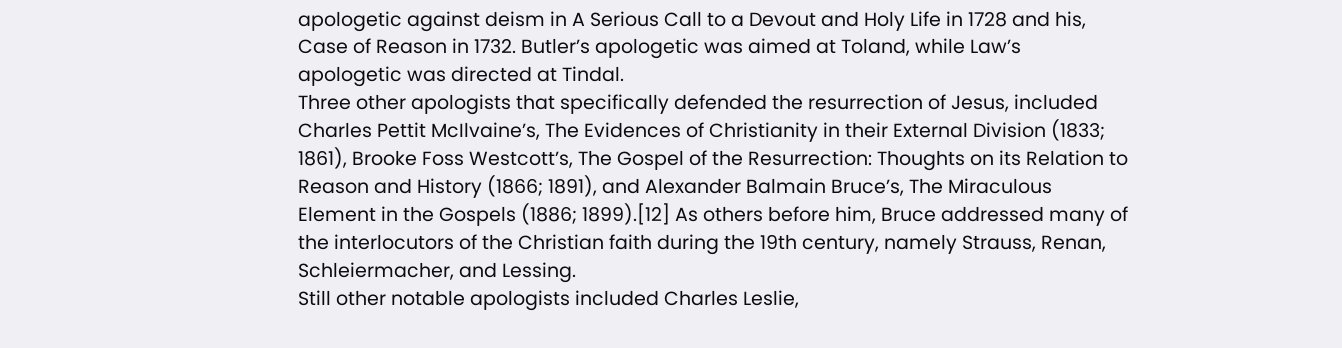apologetic against deism in A Serious Call to a Devout and Holy Life in 1728 and his, Case of Reason in 1732. Butler’s apologetic was aimed at Toland, while Law’s apologetic was directed at Tindal.
Three other apologists that specifically defended the resurrection of Jesus, included Charles Pettit McIlvaine’s, The Evidences of Christianity in their External Division (1833; 1861), Brooke Foss Westcott’s, The Gospel of the Resurrection: Thoughts on its Relation to Reason and History (1866; 1891), and Alexander Balmain Bruce’s, The Miraculous Element in the Gospels (1886; 1899).[12] As others before him, Bruce addressed many of the interlocutors of the Christian faith during the 19th century, namely Strauss, Renan, Schleiermacher, and Lessing.
Still other notable apologists included Charles Leslie,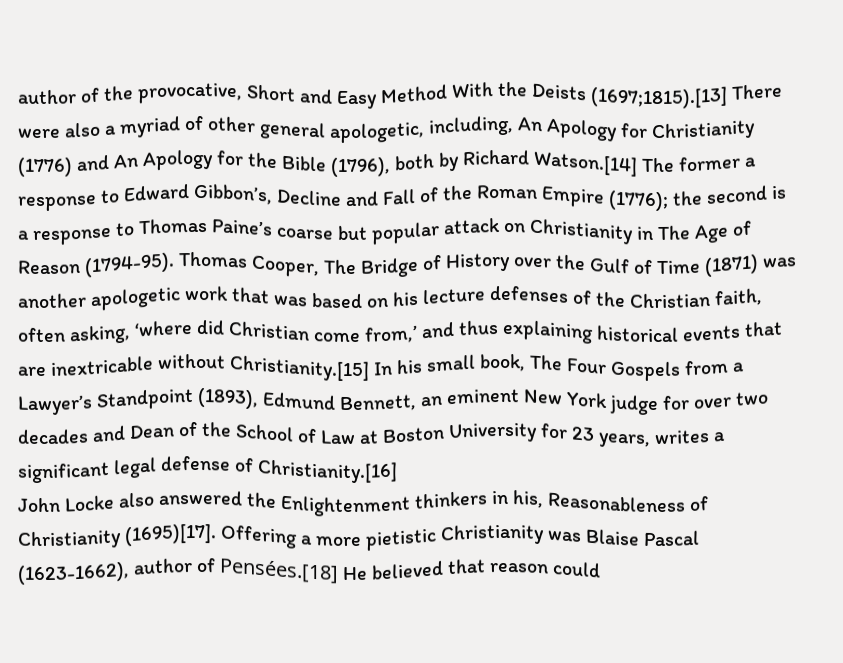author of the provocative, Short and Easy Method With the Deists (1697;1815).[13] There were also a myriad of other general apologetic, including, An Apology for Christianity (1776) and An Apology for the Bible (1796), both by Richard Watson.[14] The former a response to Edward Gibbon’s, Decline and Fall of the Roman Empire (1776); the second is a response to Thomas Paine’s coarse but popular attack on Christianity in The Age of Reason (1794-95). Thomas Cooper, The Bridge of History over the Gulf of Time (1871) was another apologetic work that was based on his lecture defenses of the Christian faith, often asking, ‘where did Christian come from,’ and thus explaining historical events that are inextricable without Christianity.[15] In his small book, The Four Gospels from a Lawyer’s Standpoint (1893), Edmund Bennett, an eminent New York judge for over two decades and Dean of the School of Law at Boston University for 23 years, writes a significant legal defense of Christianity.[16]
John Locke also answered the Enlightenment thinkers in his, Reasonableness of Christianity (1695)[17]. Offering a more pietistic Christianity was Blaise Pascal (1623-1662), author of Pensées.[18] He believed that reason could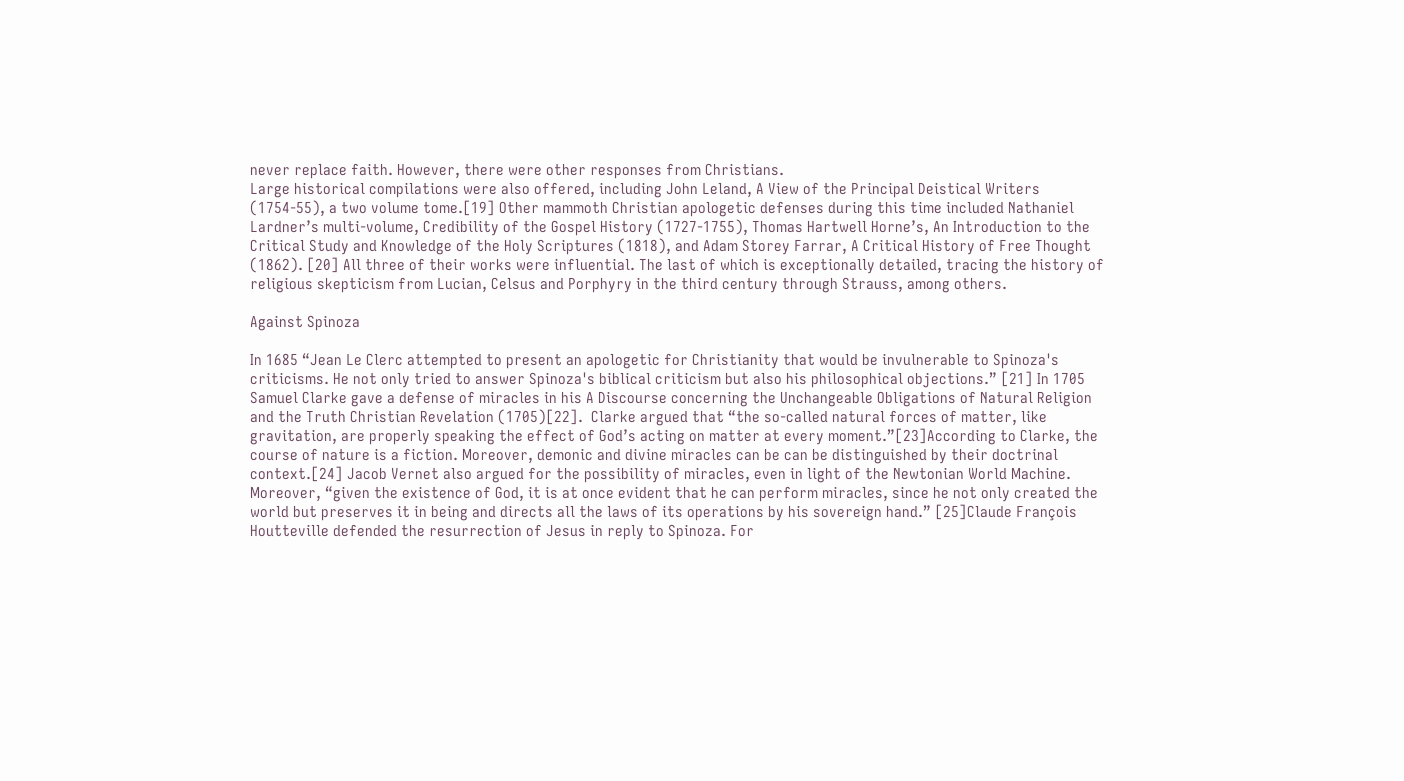never replace faith. However, there were other responses from Christians.
Large historical compilations were also offered, including John Leland, A View of the Principal Deistical Writers (1754-55), a two volume tome.[19] Other mammoth Christian apologetic defenses during this time included Nathaniel Lardner’s multi-volume, Credibility of the Gospel History (1727-1755), Thomas Hartwell Horne’s, An Introduction to the Critical Study and Knowledge of the Holy Scriptures (1818), and Adam Storey Farrar, A Critical History of Free Thought (1862). [20] All three of their works were influential. The last of which is exceptionally detailed, tracing the history of religious skepticism from Lucian, Celsus and Porphyry in the third century through Strauss, among others.

Against Spinoza

In 1685 “Jean Le Clerc attempted to present an apologetic for Christianity that would be invulnerable to Spinoza's criticisms. He not only tried to answer Spinoza's biblical criticism but also his philosophical objections.” [21] In 1705 Samuel Clarke gave a defense of miracles in his A Discourse concerning the Unchangeable Obligations of Natural Religion and the Truth Christian Revelation (1705)[22].  Clarke argued that “the so-called natural forces of matter, like gravitation, are properly speaking the effect of God’s acting on matter at every moment.”[23]According to Clarke, the course of nature is a fiction. Moreover, demonic and divine miracles can be can be distinguished by their doctrinal context.[24] Jacob Vernet also argued for the possibility of miracles, even in light of the Newtonian World Machine. Moreover, “given the existence of God, it is at once evident that he can perform miracles, since he not only created the world but preserves it in being and directs all the laws of its operations by his sovereign hand.” [25]Claude François Houtteville defended the resurrection of Jesus in reply to Spinoza. For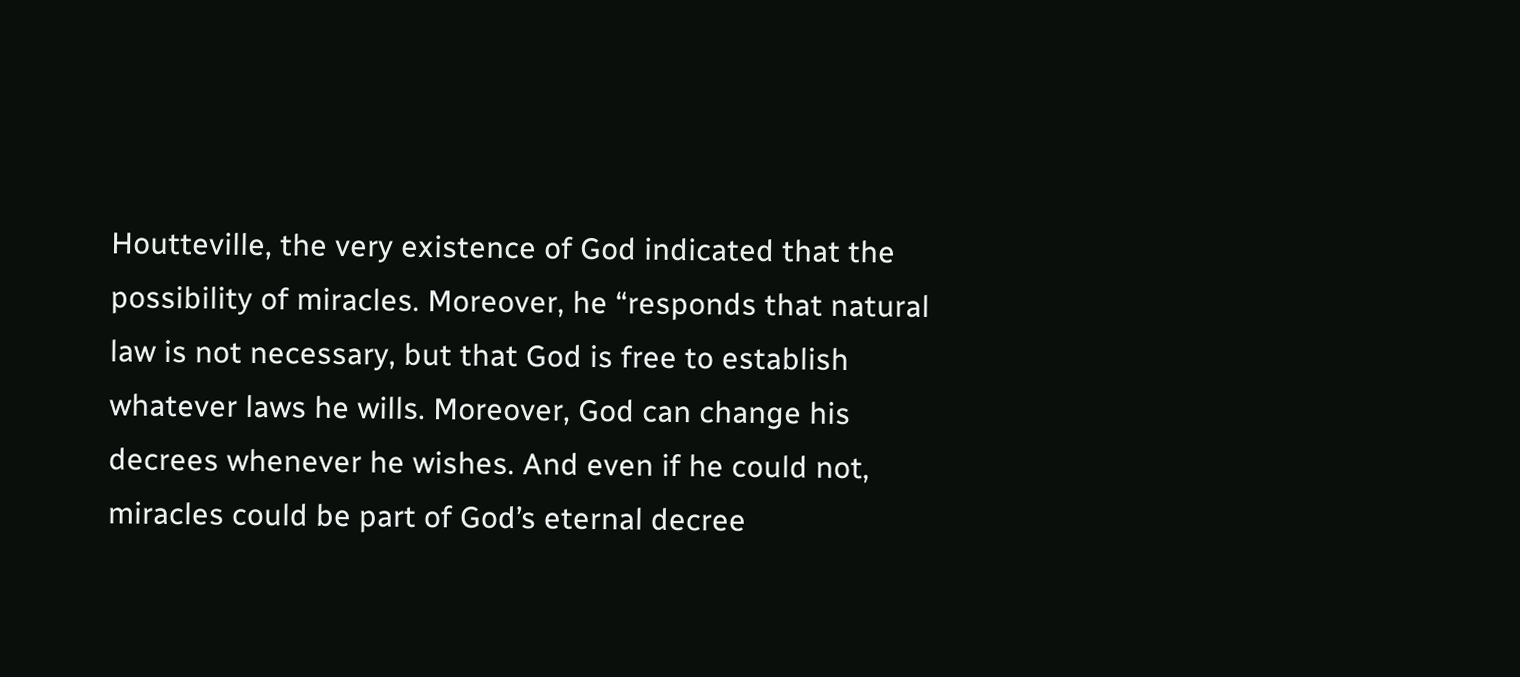Houtteville, the very existence of God indicated that the possibility of miracles. Moreover, he “responds that natural law is not necessary, but that God is free to establish whatever laws he wills. Moreover, God can change his decrees whenever he wishes. And even if he could not, miracles could be part of God’s eternal decree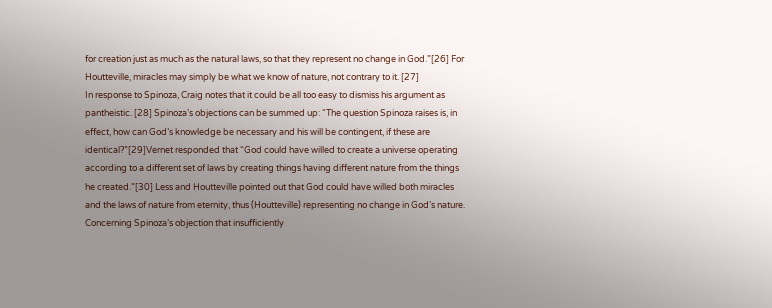for creation just as much as the natural laws, so that they represent no change in God.”[26] For Houtteville, miracles may simply be what we know of nature, not contrary to it. [27]
In response to Spinoza, Craig notes that it could be all too easy to dismiss his argument as pantheistic. [28] Spinoza’s objections can be summed up: “The question Spinoza raises is, in effect, how can God’s knowledge be necessary and his will be contingent, if these are identical?”[29]Vernet responded that “God could have willed to create a universe operating according to a different set of laws by creating things having different nature from the things he created.”[30] Less and Houtteville pointed out that God could have willed both miracles and the laws of nature from eternity, thus (Houtteville) representing no change in God’s nature. Concerning Spinoza’s objection that insufficiently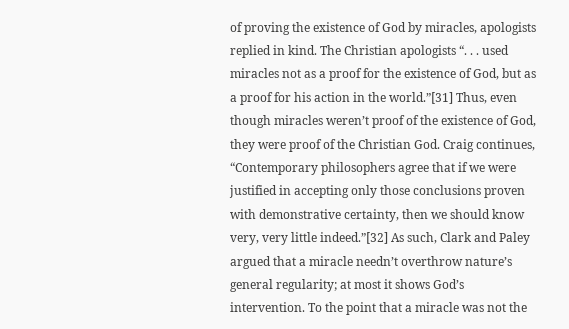of proving the existence of God by miracles, apologists replied in kind. The Christian apologists “. . . used miracles not as a proof for the existence of God, but as a proof for his action in the world.”[31] Thus, even though miracles weren’t proof of the existence of God, they were proof of the Christian God. Craig continues, “Contemporary philosophers agree that if we were justified in accepting only those conclusions proven with demonstrative certainty, then we should know very, very little indeed.”[32] As such, Clark and Paley argued that a miracle needn’t overthrow nature’s general regularity; at most it shows God’s intervention. To the point that a miracle was not the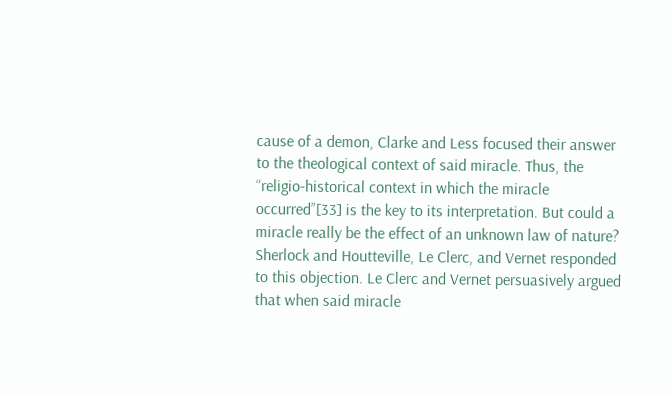cause of a demon, Clarke and Less focused their answer to the theological context of said miracle. Thus, the “religio-historical context in which the miracle occurred”[33] is the key to its interpretation. But could a miracle really be the effect of an unknown law of nature? Sherlock and Houtteville, Le Clerc, and Vernet responded to this objection. Le Clerc and Vernet persuasively argued that when said miracle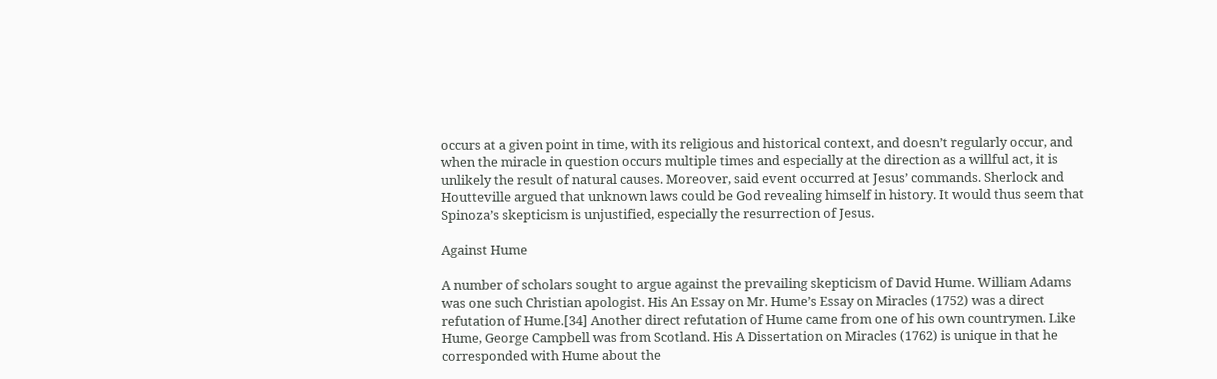occurs at a given point in time, with its religious and historical context, and doesn’t regularly occur, and when the miracle in question occurs multiple times and especially at the direction as a willful act, it is unlikely the result of natural causes. Moreover, said event occurred at Jesus’ commands. Sherlock and Houtteville argued that unknown laws could be God revealing himself in history. It would thus seem that Spinoza’s skepticism is unjustified, especially the resurrection of Jesus.

Against Hume

A number of scholars sought to argue against the prevailing skepticism of David Hume. William Adams was one such Christian apologist. His An Essay on Mr. Hume’s Essay on Miracles (1752) was a direct refutation of Hume.[34] Another direct refutation of Hume came from one of his own countrymen. Like Hume, George Campbell was from Scotland. His A Dissertation on Miracles (1762) is unique in that he corresponded with Hume about the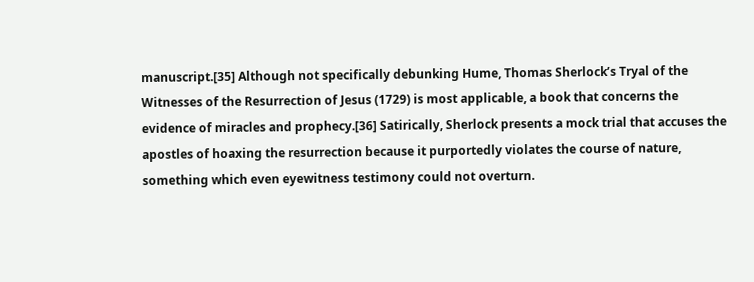manuscript.[35] Although not specifically debunking Hume, Thomas Sherlock’s Tryal of the Witnesses of the Resurrection of Jesus (1729) is most applicable, a book that concerns the evidence of miracles and prophecy.[36] Satirically, Sherlock presents a mock trial that accuses the apostles of hoaxing the resurrection because it purportedly violates the course of nature, something which even eyewitness testimony could not overturn.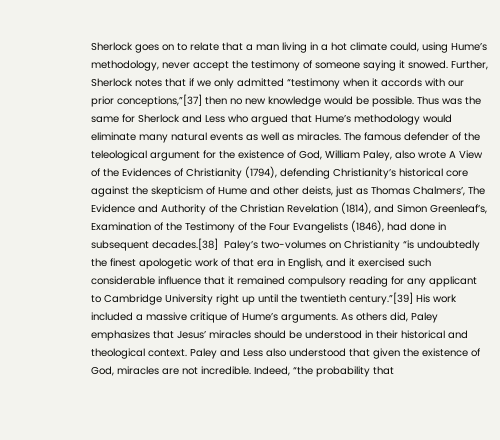Sherlock goes on to relate that a man living in a hot climate could, using Hume’s methodology, never accept the testimony of someone saying it snowed. Further, Sherlock notes that if we only admitted “testimony when it accords with our prior conceptions,”[37] then no new knowledge would be possible. Thus was the same for Sherlock and Less who argued that Hume’s methodology would eliminate many natural events as well as miracles. The famous defender of the teleological argument for the existence of God, William Paley, also wrote A View of the Evidences of Christianity (1794), defending Christianity’s historical core against the skepticism of Hume and other deists, just as Thomas Chalmers’, The Evidence and Authority of the Christian Revelation (1814), and Simon Greenleaf’s, Examination of the Testimony of the Four Evangelists (1846), had done in subsequent decades.[38]  Paley’s two-volumes on Christianity “is undoubtedly the finest apologetic work of that era in English, and it exercised such considerable influence that it remained compulsory reading for any applicant to Cambridge University right up until the twentieth century.”[39] His work included a massive critique of Hume’s arguments. As others did, Paley emphasizes that Jesus’ miracles should be understood in their historical and theological context. Paley and Less also understood that given the existence of God, miracles are not incredible. Indeed, “the probability that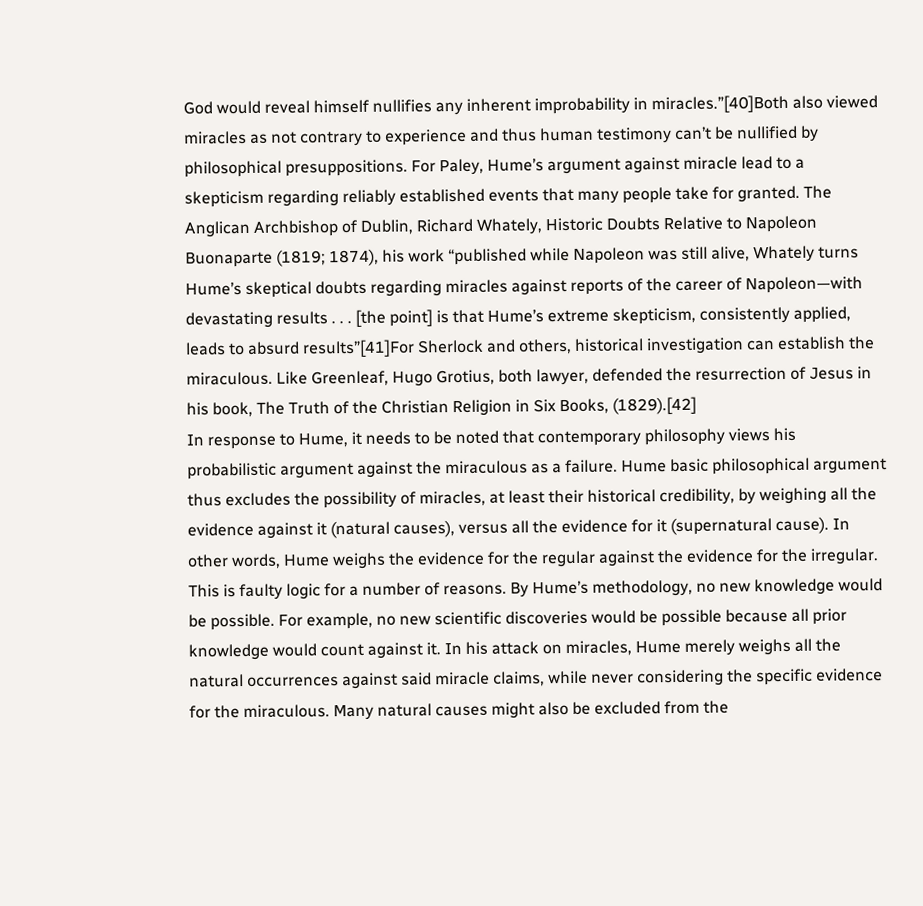God would reveal himself nullifies any inherent improbability in miracles.”[40]Both also viewed miracles as not contrary to experience and thus human testimony can’t be nullified by philosophical presuppositions. For Paley, Hume’s argument against miracle lead to a skepticism regarding reliably established events that many people take for granted. The Anglican Archbishop of Dublin, Richard Whately, Historic Doubts Relative to Napoleon Buonaparte (1819; 1874), his work “published while Napoleon was still alive, Whately turns Hume’s skeptical doubts regarding miracles against reports of the career of Napoleon—with devastating results . . . [the point] is that Hume’s extreme skepticism, consistently applied, leads to absurd results”[41]For Sherlock and others, historical investigation can establish the miraculous. Like Greenleaf, Hugo Grotius, both lawyer, defended the resurrection of Jesus in his book, The Truth of the Christian Religion in Six Books, (1829).[42]
In response to Hume, it needs to be noted that contemporary philosophy views his probabilistic argument against the miraculous as a failure. Hume basic philosophical argument thus excludes the possibility of miracles, at least their historical credibility, by weighing all the evidence against it (natural causes), versus all the evidence for it (supernatural cause). In other words, Hume weighs the evidence for the regular against the evidence for the irregular. This is faulty logic for a number of reasons. By Hume’s methodology, no new knowledge would be possible. For example, no new scientific discoveries would be possible because all prior knowledge would count against it. In his attack on miracles, Hume merely weighs all the natural occurrences against said miracle claims, while never considering the specific evidence for the miraculous. Many natural causes might also be excluded from the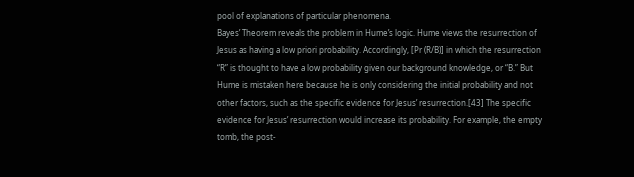pool of explanations of particular phenomena.
Bayes’ Theorem reveals the problem in Hume’s logic. Hume views the resurrection of Jesus as having a low priori probability. Accordingly, [Pr (R/B)] in which the resurrection “R” is thought to have a low probability given our background knowledge, or “B.” But Hume is mistaken here because he is only considering the initial probability and not other factors, such as the specific evidence for Jesus’ resurrection.[43] The specific evidence for Jesus’ resurrection would increase its probability. For example, the empty tomb, the post-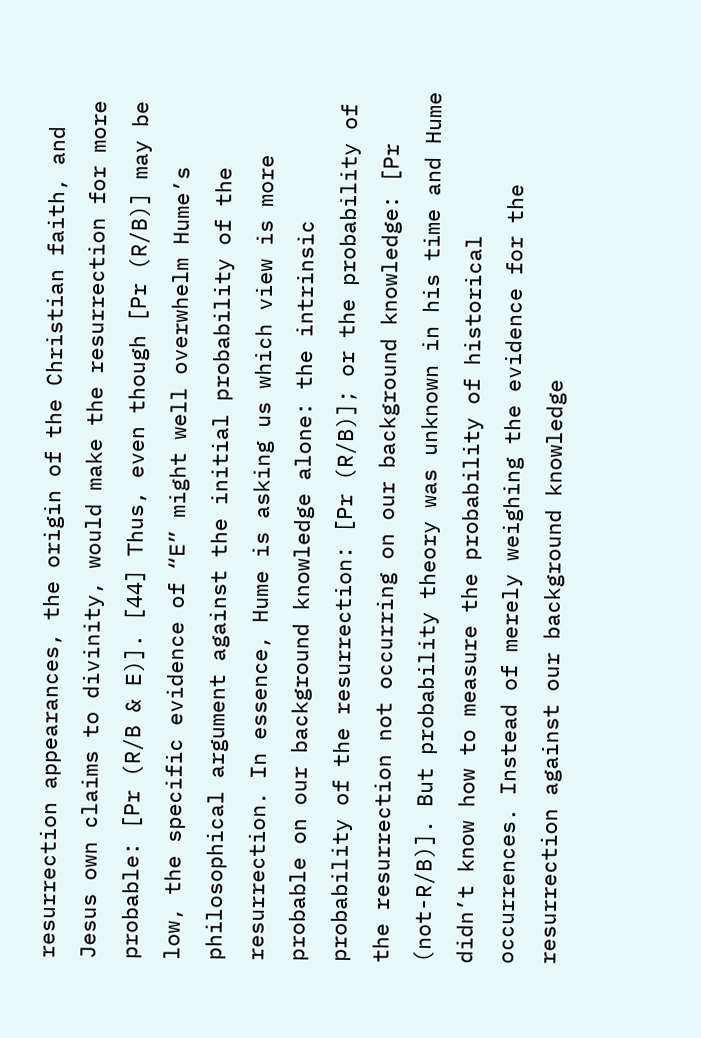resurrection appearances, the origin of the Christian faith, and Jesus own claims to divinity, would make the resurrection for more probable: [Pr (R/B & E)]. [44] Thus, even though [Pr (R/B)] may be low, the specific evidence of “E” might well overwhelm Hume’s philosophical argument against the initial probability of the resurrection. In essence, Hume is asking us which view is more probable on our background knowledge alone: the intrinsic probability of the resurrection: [Pr (R/B)]; or the probability of the resurrection not occurring on our background knowledge: [Pr (not-R/B)]. But probability theory was unknown in his time and Hume didn’t know how to measure the probability of historical occurrences. Instead of merely weighing the evidence for the resurrection against our background knowledge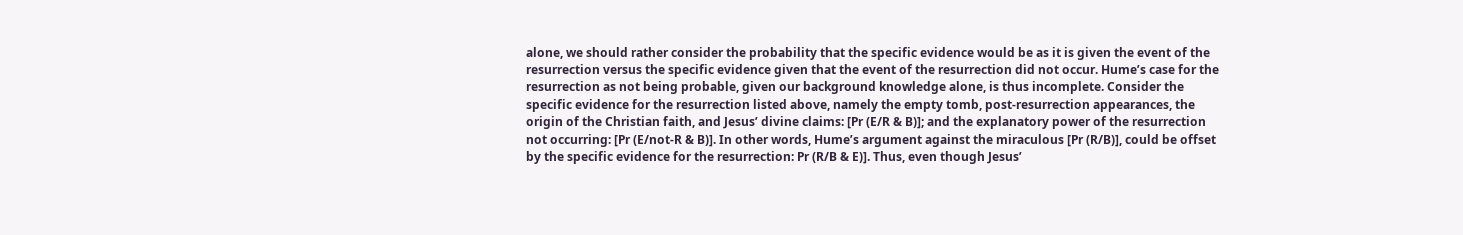alone, we should rather consider the probability that the specific evidence would be as it is given the event of the resurrection versus the specific evidence given that the event of the resurrection did not occur. Hume’s case for the resurrection as not being probable, given our background knowledge alone, is thus incomplete. Consider the specific evidence for the resurrection listed above, namely the empty tomb, post-resurrection appearances, the origin of the Christian faith, and Jesus’ divine claims: [Pr (E/R & B)]; and the explanatory power of the resurrection not occurring: [Pr (E/not-R & B)]. In other words, Hume’s argument against the miraculous [Pr (R/B)], could be offset by the specific evidence for the resurrection: Pr (R/B & E)]. Thus, even though Jesus’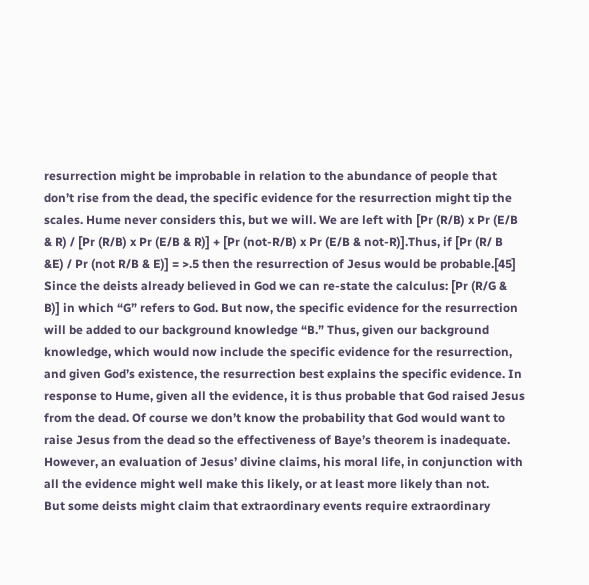resurrection might be improbable in relation to the abundance of people that don’t rise from the dead, the specific evidence for the resurrection might tip the scales. Hume never considers this, but we will. We are left with [Pr (R/B) x Pr (E/B & R) / [Pr (R/B) x Pr (E/B & R)] + [Pr (not-R/B) x Pr (E/B & not-R)].Thus, if [Pr (R/ B &E) / Pr (not R/B & E)] = >.5 then the resurrection of Jesus would be probable.[45] Since the deists already believed in God we can re-state the calculus: [Pr (R/G & B)] in which “G” refers to God. But now, the specific evidence for the resurrection will be added to our background knowledge “B.” Thus, given our background knowledge, which would now include the specific evidence for the resurrection, and given God’s existence, the resurrection best explains the specific evidence. In response to Hume, given all the evidence, it is thus probable that God raised Jesus from the dead. Of course we don’t know the probability that God would want to raise Jesus from the dead so the effectiveness of Baye’s theorem is inadequate. However, an evaluation of Jesus’ divine claims, his moral life, in conjunction with all the evidence might well make this likely, or at least more likely than not.
But some deists might claim that extraordinary events require extraordinary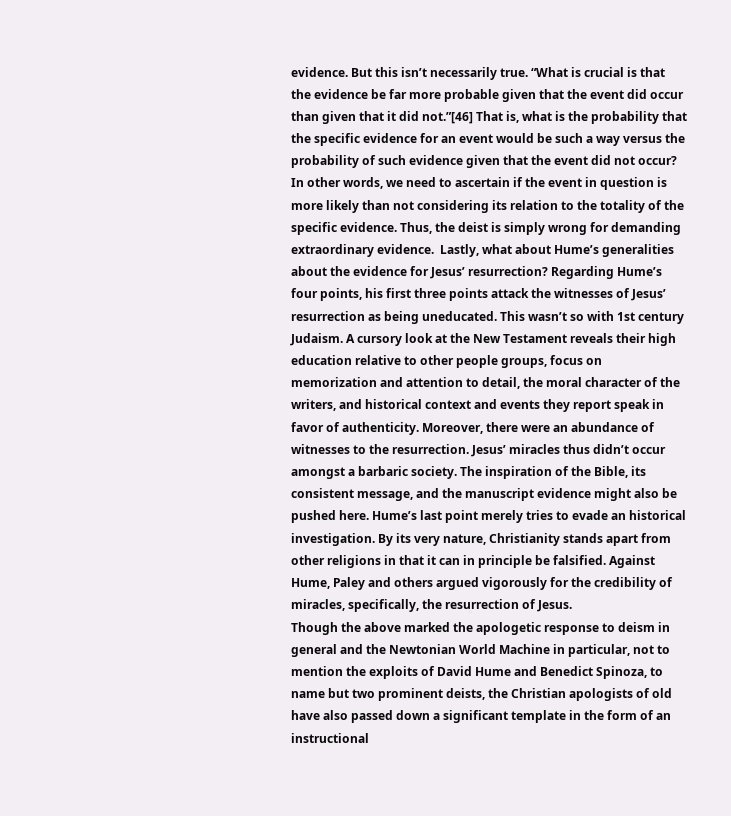evidence. But this isn’t necessarily true. “What is crucial is that the evidence be far more probable given that the event did occur than given that it did not.”[46] That is, what is the probability that the specific evidence for an event would be such a way versus the probability of such evidence given that the event did not occur? In other words, we need to ascertain if the event in question is more likely than not considering its relation to the totality of the specific evidence. Thus, the deist is simply wrong for demanding extraordinary evidence.  Lastly, what about Hume’s generalities about the evidence for Jesus’ resurrection? Regarding Hume’s four points, his first three points attack the witnesses of Jesus’ resurrection as being uneducated. This wasn’t so with 1st century Judaism. A cursory look at the New Testament reveals their high education relative to other people groups, focus on memorization and attention to detail, the moral character of the writers, and historical context and events they report speak in favor of authenticity. Moreover, there were an abundance of witnesses to the resurrection. Jesus’ miracles thus didn’t occur amongst a barbaric society. The inspiration of the Bible, its consistent message, and the manuscript evidence might also be pushed here. Hume’s last point merely tries to evade an historical investigation. By its very nature, Christianity stands apart from other religions in that it can in principle be falsified. Against Hume, Paley and others argued vigorously for the credibility of miracles, specifically, the resurrection of Jesus.
Though the above marked the apologetic response to deism in general and the Newtonian World Machine in particular, not to mention the exploits of David Hume and Benedict Spinoza, to name but two prominent deists, the Christian apologists of old have also passed down a significant template in the form of an instructional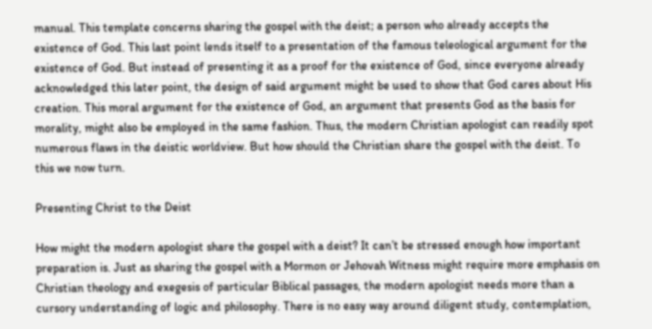manual. This template concerns sharing the gospel with the deist; a person who already accepts the existence of God. This last point lends itself to a presentation of the famous teleological argument for the existence of God. But instead of presenting it as a proof for the existence of God, since everyone already acknowledged this later point, the design of said argument might be used to show that God cares about His creation. This moral argument for the existence of God, an argument that presents God as the basis for morality, might also be employed in the same fashion. Thus, the modern Christian apologist can readily spot numerous flaws in the deistic worldview. But how should the Christian share the gospel with the deist. To this we now turn.

Presenting Christ to the Deist

How might the modern apologist share the gospel with a deist? It can’t be stressed enough how important preparation is. Just as sharing the gospel with a Mormon or Jehovah Witness might require more emphasis on Christian theology and exegesis of particular Biblical passages, the modern apologist needs more than a cursory understanding of logic and philosophy. There is no easy way around diligent study, contemplation,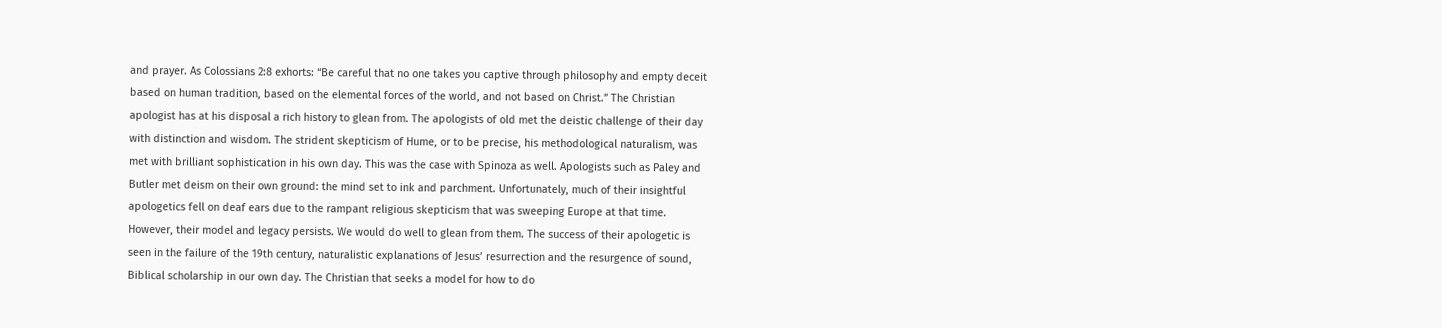and prayer. As Colossians 2:8 exhorts: “Be careful that no one takes you captive through philosophy and empty deceit based on human tradition, based on the elemental forces of the world, and not based on Christ.” The Christian apologist has at his disposal a rich history to glean from. The apologists of old met the deistic challenge of their day with distinction and wisdom. The strident skepticism of Hume, or to be precise, his methodological naturalism, was met with brilliant sophistication in his own day. This was the case with Spinoza as well. Apologists such as Paley and Butler met deism on their own ground: the mind set to ink and parchment. Unfortunately, much of their insightful apologetics fell on deaf ears due to the rampant religious skepticism that was sweeping Europe at that time. However, their model and legacy persists. We would do well to glean from them. The success of their apologetic is seen in the failure of the 19th century, naturalistic explanations of Jesus’ resurrection and the resurgence of sound, Biblical scholarship in our own day. The Christian that seeks a model for how to do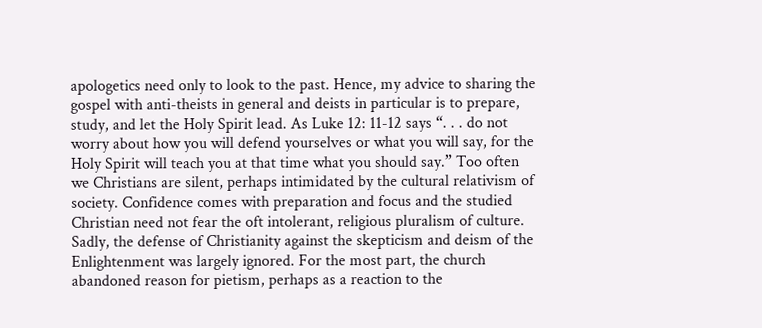apologetics need only to look to the past. Hence, my advice to sharing the gospel with anti-theists in general and deists in particular is to prepare, study, and let the Holy Spirit lead. As Luke 12: 11-12 says “. . . do not worry about how you will defend yourselves or what you will say, for the Holy Spirit will teach you at that time what you should say.” Too often we Christians are silent, perhaps intimidated by the cultural relativism of society. Confidence comes with preparation and focus and the studied Christian need not fear the oft intolerant, religious pluralism of culture.
Sadly, the defense of Christianity against the skepticism and deism of the Enlightenment was largely ignored. For the most part, the church abandoned reason for pietism, perhaps as a reaction to the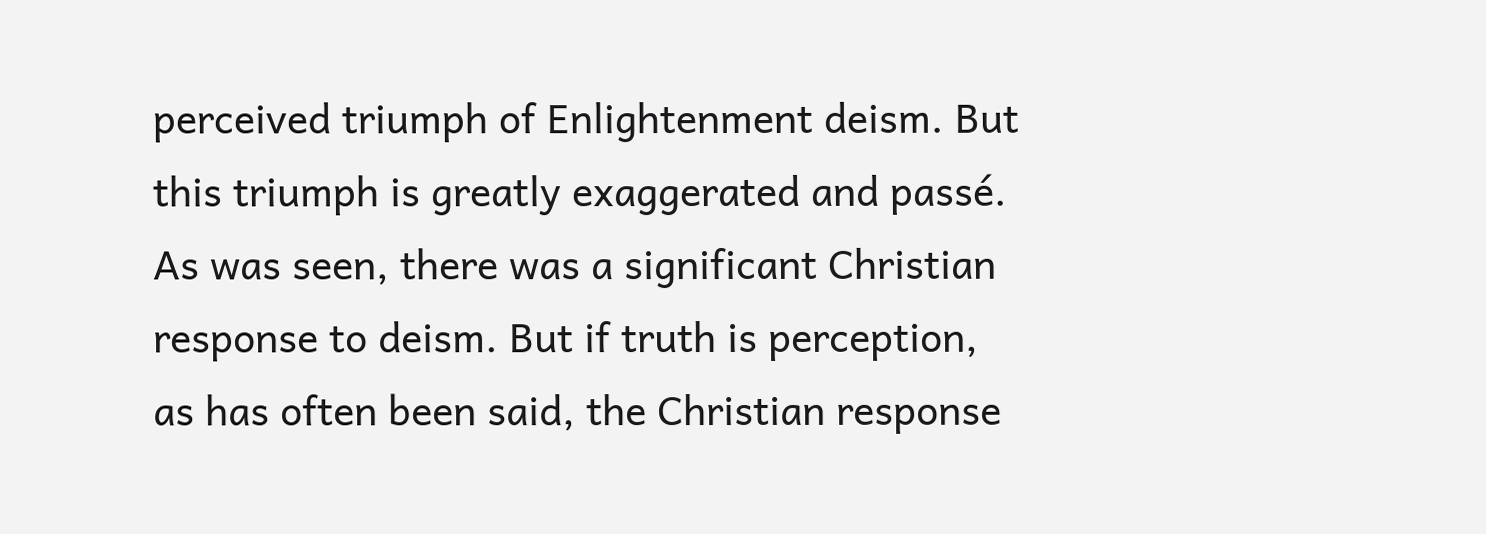perceived triumph of Enlightenment deism. But this triumph is greatly exaggerated and passé. As was seen, there was a significant Christian response to deism. But if truth is perception, as has often been said, the Christian response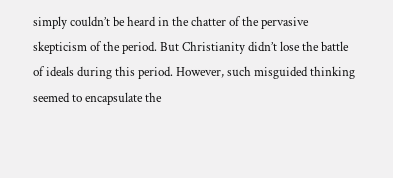simply couldn’t be heard in the chatter of the pervasive skepticism of the period. But Christianity didn’t lose the battle of ideals during this period. However, such misguided thinking seemed to encapsulate the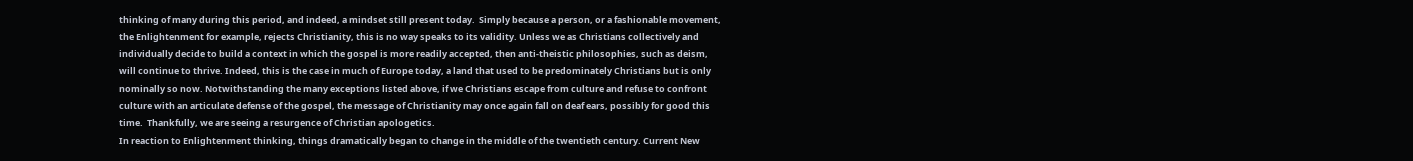thinking of many during this period, and indeed, a mindset still present today.  Simply because a person, or a fashionable movement, the Enlightenment for example, rejects Christianity, this is no way speaks to its validity. Unless we as Christians collectively and individually decide to build a context in which the gospel is more readily accepted, then anti-theistic philosophies, such as deism, will continue to thrive. Indeed, this is the case in much of Europe today, a land that used to be predominately Christians but is only nominally so now. Notwithstanding the many exceptions listed above, if we Christians escape from culture and refuse to confront culture with an articulate defense of the gospel, the message of Christianity may once again fall on deaf ears, possibly for good this time.  Thankfully, we are seeing a resurgence of Christian apologetics.
In reaction to Enlightenment thinking, things dramatically began to change in the middle of the twentieth century. Current New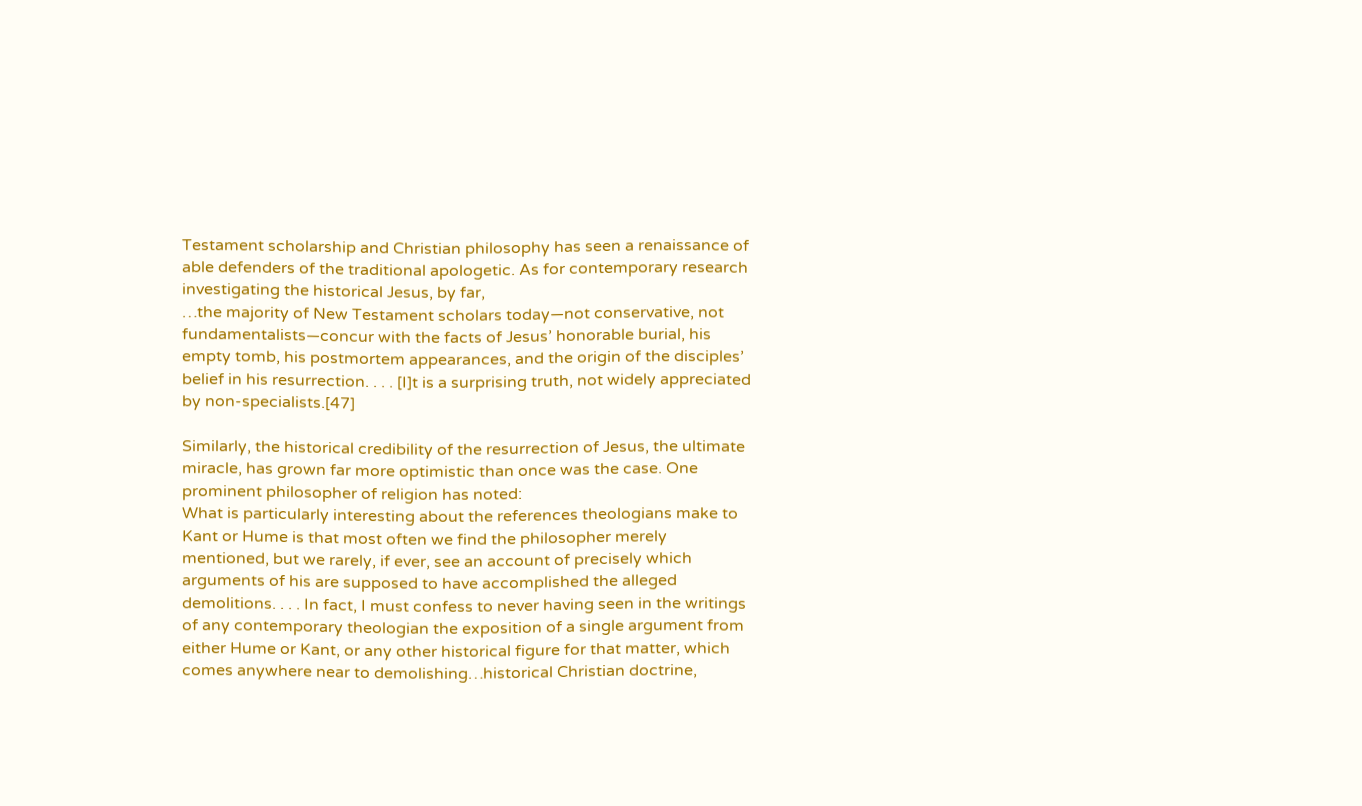Testament scholarship and Christian philosophy has seen a renaissance of able defenders of the traditional apologetic. As for contemporary research investigating the historical Jesus, by far,
…the majority of New Testament scholars today—not conservative, not fundamentalists—concur with the facts of Jesus’ honorable burial, his empty tomb, his postmortem appearances, and the origin of the disciples’ belief in his resurrection. . . . [I]t is a surprising truth, not widely appreciated by non-specialists.[47]

Similarly, the historical credibility of the resurrection of Jesus, the ultimate miracle, has grown far more optimistic than once was the case. One prominent philosopher of religion has noted:
What is particularly interesting about the references theologians make to Kant or Hume is that most often we find the philosopher merely mentioned, but we rarely, if ever, see an account of precisely which arguments of his are supposed to have accomplished the alleged demolitions. . . . In fact, I must confess to never having seen in the writings of any contemporary theologian the exposition of a single argument from either Hume or Kant, or any other historical figure for that matter, which comes anywhere near to demolishing…historical Christian doctrine,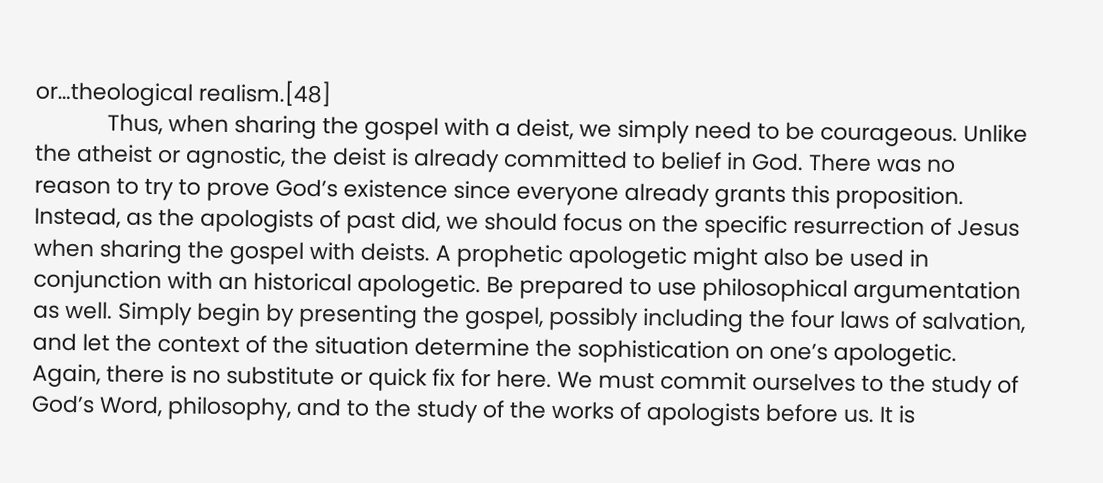or…theological realism.[48]
            Thus, when sharing the gospel with a deist, we simply need to be courageous. Unlike the atheist or agnostic, the deist is already committed to belief in God. There was no reason to try to prove God’s existence since everyone already grants this proposition. Instead, as the apologists of past did, we should focus on the specific resurrection of Jesus when sharing the gospel with deists. A prophetic apologetic might also be used in conjunction with an historical apologetic. Be prepared to use philosophical argumentation as well. Simply begin by presenting the gospel, possibly including the four laws of salvation, and let the context of the situation determine the sophistication on one’s apologetic. Again, there is no substitute or quick fix for here. We must commit ourselves to the study of God’s Word, philosophy, and to the study of the works of apologists before us. It is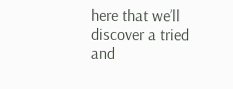here that we’ll discover a tried and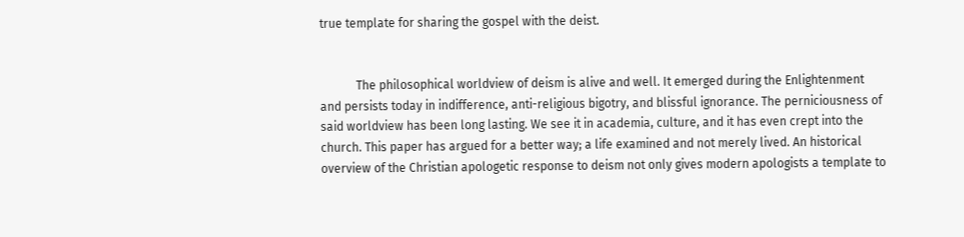true template for sharing the gospel with the deist.


            The philosophical worldview of deism is alive and well. It emerged during the Enlightenment and persists today in indifference, anti-religious bigotry, and blissful ignorance. The perniciousness of said worldview has been long lasting. We see it in academia, culture, and it has even crept into the church. This paper has argued for a better way; a life examined and not merely lived. An historical overview of the Christian apologetic response to deism not only gives modern apologists a template to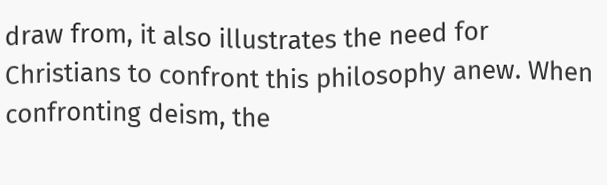draw from, it also illustrates the need for Christians to confront this philosophy anew. When confronting deism, the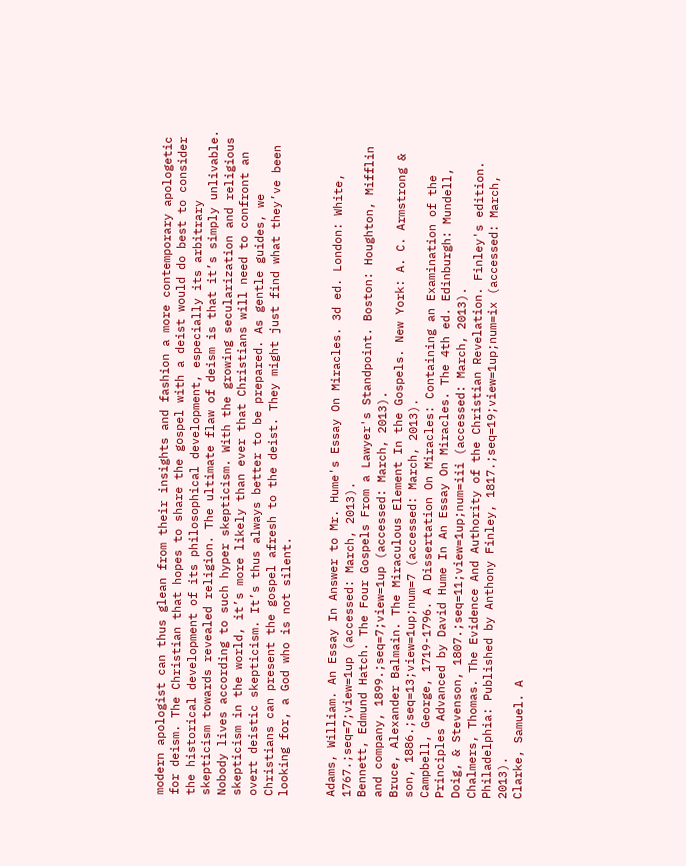modern apologist can thus glean from their insights and fashion a more contemporary apologetic for deism. The Christian that hopes to share the gospel with a deist would do best to consider the historical development of its philosophical development, especially its arbitrary skepticism towards revealed religion. The ultimate flaw of deism is that it’s simply unlivable. Nobody lives according to such hyper skepticism. With the growing secularization and religious skepticism in the world, it’s more likely than ever that Christians will need to confront an overt deistic skepticism. It’s thus always better to be prepared. As gentle guides, we Christians can present the gospel afresh to the deist. They might just find what they’ve been looking for, a God who is not silent.


Adams, William. An Essay In Answer to Mr. Hume's Essay On Miracles. 3d ed. London: White, 1767.;seq=7;view=1up (accessed: March, 2013).
Bennett, Edmund Hatch. The Four Gospels From a Lawyer's Standpoint. Boston: Houghton, Mifflin and company, 1899.;seq=7;view=1up (accessed: March, 2013).
Bruce, Alexander Balmain. The Miraculous Element In the Gospels. New York: A. C. Armstrong & son, 1886.;seq=13;view=1up;num=7 (accessed: March, 2013).
Campbell, George, 1719-1796. A Dissertation On Miracles: Containing an Examination of the Principles Advanced by David Hume In An Essay On Miracles. The 4th ed. Edinburgh: Mundell, Doig, & Stevenson, 1807.;seq=11;view=1up;num=iii (accessed: March, 2013).
Chalmers, Thomas. The Evidence And Authority of the Christian Revelation. Finley's edition. Philadelphia: Published by Anthony Finley, 1817.;seq=19;view=1up;num=ix (accessed: March, 2013).
Clarke, Samuel. A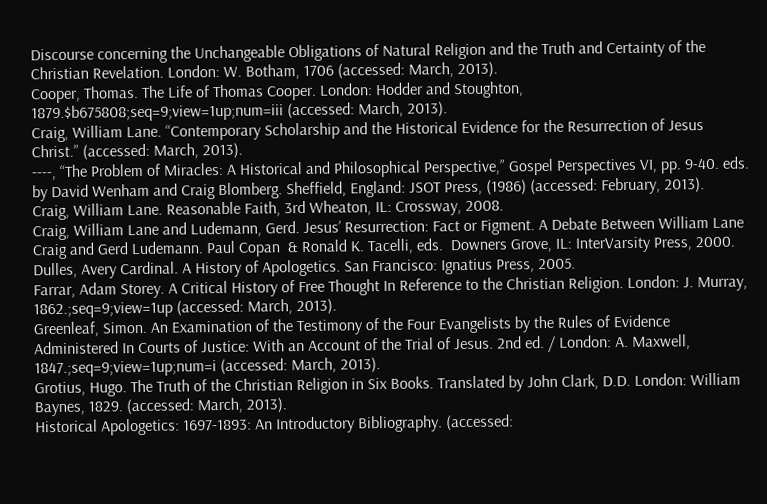Discourse concerning the Unchangeable Obligations of Natural Religion and the Truth and Certainty of the Christian Revelation. London: W. Botham, 1706 (accessed: March, 2013).
Cooper, Thomas. The Life of Thomas Cooper. London: Hodder and Stoughton, 1879.$b675808;seq=9;view=1up;num=iii (accessed: March, 2013).
Craig, William Lane. “Contemporary Scholarship and the Historical Evidence for the Resurrection of Jesus Christ.” (accessed: March, 2013).
----, “The Problem of Miracles: A Historical and Philosophical Perspective,” Gospel Perspectives VI, pp. 9-40. eds. by David Wenham and Craig Blomberg. Sheffield, England: JSOT Press, (1986) (accessed: February, 2013).
Craig, William Lane. Reasonable Faith, 3rd Wheaton, IL: Crossway, 2008.
Craig, William Lane and Ludemann, Gerd. Jesus’ Resurrection: Fact or Figment. A Debate Between William Lane Craig and Gerd Ludemann. Paul Copan  & Ronald K. Tacelli, eds.  Downers Grove, IL: InterVarsity Press, 2000.
Dulles, Avery Cardinal. A History of Apologetics. San Francisco: Ignatius Press, 2005.
Farrar, Adam Storey. A Critical History of Free Thought In Reference to the Christian Religion. London: J. Murray, 1862.;seq=9;view=1up (accessed: March, 2013).
Greenleaf, Simon. An Examination of the Testimony of the Four Evangelists by the Rules of Evidence Administered In Courts of Justice: With an Account of the Trial of Jesus. 2nd ed. / London: A. Maxwell, 1847.;seq=9;view=1up;num=i (accessed: March, 2013).
Grotius, Hugo. The Truth of the Christian Religion in Six Books. Translated by John Clark, D.D. London: William Baynes, 1829. (accessed: March, 2013).
Historical Apologetics: 1697-1893: An Introductory Bibliography. (accessed: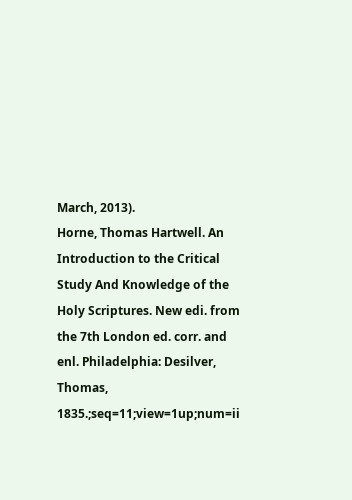March, 2013).
Horne, Thomas Hartwell. An Introduction to the Critical Study And Knowledge of the Holy Scriptures. New edi. from the 7th London ed. corr. and enl. Philadelphia: Desilver, Thomas, 1835.;seq=11;view=1up;num=ii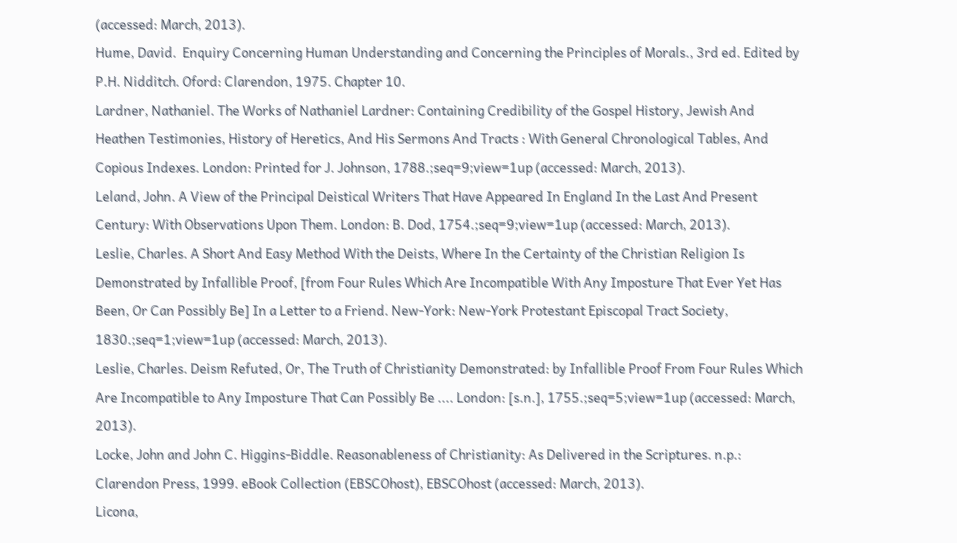(accessed: March, 2013).
Hume, David.  Enquiry Concerning Human Understanding and Concerning the Principles of Morals., 3rd ed. Edited by P.H. Nidditch. Oford: Clarendon, 1975. Chapter 10.
Lardner, Nathaniel. The Works of Nathaniel Lardner: Containing Credibility of the Gospel History, Jewish And Heathen Testimonies, History of Heretics, And His Sermons And Tracts : With General Chronological Tables, And Copious Indexes. London: Printed for J. Johnson, 1788.;seq=9;view=1up (accessed: March, 2013).
Leland, John. A View of the Principal Deistical Writers That Have Appeared In England In the Last And Present Century: With Observations Upon Them. London: B. Dod, 1754.;seq=9;view=1up (accessed: March, 2013).
Leslie, Charles. A Short And Easy Method With the Deists, Where In the Certainty of the Christian Religion Is Demonstrated by Infallible Proof, [from Four Rules Which Are Incompatible With Any Imposture That Ever Yet Has Been, Or Can Possibly Be] In a Letter to a Friend. New-York: New-York Protestant Episcopal Tract Society, 1830.;seq=1;view=1up (accessed: March, 2013).
Leslie, Charles. Deism Refuted, Or, The Truth of Christianity Demonstrated: by Infallible Proof From Four Rules Which Are Incompatible to Any Imposture That Can Possibly Be .... London: [s.n.], 1755.;seq=5;view=1up (accessed: March, 2013).
Locke, John and John C. Higgins-Biddle. Reasonableness of Christianity: As Delivered in the Scriptures. n.p.: Clarendon Press, 1999. eBook Collection (EBSCOhost), EBSCOhost (accessed: March, 2013).
Licona,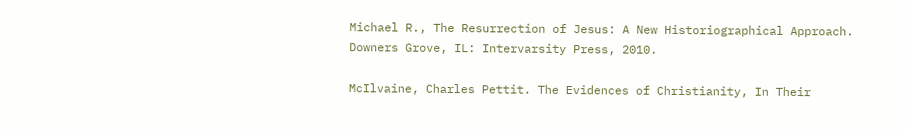Michael R., The Resurrection of Jesus: A New Historiographical Approach. Downers Grove, IL: Intervarsity Press, 2010.

McIlvaine, Charles Pettit. The Evidences of Christianity, In Their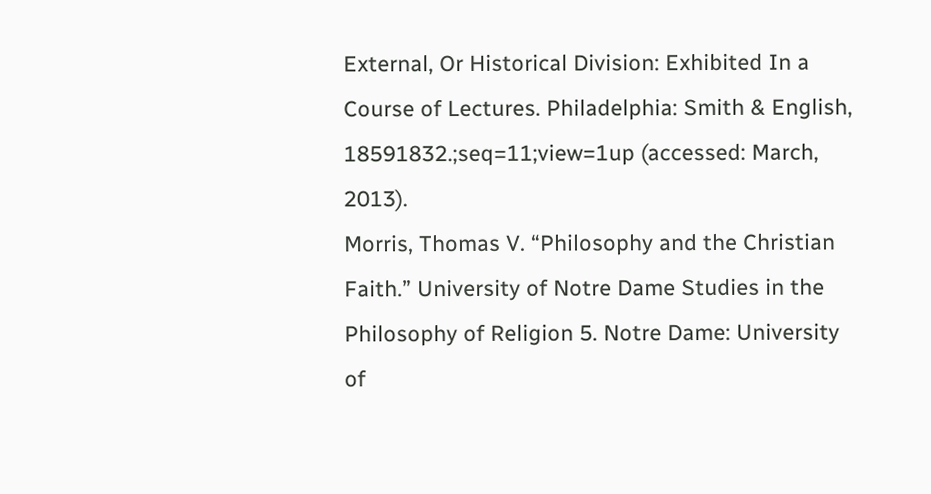External, Or Historical Division: Exhibited In a Course of Lectures. Philadelphia: Smith & English, 18591832.;seq=11;view=1up (accessed: March, 2013).
Morris, Thomas V. “Philosophy and the Christian Faith.” University of Notre Dame Studies in the Philosophy of Religion 5. Notre Dame: University of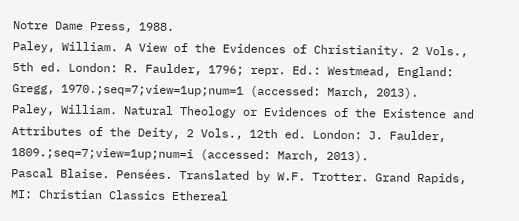Notre Dame Press, 1988.
Paley, William. A View of the Evidences of Christianity. 2 Vols., 5th ed. London: R. Faulder, 1796; repr. Ed.: Westmead, England: Gregg, 1970.;seq=7;view=1up;num=1 (accessed: March, 2013).
Paley, William. Natural Theology or Evidences of the Existence and Attributes of the Deity, 2 Vols., 12th ed. London: J. Faulder, 1809.;seq=7;view=1up;num=i (accessed: March, 2013).
Pascal Blaise. Pensées. Translated by W.F. Trotter. Grand Rapids, MI: Christian Classics Ethereal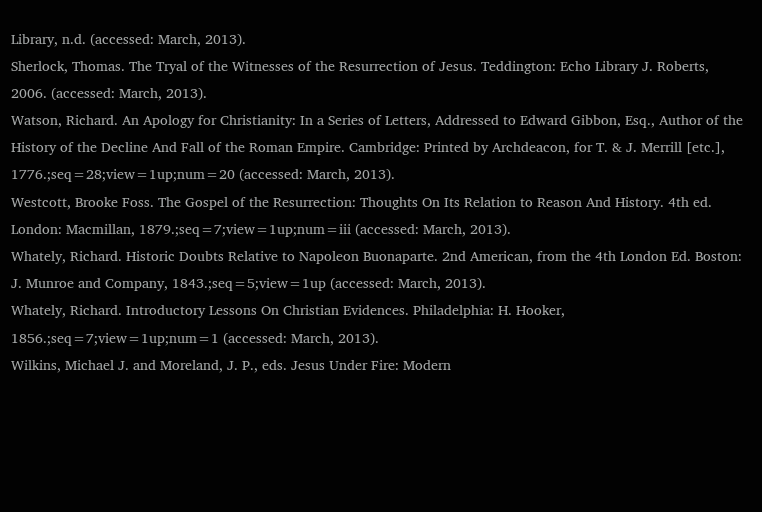Library, n.d. (accessed: March, 2013).
Sherlock, Thomas. The Tryal of the Witnesses of the Resurrection of Jesus. Teddington: Echo Library J. Roberts, 2006. (accessed: March, 2013).
Watson, Richard. An Apology for Christianity: In a Series of Letters, Addressed to Edward Gibbon, Esq., Author of the History of the Decline And Fall of the Roman Empire. Cambridge: Printed by Archdeacon, for T. & J. Merrill [etc.], 1776.;seq=28;view=1up;num=20 (accessed: March, 2013).
Westcott, Brooke Foss. The Gospel of the Resurrection: Thoughts On Its Relation to Reason And History. 4th ed. London: Macmillan, 1879.;seq=7;view=1up;num=iii (accessed: March, 2013).
Whately, Richard. Historic Doubts Relative to Napoleon Buonaparte. 2nd American, from the 4th London Ed. Boston: J. Munroe and Company, 1843.;seq=5;view=1up (accessed: March, 2013).
Whately, Richard. Introductory Lessons On Christian Evidences. Philadelphia: H. Hooker, 1856.;seq=7;view=1up;num=1 (accessed: March, 2013).
Wilkins, Michael J. and Moreland, J. P., eds. Jesus Under Fire: Modern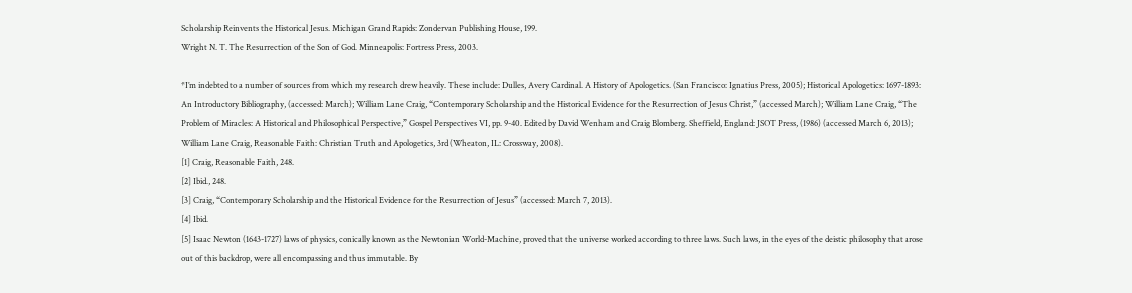Scholarship Reinvents the Historical Jesus. Michigan Grand Rapids: Zondervan Publishing House, 199.
Wright N. T. The Resurrection of the Son of God. Minneapolis: Fortress Press, 2003.

*I’m indebted to a number of sources from which my research drew heavily. These include: Dulles, Avery Cardinal. A History of Apologetics. (San Francisco: Ignatius Press, 2005); Historical Apologetics: 1697-1893: An Introductory Bibliography, (accessed: March); William Lane Craig, “Contemporary Scholarship and the Historical Evidence for the Resurrection of Jesus Christ,” (accessed March); William Lane Craig, “The Problem of Miracles: A Historical and Philosophical Perspective,” Gospel Perspectives VI, pp. 9-40. Edited by David Wenham and Craig Blomberg. Sheffield, England: JSOT Press, (1986) (accessed March 6, 2013); William Lane Craig, Reasonable Faith: Christian Truth and Apologetics, 3rd (Wheaton, IL: Crossway, 2008).
[1] Craig, Reasonable Faith, 248.
[2] Ibid., 248.
[3] Craig, “Contemporary Scholarship and the Historical Evidence for the Resurrection of Jesus” (accessed: March 7, 2013).
[4] Ibid.
[5] Isaac Newton (1643-1727) laws of physics, conically known as the Newtonian World-Machine, proved that the universe worked according to three laws. Such laws, in the eyes of the deistic philosophy that arose out of this backdrop, were all encompassing and thus immutable. By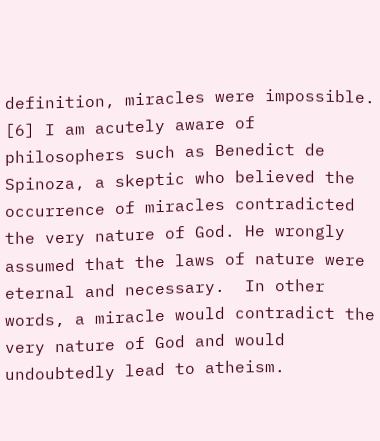definition, miracles were impossible.
[6] I am acutely aware of philosophers such as Benedict de Spinoza, a skeptic who believed the occurrence of miracles contradicted the very nature of God. He wrongly assumed that the laws of nature were eternal and necessary.  In other words, a miracle would contradict the very nature of God and would undoubtedly lead to atheism.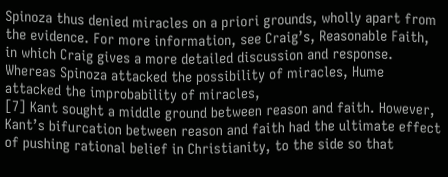Spinoza thus denied miracles on a priori grounds, wholly apart from the evidence. For more information, see Craig’s, Reasonable Faith, in which Craig gives a more detailed discussion and response. Whereas Spinoza attacked the possibility of miracles, Hume attacked the improbability of miracles,
[7] Kant sought a middle ground between reason and faith. However, Kant’s bifurcation between reason and faith had the ultimate effect of pushing rational belief in Christianity, to the side so that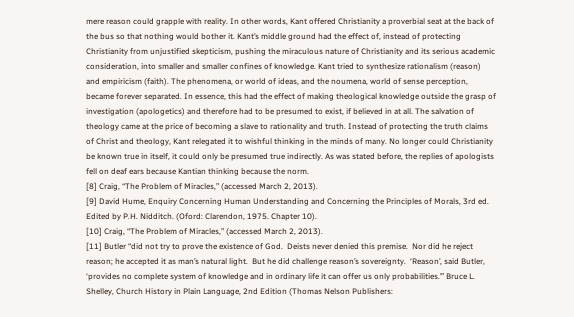mere reason could grapple with reality. In other words, Kant offered Christianity a proverbial seat at the back of the bus so that nothing would bother it. Kant’s middle ground had the effect of, instead of protecting Christianity from unjustified skepticism, pushing the miraculous nature of Christianity and its serious academic consideration, into smaller and smaller confines of knowledge. Kant tried to synthesize rationalism (reason) and empiricism (faith). The phenomena, or world of ideas, and the noumena, world of sense perception, became forever separated. In essence, this had the effect of making theological knowledge outside the grasp of investigation (apologetics) and therefore had to be presumed to exist, if believed in at all. The salvation of theology came at the price of becoming a slave to rationality and truth. Instead of protecting the truth claims of Christ and theology, Kant relegated it to wishful thinking in the minds of many. No longer could Christianity be known true in itself, it could only be presumed true indirectly. As was stated before, the replies of apologists fell on deaf ears because Kantian thinking because the norm.
[8] Craig, “The Problem of Miracles,” (accessed March 2, 2013).
[9] David Hume, Enquiry Concerning Human Understanding and Concerning the Principles of Morals, 3rd ed. Edited by P.H. Nidditch. (Oford: Clarendon, 1975. Chapter 10).
[10] Craig, “The Problem of Miracles,” (accessed March 2, 2013).
[11] Butler “did not try to prove the existence of God.  Deists never denied this premise.  Nor did he reject reason; he accepted it as man’s natural light.  But he did challenge reason’s sovereignty.  ‘Reason’, said Butler, ‘provides no complete system of knowledge and in ordinary life it can offer us only probabilities.’” Bruce L. Shelley, Church History in Plain Language, 2nd Edition (Thomas Nelson Publishers: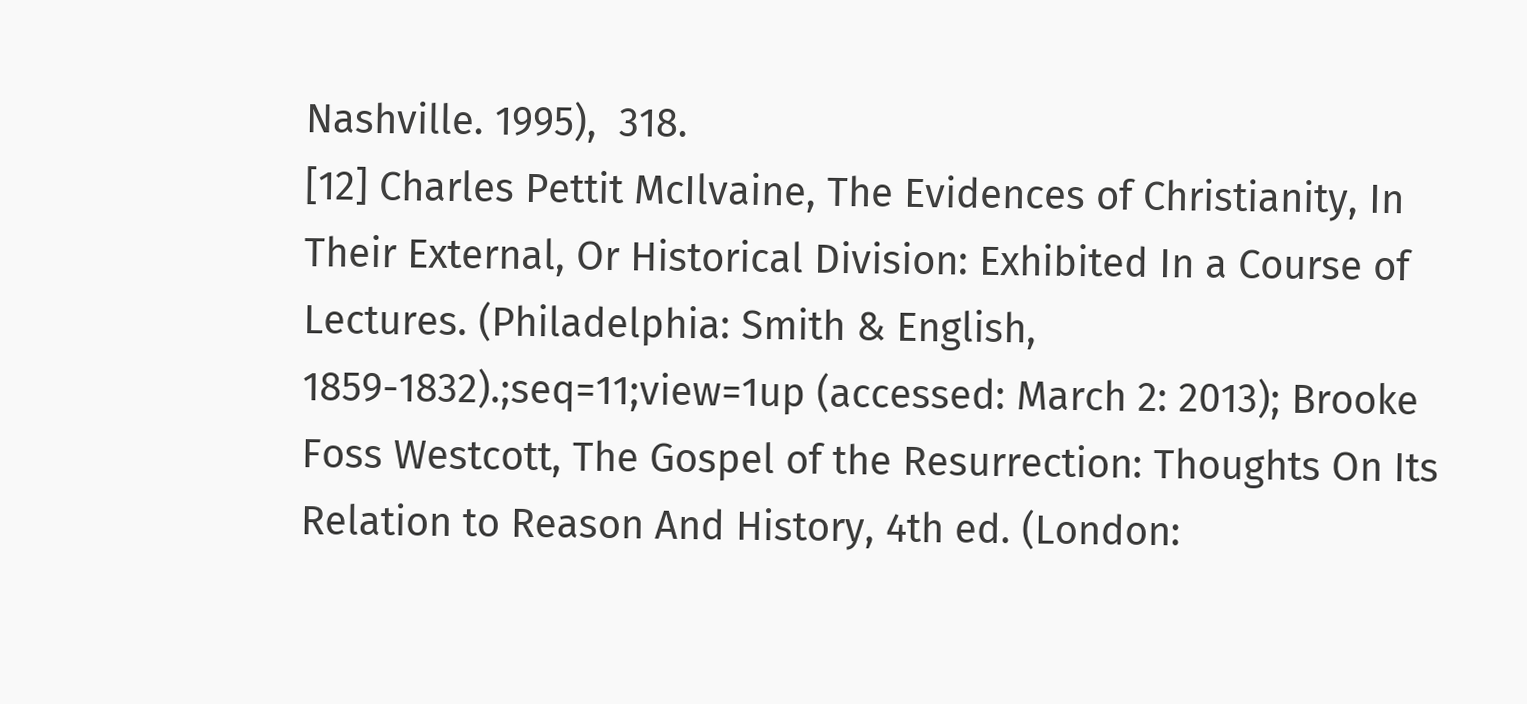Nashville. 1995),  318.
[12] Charles Pettit McIlvaine, The Evidences of Christianity, In Their External, Or Historical Division: Exhibited In a Course of Lectures. (Philadelphia: Smith & English, 1859-1832).;seq=11;view=1up (accessed: March 2: 2013); Brooke Foss Westcott, The Gospel of the Resurrection: Thoughts On Its Relation to Reason And History, 4th ed. (London: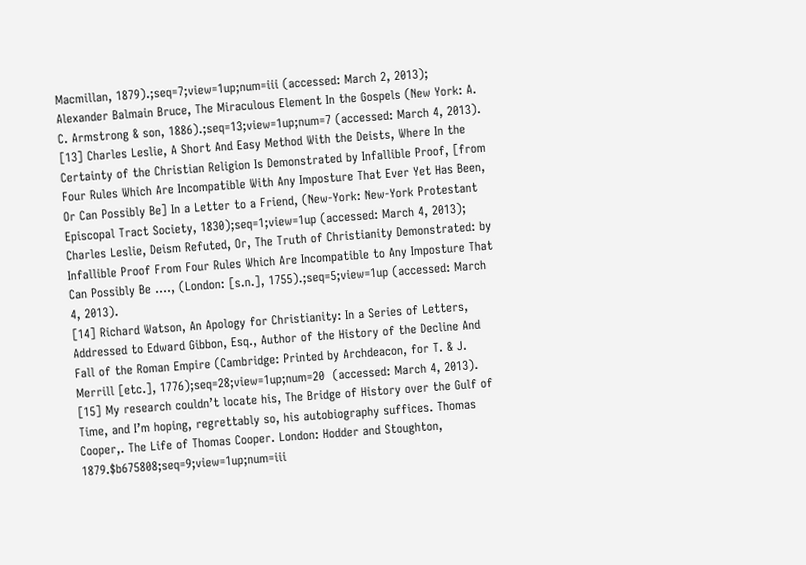Macmillan, 1879).;seq=7;view=1up;num=iii (accessed: March 2, 2013); Alexander Balmain Bruce, The Miraculous Element In the Gospels (New York: A. C. Armstrong & son, 1886).;seq=13;view=1up;num=7 (accessed: March 4, 2013).
[13] Charles Leslie, A Short And Easy Method With the Deists, Where In the Certainty of the Christian Religion Is Demonstrated by Infallible Proof, [from Four Rules Which Are Incompatible With Any Imposture That Ever Yet Has Been, Or Can Possibly Be] In a Letter to a Friend, (New-York: New-York Protestant Episcopal Tract Society, 1830);seq=1;view=1up (accessed: March 4, 2013); Charles Leslie, Deism Refuted, Or, The Truth of Christianity Demonstrated: by Infallible Proof From Four Rules Which Are Incompatible to Any Imposture That Can Possibly Be ...., (London: [s.n.], 1755).;seq=5;view=1up (accessed: March 4, 2013).
[14] Richard Watson, An Apology for Christianity: In a Series of Letters, Addressed to Edward Gibbon, Esq., Author of the History of the Decline And Fall of the Roman Empire (Cambridge: Printed by Archdeacon, for T. & J. Merrill [etc.], 1776);seq=28;view=1up;num=20  (accessed: March 4, 2013).
[15] My research couldn’t locate his, The Bridge of History over the Gulf of Time, and I’m hoping, regrettably so, his autobiography suffices. Thomas  Cooper,. The Life of Thomas Cooper. London: Hodder and Stoughton, 1879.$b675808;seq=9;view=1up;num=iii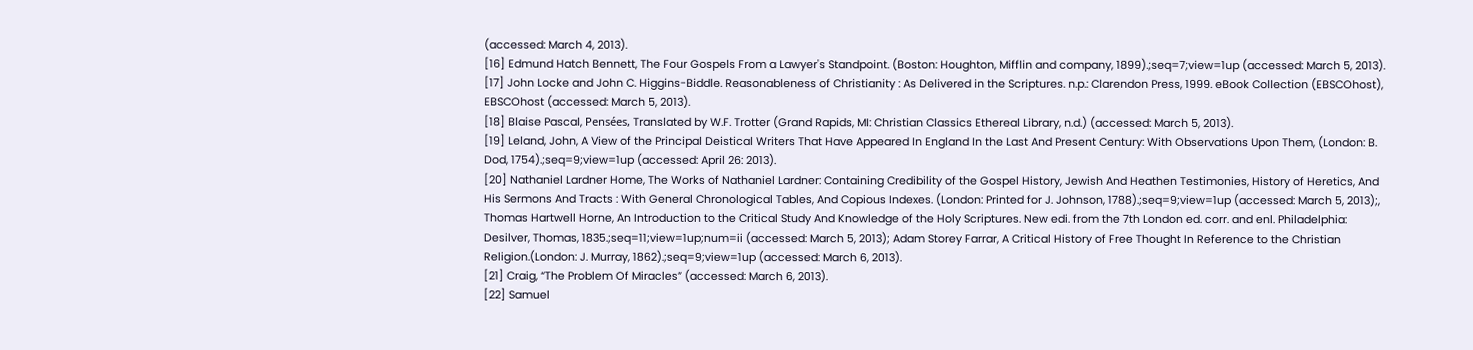(accessed: March 4, 2013).
[16] Edmund Hatch Bennett, The Four Gospels From a Lawyer's Standpoint. (Boston: Houghton, Mifflin and company, 1899).;seq=7;view=1up (accessed: March 5, 2013).
[17] John Locke and John C. Higgins-Biddle. Reasonableness of Christianity : As Delivered in the Scriptures. n.p.: Clarendon Press, 1999. eBook Collection (EBSCOhost), EBSCOhost (accessed: March 5, 2013).
[18] Blaise Pascal, Pensées, Translated by W.F. Trotter (Grand Rapids, MI: Christian Classics Ethereal Library, n.d.) (accessed: March 5, 2013).
[19] Leland, John, A View of the Principal Deistical Writers That Have Appeared In England In the Last And Present Century: With Observations Upon Them, (London: B. Dod, 1754).;seq=9;view=1up (accessed: April 26: 2013).
[20] Nathaniel Lardner Home, The Works of Nathaniel Lardner: Containing Credibility of the Gospel History, Jewish And Heathen Testimonies, History of Heretics, And His Sermons And Tracts : With General Chronological Tables, And Copious Indexes. (London: Printed for J. Johnson, 1788).;seq=9;view=1up (accessed: March 5, 2013);, Thomas Hartwell Horne, An Introduction to the Critical Study And Knowledge of the Holy Scriptures. New edi. from the 7th London ed. corr. and enl. Philadelphia: Desilver, Thomas, 1835.;seq=11;view=1up;num=ii (accessed: March 5, 2013); Adam Storey Farrar, A Critical History of Free Thought In Reference to the Christian Religion.(London: J. Murray, 1862).;seq=9;view=1up (accessed: March 6, 2013).
[21] Craig, “The Problem Of Miracles” (accessed: March 6, 2013).
[22] Samuel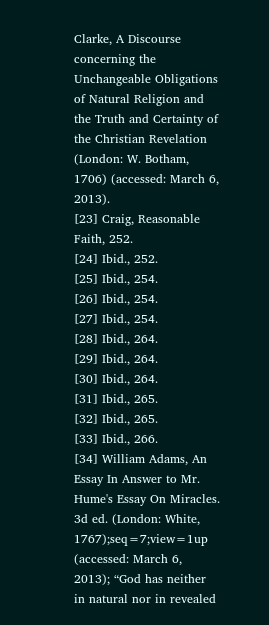Clarke, A Discourse concerning the Unchangeable Obligations of Natural Religion and the Truth and Certainty of the Christian Revelation (London: W. Botham, 1706) (accessed: March 6, 2013).
[23] Craig, Reasonable Faith, 252.
[24] Ibid., 252.
[25] Ibid., 254.
[26] Ibid., 254.
[27] Ibid., 254.
[28] Ibid., 264.
[29] Ibid., 264.
[30] Ibid., 264.
[31] Ibid., 265.
[32] Ibid., 265.
[33] Ibid., 266.
[34] William Adams, An Essay In Answer to Mr. Hume's Essay On Miracles. 3d ed. (London: White, 1767);seq=7;view=1up (accessed: March 6, 2013); “God has neither in natural nor in revealed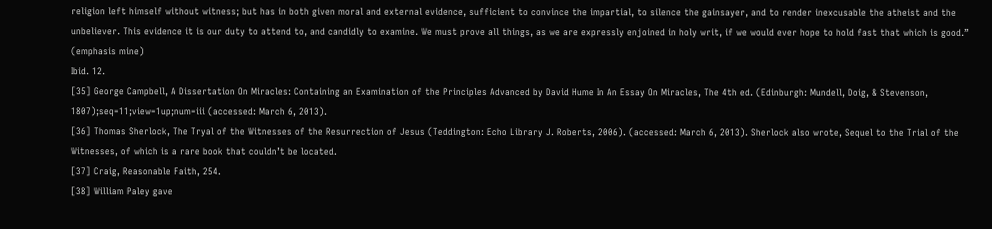religion left himself without witness; but has in both given moral and external evidence, sufficient to convince the impartial, to silence the gainsayer, and to render inexcusable the atheist and the unbeliever. This evidence it is our duty to attend to, and candidly to examine. We must prove all things, as we are expressly enjoined in holy writ, if we would ever hope to hold fast that which is good.” (emphasis mine)
Ibid. 12.
[35] George Campbell, A Dissertation On Miracles: Containing an Examination of the Principles Advanced by David Hume In An Essay On Miracles, The 4th ed. (Edinburgh: Mundell, Doig, & Stevenson, 1807);seq=11;view=1up;num=iii (accessed: March 6, 2013).
[36] Thomas Sherlock, The Tryal of the Witnesses of the Resurrection of Jesus (Teddington: Echo Library J. Roberts, 2006). (accessed: March 6, 2013). Sherlock also wrote, Sequel to the Trial of the Witnesses, of which is a rare book that couldn’t be located.
[37] Craig, Reasonable Faith, 254.
[38] William Paley gave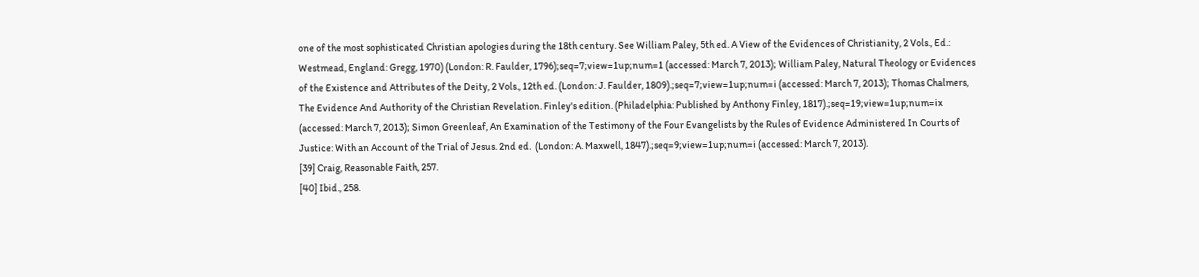one of the most sophisticated Christian apologies during the 18th century. See William Paley, 5th ed. A View of the Evidences of Christianity, 2 Vols., Ed.: Westmead, England: Gregg, 1970) (London: R. Faulder, 1796);seq=7;view=1up;num=1 (accessed: March 7, 2013); William Paley, Natural Theology or Evidences of the Existence and Attributes of the Deity, 2 Vols., 12th ed. (London: J. Faulder, 1809).;seq=7;view=1up;num=i (accessed: March 7, 2013); Thomas Chalmers, The Evidence And Authority of the Christian Revelation. Finley's edition. (Philadelphia: Published by Anthony Finley, 1817).;seq=19;view=1up;num=ix (accessed: March 7, 2013); Simon Greenleaf, An Examination of the Testimony of the Four Evangelists by the Rules of Evidence Administered In Courts of Justice: With an Account of the Trial of Jesus. 2nd ed.  (London: A. Maxwell, 1847).;seq=9;view=1up;num=i (accessed: March 7, 2013).
[39] Craig, Reasonable Faith, 257.
[40] Ibid., 258.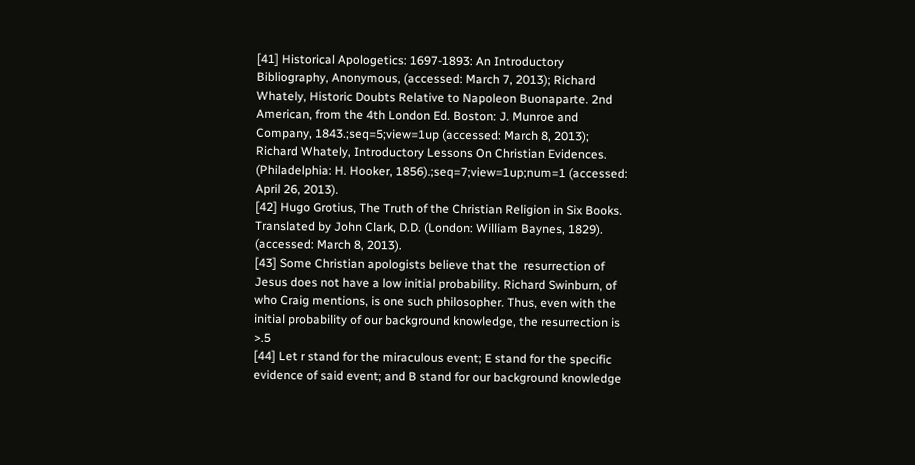[41] Historical Apologetics: 1697-1893: An Introductory Bibliography, Anonymous, (accessed: March 7, 2013); Richard Whately, Historic Doubts Relative to Napoleon Buonaparte. 2nd American, from the 4th London Ed. Boston: J. Munroe and Company, 1843.;seq=5;view=1up (accessed: March 8, 2013); Richard Whately, Introductory Lessons On Christian Evidences. (Philadelphia: H. Hooker, 1856).;seq=7;view=1up;num=1 (accessed: April 26, 2013).
[42] Hugo Grotius, The Truth of the Christian Religion in Six Books. Translated by John Clark, D.D. (London: William Baynes, 1829). (accessed: March 8, 2013).
[43] Some Christian apologists believe that the  resurrection of Jesus does not have a low initial probability. Richard Swinburn, of who Craig mentions, is one such philosopher. Thus, even with the initial probability of our background knowledge, the resurrection is >.5
[44] Let r stand for the miraculous event; E stand for the specific evidence of said event; and B stand for our background knowledge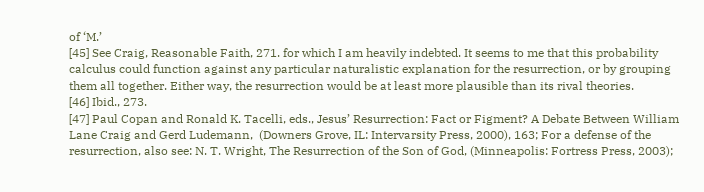of ‘M.’
[45] See Craig, Reasonable Faith, 271. for which I am heavily indebted. It seems to me that this probability calculus could function against any particular naturalistic explanation for the resurrection, or by grouping them all together. Either way, the resurrection would be at least more plausible than its rival theories.
[46] Ibid., 273.
[47] Paul Copan and Ronald K. Tacelli, eds., Jesus’ Resurrection: Fact or Figment? A Debate Between William Lane Craig and Gerd Ludemann,  (Downers Grove, IL: Intervarsity Press, 2000), 163; For a defense of the resurrection, also see: N. T. Wright, The Resurrection of the Son of God, (Minneapolis: Fortress Press, 2003);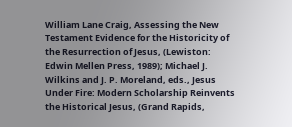William Lane Craig, Assessing the New Testament Evidence for the Historicity of the Resurrection of Jesus, (Lewiston: Edwin Mellen Press, 1989); Michael J. Wilkins and J. P. Moreland, eds., Jesus Under Fire: Modern Scholarship Reinvents the Historical Jesus, (Grand Rapids,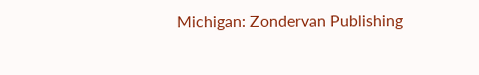Michigan: Zondervan Publishing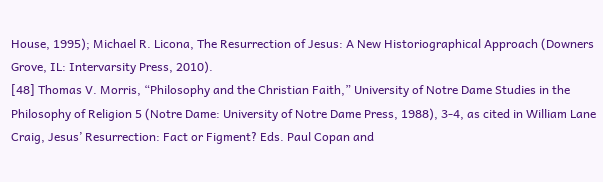House, 1995); Michael R. Licona, The Resurrection of Jesus: A New Historiographical Approach (Downers Grove, IL: Intervarsity Press, 2010).
[48] Thomas V. Morris, “Philosophy and the Christian Faith,” University of Notre Dame Studies in the Philosophy of Religion 5 (Notre Dame: University of Notre Dame Press, 1988), 3-4, as cited in William Lane Craig, Jesus’ Resurrection: Fact or Figment? Eds. Paul Copan and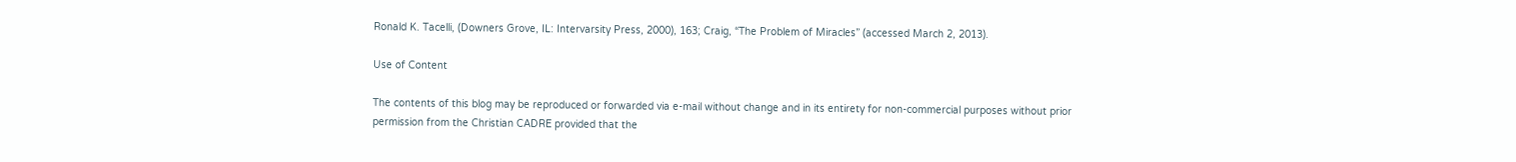Ronald K. Tacelli, (Downers Grove, IL: Intervarsity Press, 2000), 163; Craig, “The Problem of Miracles” (accessed March 2, 2013).

Use of Content

The contents of this blog may be reproduced or forwarded via e-mail without change and in its entirety for non-commercial purposes without prior permission from the Christian CADRE provided that the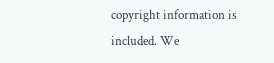copyright information is included. We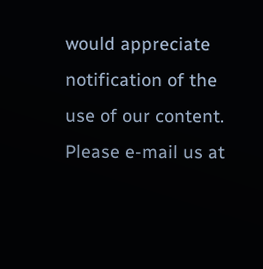would appreciate notification of the use of our content. Please e-mail us at